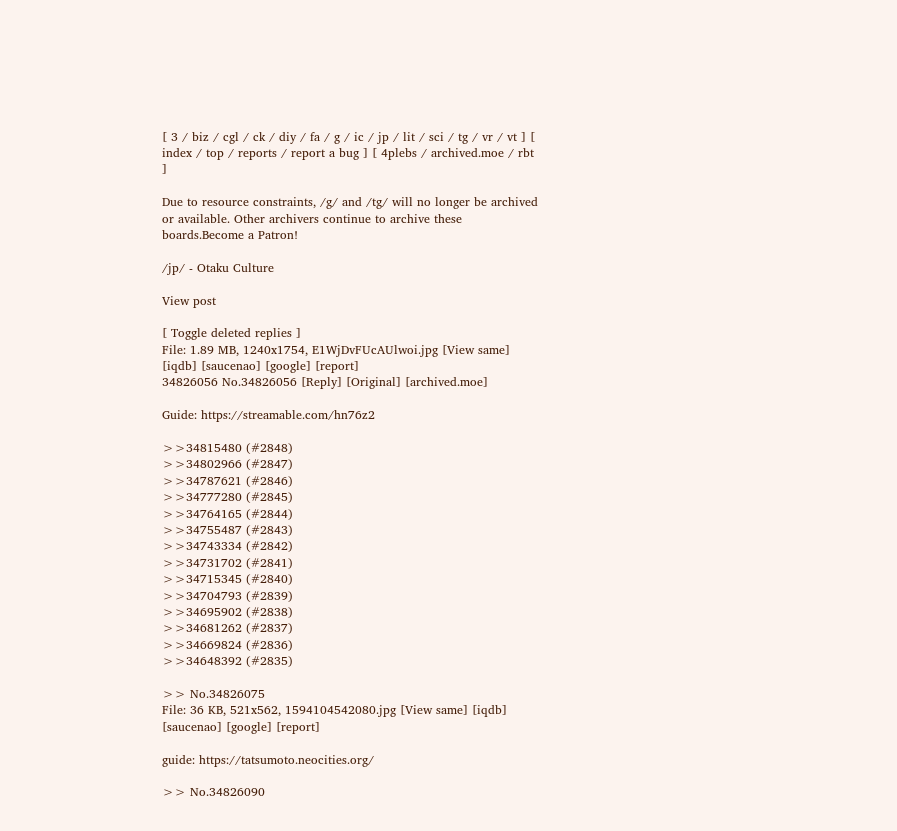[ 3 / biz / cgl / ck / diy / fa / g / ic / jp / lit / sci / tg / vr / vt ] [ index / top / reports / report a bug ] [ 4plebs / archived.moe / rbt ]

Due to resource constraints, /g/ and /tg/ will no longer be archived or available. Other archivers continue to archive these boards.Become a Patron!

/jp/ - Otaku Culture

View post

[ Toggle deleted replies ]
File: 1.89 MB, 1240x1754, E1WjDvFUcAUlwoi.jpg [View same] [iqdb] [saucenao] [google] [report]
34826056 No.34826056 [Reply] [Original] [archived.moe]

Guide: https://streamable.com/hn76z2

>>34815480 (#2848)
>>34802966 (#2847)
>>34787621 (#2846)
>>34777280 (#2845)
>>34764165 (#2844)
>>34755487 (#2843)
>>34743334 (#2842)
>>34731702 (#2841)
>>34715345 (#2840)
>>34704793 (#2839)
>>34695902 (#2838)
>>34681262 (#2837)
>>34669824 (#2836)
>>34648392 (#2835)

>> No.34826075
File: 36 KB, 521x562, 1594104542080.jpg [View same] [iqdb] [saucenao] [google] [report]

guide: https://tatsumoto.neocities.org/

>> No.34826090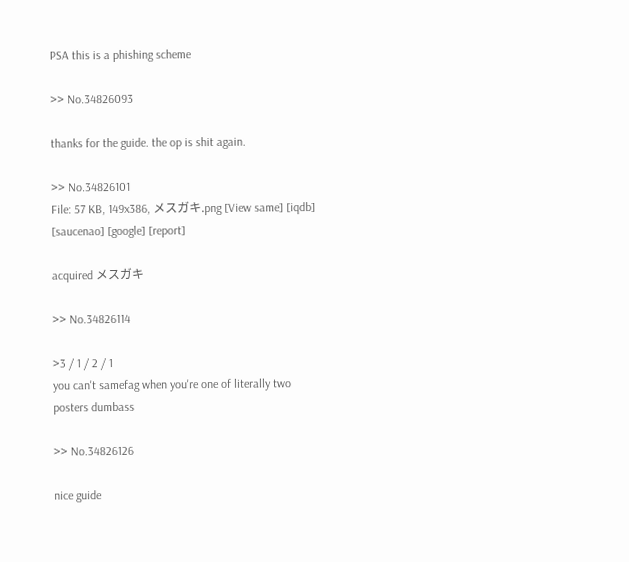PSA this is a phishing scheme

>> No.34826093

thanks for the guide. the op is shit again.

>> No.34826101
File: 57 KB, 149x386, メスガキ.png [View same] [iqdb] [saucenao] [google] [report]

acquired メスガキ

>> No.34826114

>3 / 1 / 2 / 1
you can't samefag when you're one of literally two posters dumbass

>> No.34826126

nice guide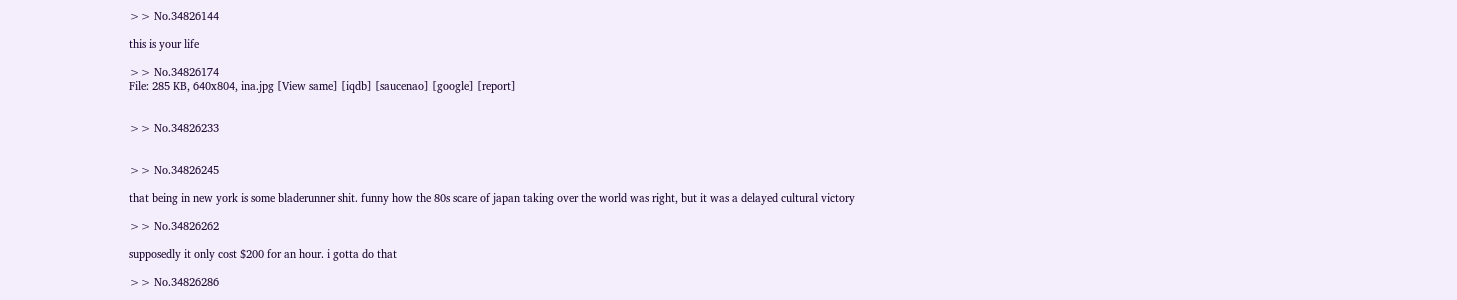>> No.34826144

this is your life

>> No.34826174
File: 285 KB, 640x804, ina.jpg [View same] [iqdb] [saucenao] [google] [report]


>> No.34826233


>> No.34826245

that being in new york is some bladerunner shit. funny how the 80s scare of japan taking over the world was right, but it was a delayed cultural victory

>> No.34826262

supposedly it only cost $200 for an hour. i gotta do that

>> No.34826286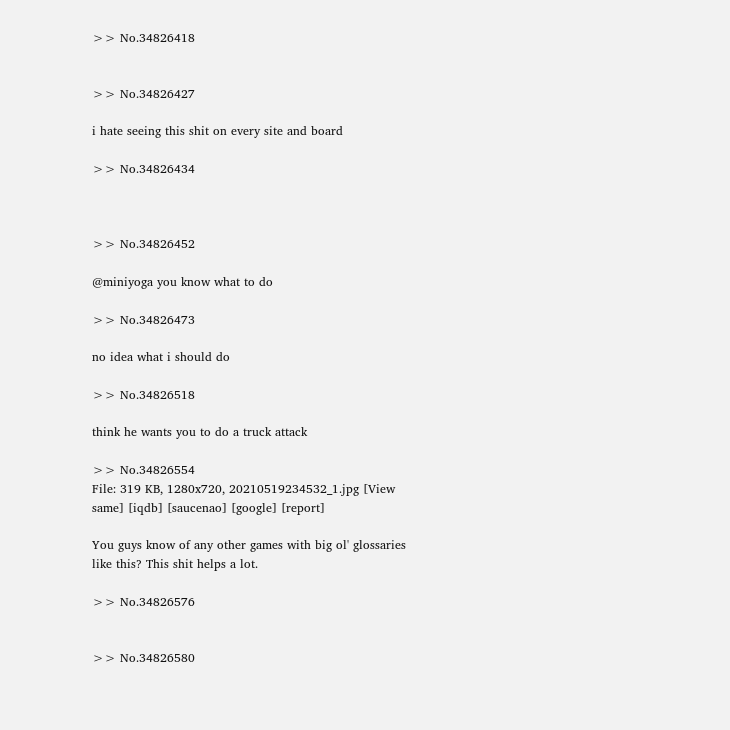>> No.34826418


>> No.34826427

i hate seeing this shit on every site and board

>> No.34826434



>> No.34826452

@miniyoga you know what to do

>> No.34826473

no idea what i should do

>> No.34826518

think he wants you to do a truck attack

>> No.34826554
File: 319 KB, 1280x720, 20210519234532_1.jpg [View same] [iqdb] [saucenao] [google] [report]

You guys know of any other games with big ol' glossaries like this? This shit helps a lot.

>> No.34826576


>> No.34826580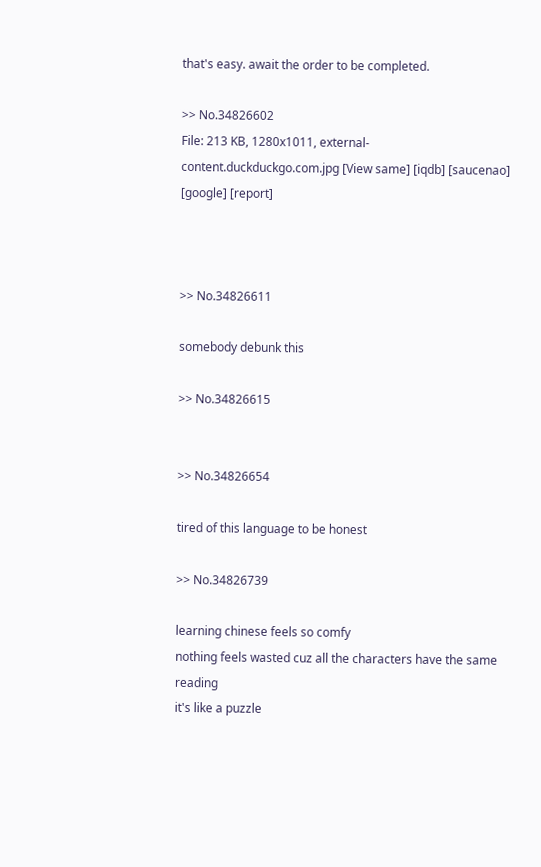that's easy. await the order to be completed.

>> No.34826602
File: 213 KB, 1280x1011, external-content.duckduckgo.com.jpg [View same] [iqdb] [saucenao] [google] [report]



>> No.34826611

somebody debunk this

>> No.34826615


>> No.34826654

tired of this language to be honest

>> No.34826739

learning chinese feels so comfy
nothing feels wasted cuz all the characters have the same reading
it's like a puzzle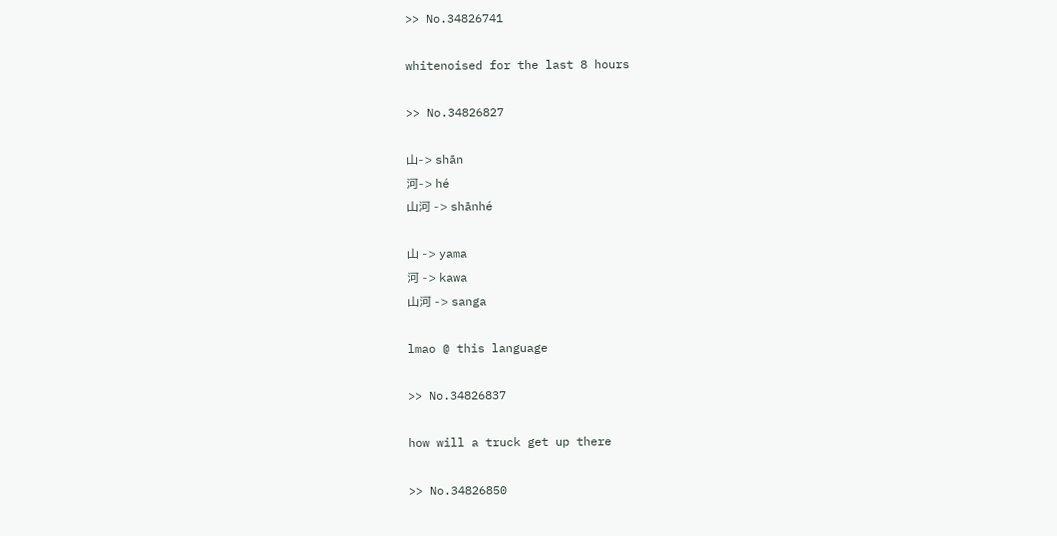>> No.34826741

whitenoised for the last 8 hours

>> No.34826827

山-> shān
河-> hé
山河 -> shānhé

山 -> yama
河 -> kawa
山河 -> sanga

lmao @ this language

>> No.34826837

how will a truck get up there

>> No.34826850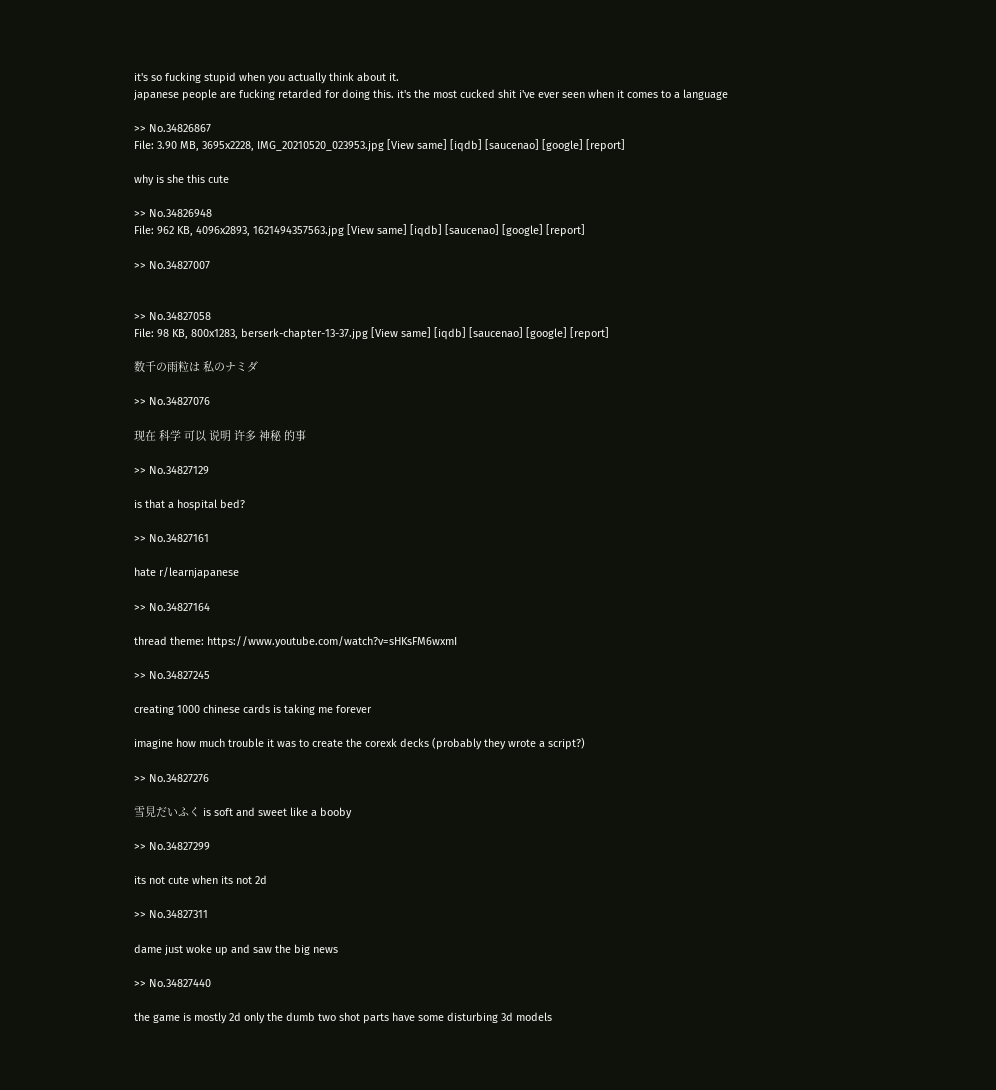it's so fucking stupid when you actually think about it.
japanese people are fucking retarded for doing this. it's the most cucked shit i've ever seen when it comes to a language

>> No.34826867
File: 3.90 MB, 3695x2228, IMG_20210520_023953.jpg [View same] [iqdb] [saucenao] [google] [report]

why is she this cute

>> No.34826948
File: 962 KB, 4096x2893, 1621494357563.jpg [View same] [iqdb] [saucenao] [google] [report]

>> No.34827007


>> No.34827058
File: 98 KB, 800x1283, berserk-chapter-13-37.jpg [View same] [iqdb] [saucenao] [google] [report]

数千の雨粒は 私のナミダ

>> No.34827076

现在 科学 可以 说明 许多 神秘 的事

>> No.34827129

is that a hospital bed?

>> No.34827161

hate r/learnjapanese

>> No.34827164

thread theme: https://www.youtube.com/watch?v=sHKsFM6wxmI

>> No.34827245

creating 1000 chinese cards is taking me forever

imagine how much trouble it was to create the corexk decks (probably they wrote a script?)

>> No.34827276

雪見だいふく is soft and sweet like a booby

>> No.34827299

its not cute when its not 2d

>> No.34827311

dame just woke up and saw the big news

>> No.34827440

the game is mostly 2d only the dumb two shot parts have some disturbing 3d models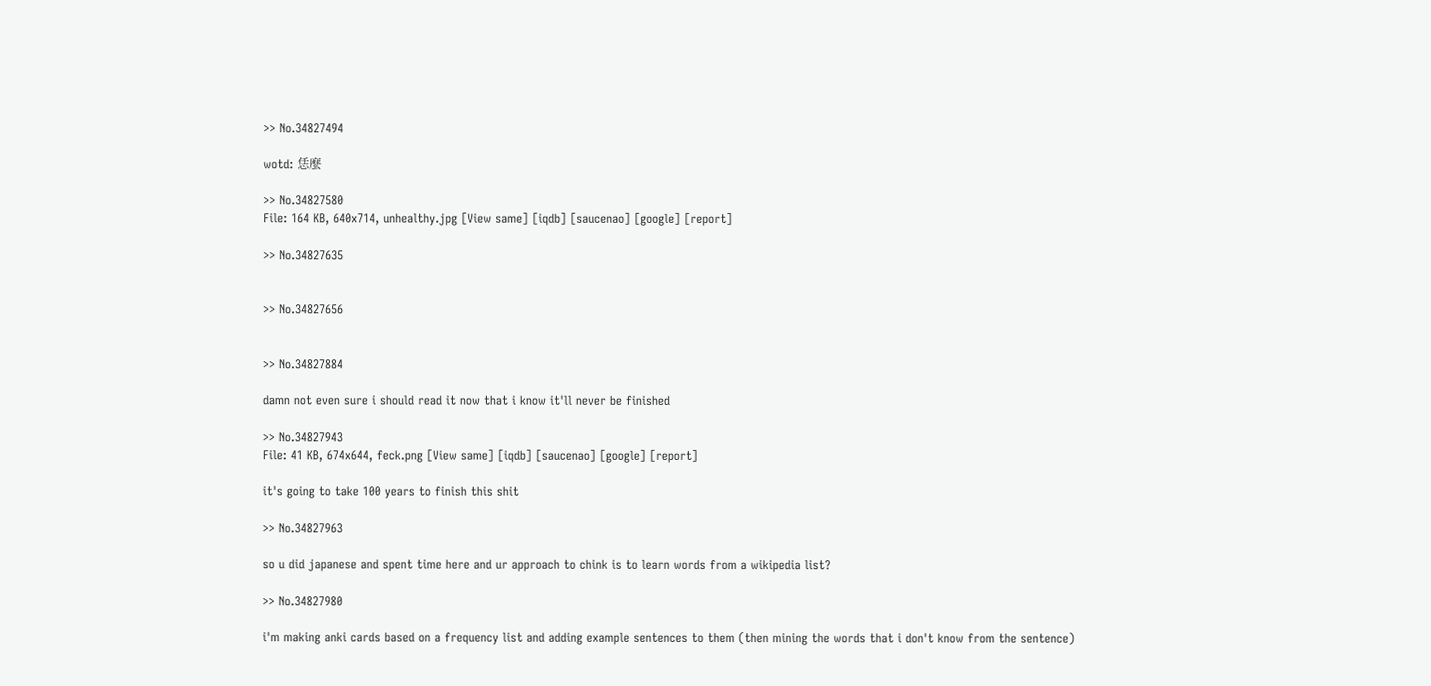>> No.34827494

wotd: 恁麼

>> No.34827580
File: 164 KB, 640x714, unhealthy.jpg [View same] [iqdb] [saucenao] [google] [report]

>> No.34827635


>> No.34827656


>> No.34827884

damn not even sure i should read it now that i know it'll never be finished

>> No.34827943
File: 41 KB, 674x644, feck.png [View same] [iqdb] [saucenao] [google] [report]

it's going to take 100 years to finish this shit

>> No.34827963

so u did japanese and spent time here and ur approach to chink is to learn words from a wikipedia list?

>> No.34827980

i'm making anki cards based on a frequency list and adding example sentences to them (then mining the words that i don't know from the sentence)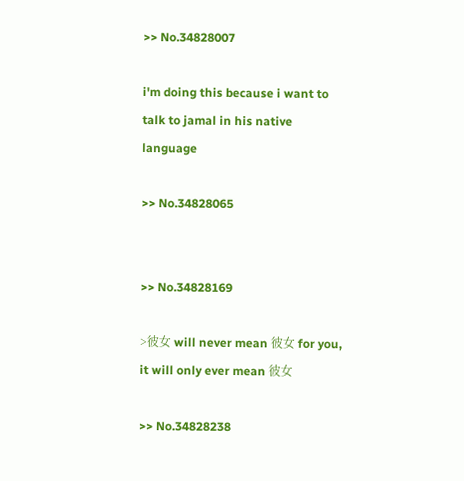>> No.34828007

i'm doing this because i want to talk to jamal in his native language

>> No.34828065


>> No.34828169

>彼女 will never mean 彼女 for you, it will only ever mean 彼女

>> No.34828238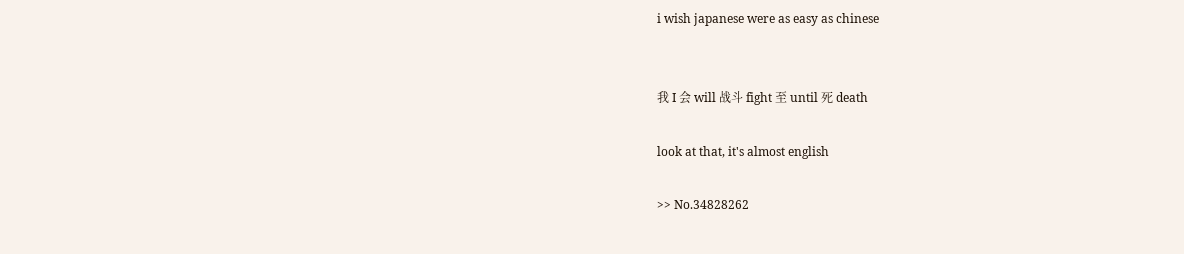i wish japanese were as easy as chinese


我 I 会 will 战斗 fight 至 until 死 death

look at that, it's almost english

>> No.34828262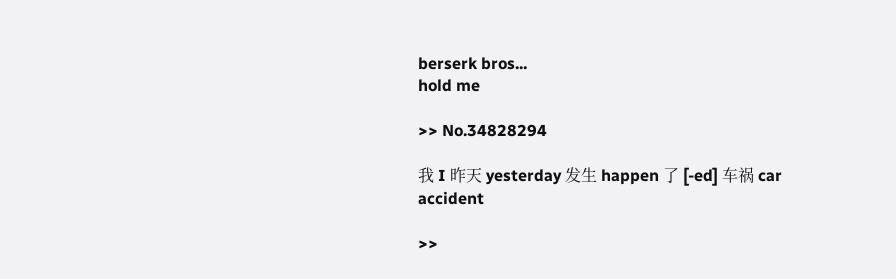berserk bros...
hold me

>> No.34828294

我 I 昨天 yesterday 发生 happen 了 [-ed] 车祸 car accident

>>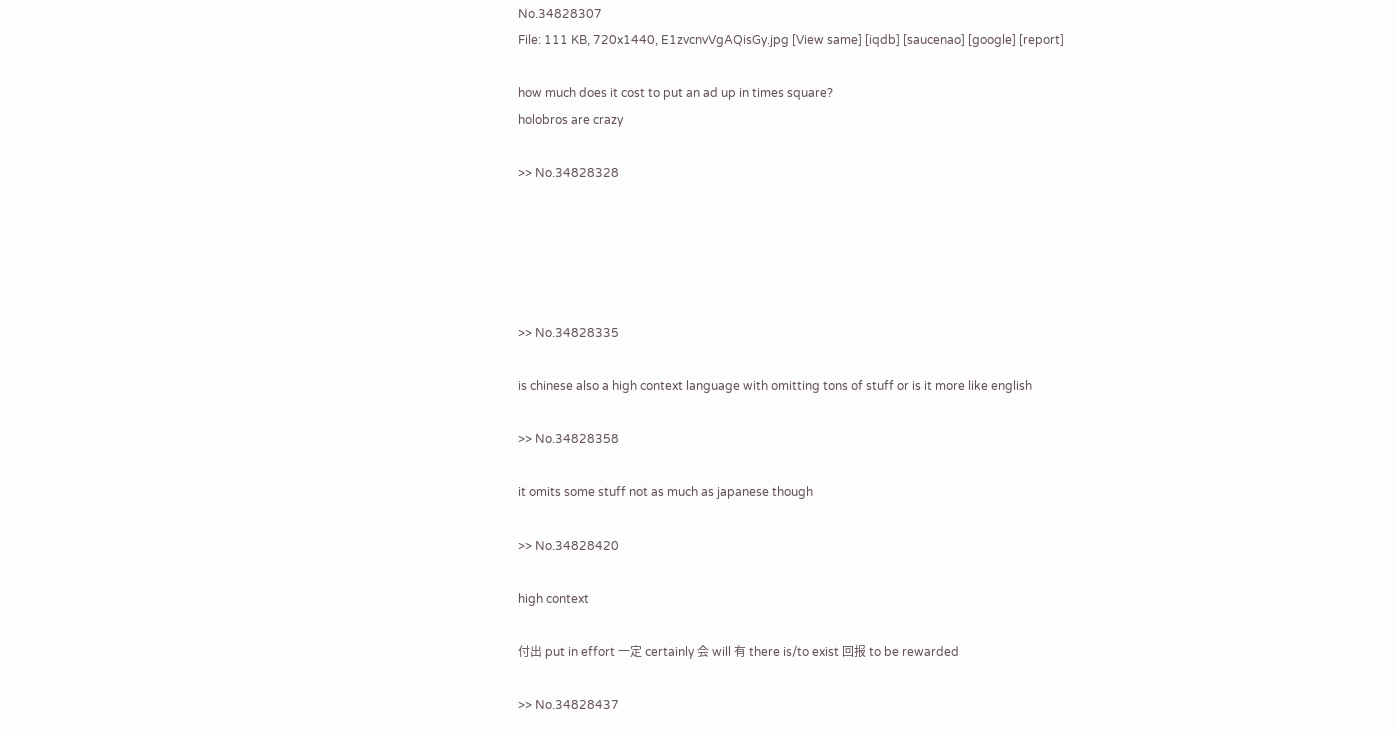No.34828307
File: 111 KB, 720x1440, E1zvcnvVgAQisGy.jpg [View same] [iqdb] [saucenao] [google] [report]

how much does it cost to put an ad up in times square?
holobros are crazy

>> No.34828328





>> No.34828335

is chinese also a high context language with omitting tons of stuff or is it more like english

>> No.34828358

it omits some stuff not as much as japanese though

>> No.34828420

high context

付出 put in effort 一定 certainly 会 will 有 there is/to exist 回报 to be rewarded

>> No.34828437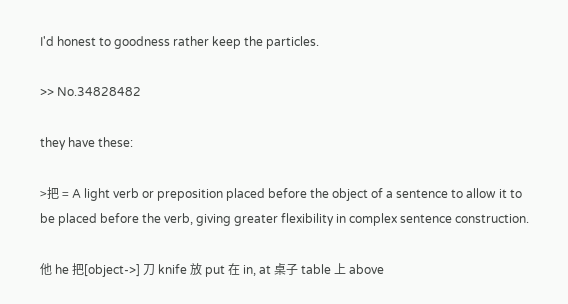I'd honest to goodness rather keep the particles.

>> No.34828482

they have these:

>把 = A light verb or preposition placed before the object of a sentence to allow it to be placed before the verb, giving greater flexibility in complex sentence construction.

他 he 把[object->] 刀 knife 放 put 在 in, at 桌子 table 上 above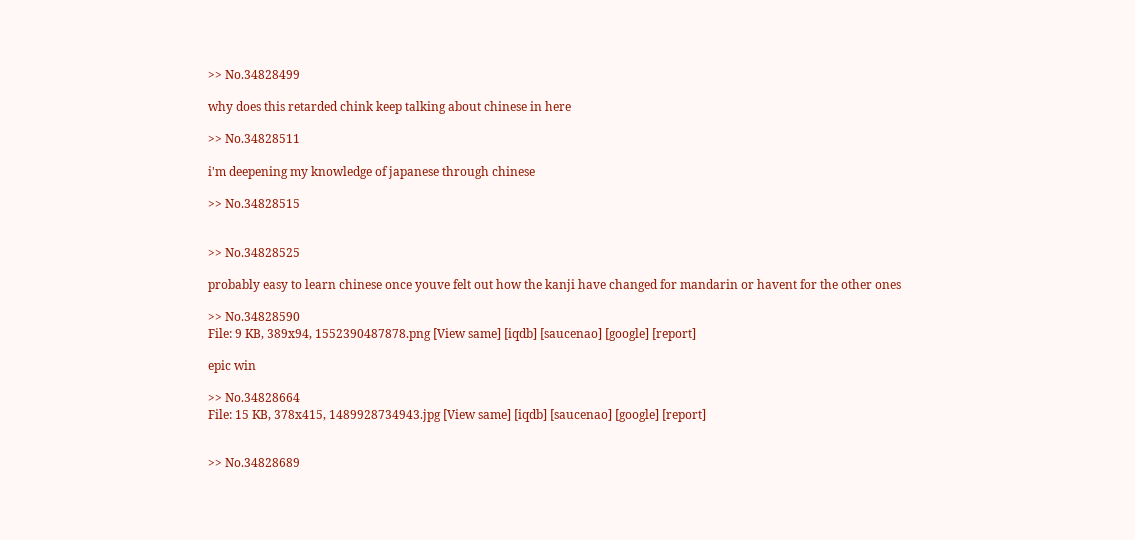>> No.34828499

why does this retarded chink keep talking about chinese in here

>> No.34828511

i'm deepening my knowledge of japanese through chinese

>> No.34828515


>> No.34828525

probably easy to learn chinese once youve felt out how the kanji have changed for mandarin or havent for the other ones

>> No.34828590
File: 9 KB, 389x94, 1552390487878.png [View same] [iqdb] [saucenao] [google] [report]

epic win

>> No.34828664
File: 15 KB, 378x415, 1489928734943.jpg [View same] [iqdb] [saucenao] [google] [report]


>> No.34828689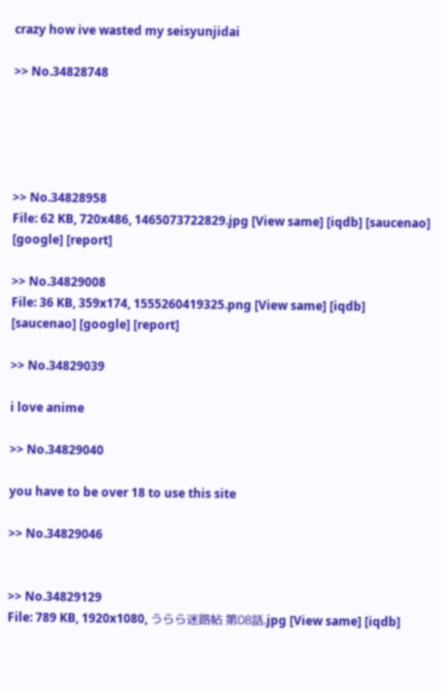crazy how ive wasted my seisyunjidai

>> No.34828748





>> No.34828958
File: 62 KB, 720x486, 1465073722829.jpg [View same] [iqdb] [saucenao] [google] [report]

>> No.34829008
File: 36 KB, 359x174, 1555260419325.png [View same] [iqdb] [saucenao] [google] [report]

>> No.34829039

i love anime

>> No.34829040

you have to be over 18 to use this site

>> No.34829046


>> No.34829129
File: 789 KB, 1920x1080, うらら迷路帖 第08話.jpg [View same] [iqdb]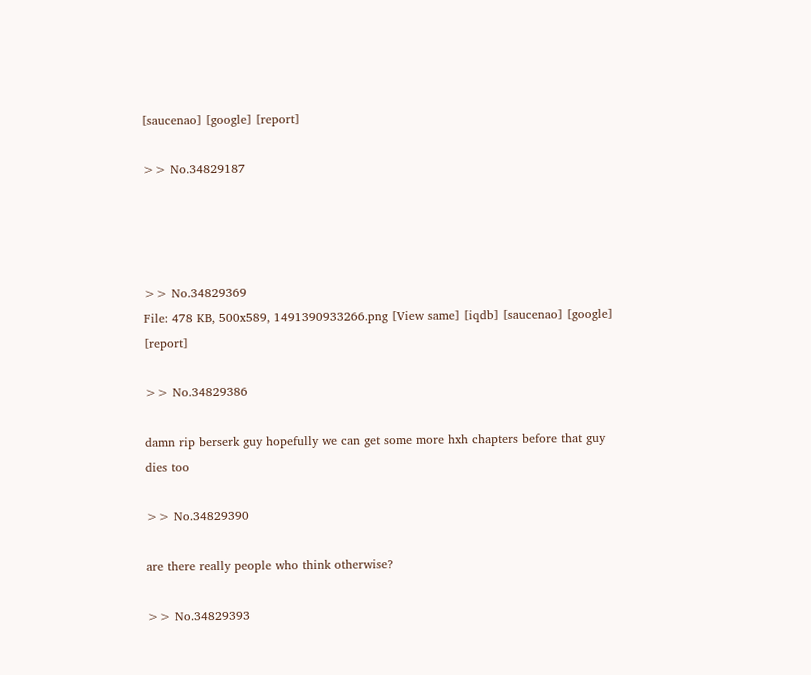[saucenao] [google] [report]

>> No.34829187




>> No.34829369
File: 478 KB, 500x589, 1491390933266.png [View same] [iqdb] [saucenao] [google] [report]

>> No.34829386

damn rip berserk guy hopefully we can get some more hxh chapters before that guy dies too

>> No.34829390

are there really people who think otherwise?

>> No.34829393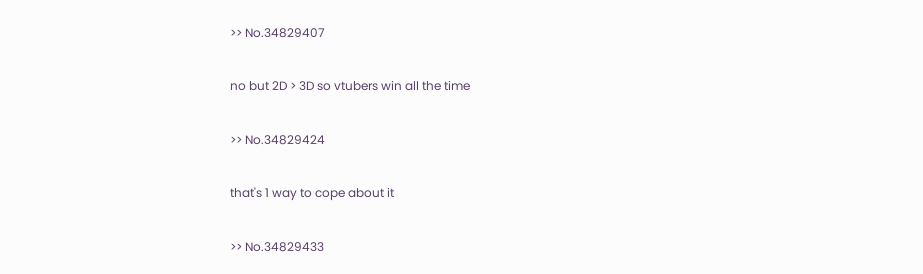>> No.34829407

no but 2D > 3D so vtubers win all the time

>> No.34829424

that's 1 way to cope about it

>> No.34829433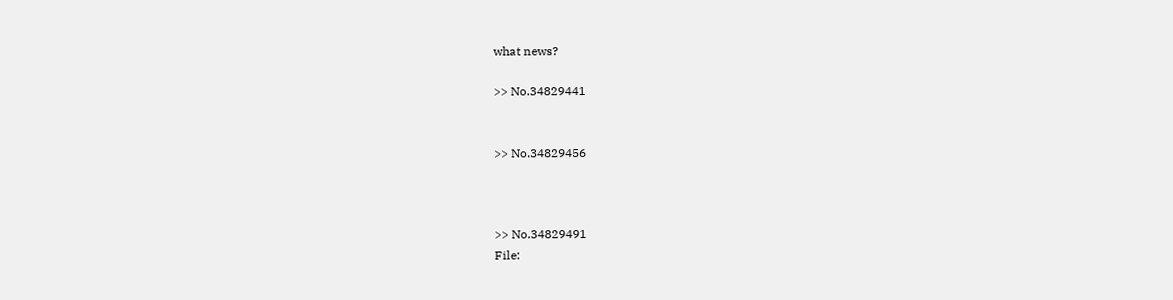what news?

>> No.34829441


>> No.34829456



>> No.34829491
File: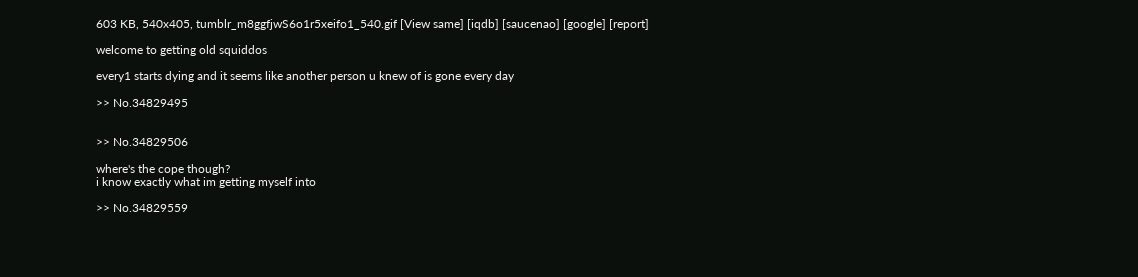603 KB, 540x405, tumblr_m8ggfjwS6o1r5xeifo1_540.gif [View same] [iqdb] [saucenao] [google] [report]

welcome to getting old squiddos

every1 starts dying and it seems like another person u knew of is gone every day

>> No.34829495


>> No.34829506

where's the cope though?
i know exactly what im getting myself into

>> No.34829559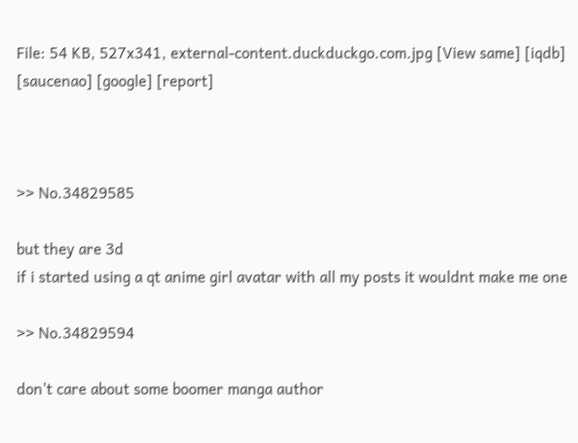File: 54 KB, 527x341, external-content.duckduckgo.com.jpg [View same] [iqdb] [saucenao] [google] [report]



>> No.34829585

but they are 3d
if i started using a qt anime girl avatar with all my posts it wouldnt make me one

>> No.34829594

don't care about some boomer manga author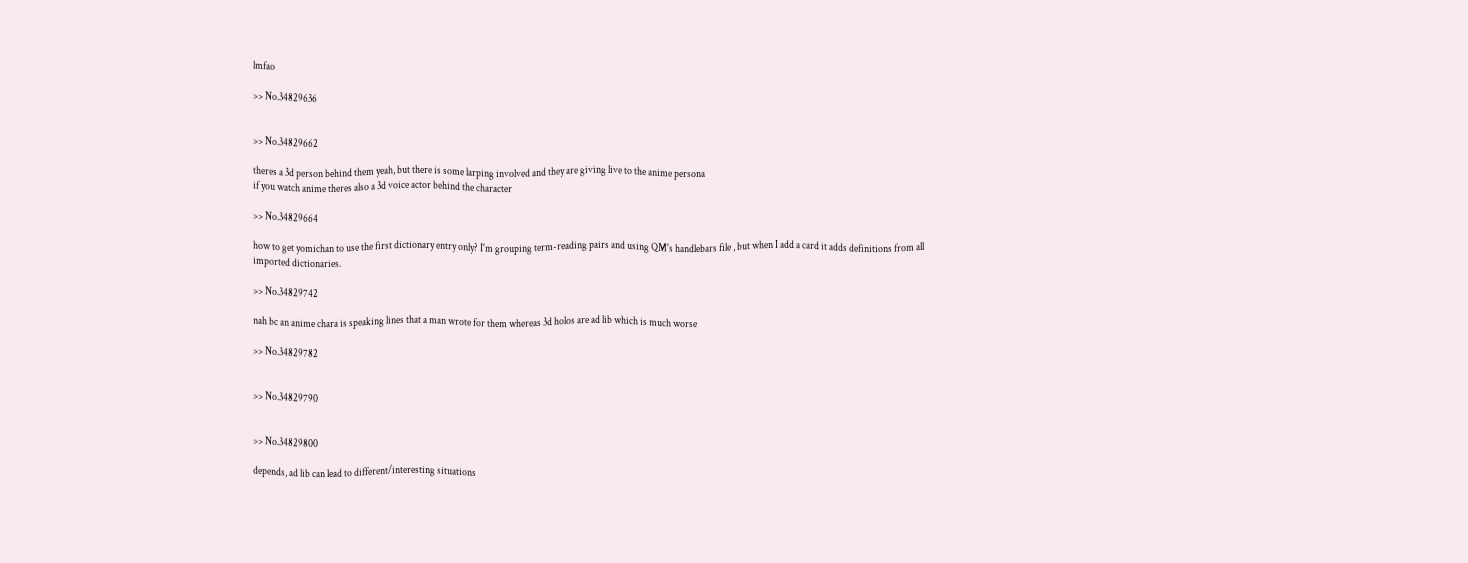lmfao

>> No.34829636


>> No.34829662

theres a 3d person behind them yeah, but there is some larping involved and they are giving live to the anime persona
if you watch anime theres also a 3d voice actor behind the character

>> No.34829664

how to get yomichan to use the first dictionary entry only? I'm grouping term-reading pairs and using QM's handlebars file , but when I add a card it adds definitions from all imported dictionaries.

>> No.34829742

nah bc an anime chara is speaking lines that a man wrote for them whereas 3d holos are ad lib which is much worse

>> No.34829782


>> No.34829790


>> No.34829800

depends, ad lib can lead to different/interesting situations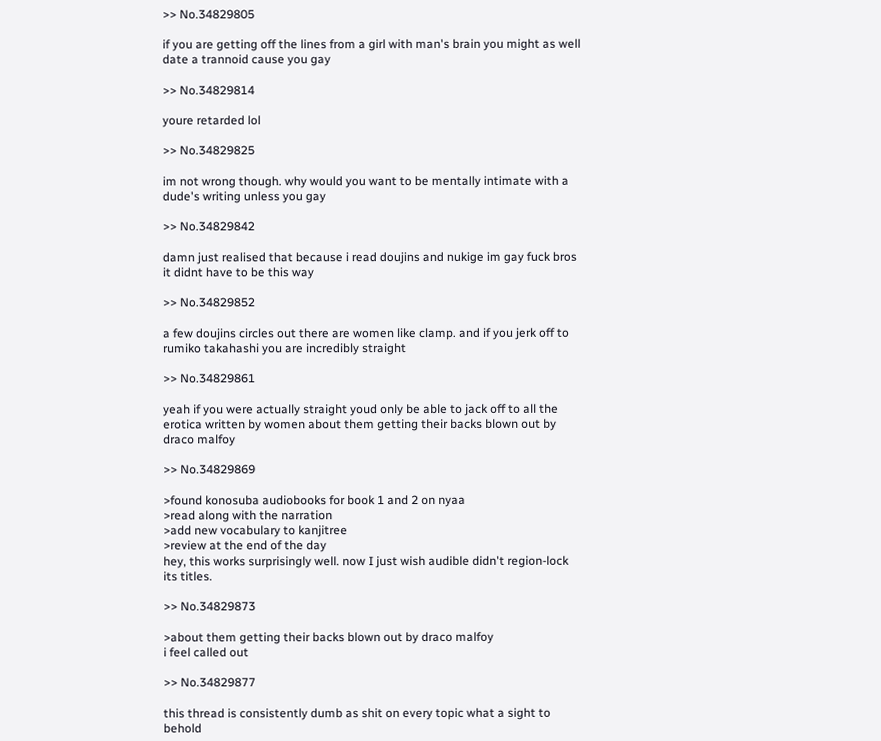>> No.34829805

if you are getting off the lines from a girl with man's brain you might as well date a trannoid cause you gay

>> No.34829814

youre retarded lol

>> No.34829825

im not wrong though. why would you want to be mentally intimate with a dude's writing unless you gay

>> No.34829842

damn just realised that because i read doujins and nukige im gay fuck bros it didnt have to be this way

>> No.34829852

a few doujins circles out there are women like clamp. and if you jerk off to rumiko takahashi you are incredibly straight

>> No.34829861

yeah if you were actually straight youd only be able to jack off to all the erotica written by women about them getting their backs blown out by draco malfoy

>> No.34829869

>found konosuba audiobooks for book 1 and 2 on nyaa
>read along with the narration
>add new vocabulary to kanjitree
>review at the end of the day
hey, this works surprisingly well. now I just wish audible didn't region-lock its titles.

>> No.34829873

>about them getting their backs blown out by draco malfoy
i feel called out

>> No.34829877

this thread is consistently dumb as shit on every topic what a sight to behold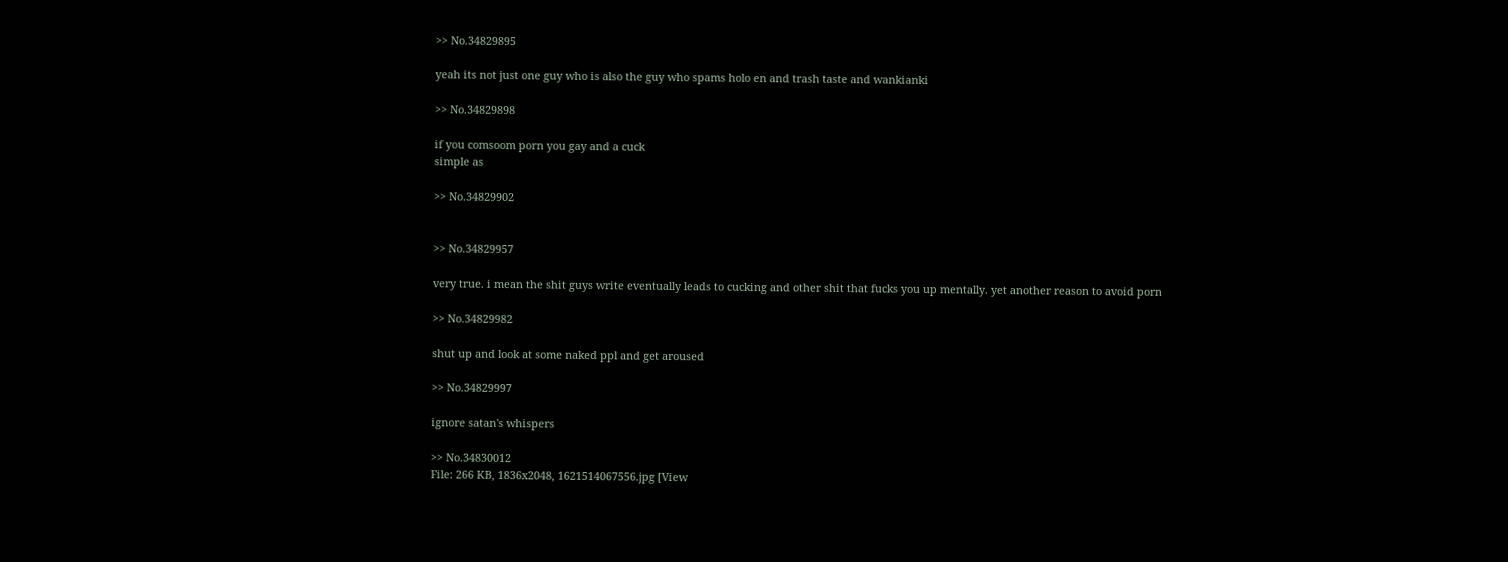>> No.34829895

yeah its not just one guy who is also the guy who spams holo en and trash taste and wankianki

>> No.34829898

if you comsoom porn you gay and a cuck
simple as

>> No.34829902


>> No.34829957

very true. i mean the shit guys write eventually leads to cucking and other shit that fucks you up mentally. yet another reason to avoid porn

>> No.34829982

shut up and look at some naked ppl and get aroused

>> No.34829997

ignore satan's whispers

>> No.34830012
File: 266 KB, 1836x2048, 1621514067556.jpg [View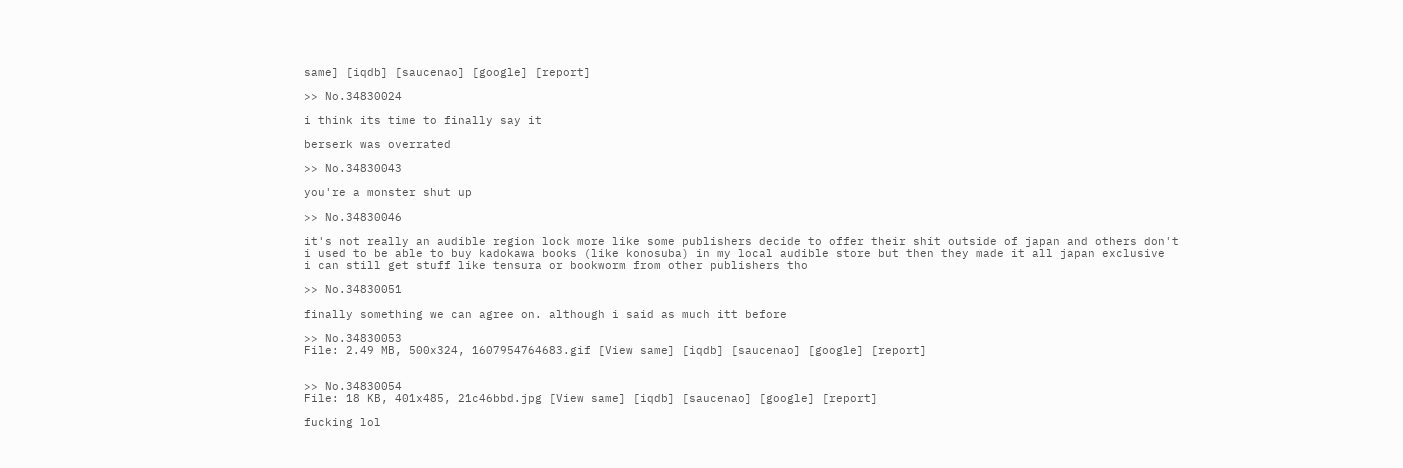same] [iqdb] [saucenao] [google] [report]

>> No.34830024

i think its time to finally say it

berserk was overrated

>> No.34830043

you're a monster shut up

>> No.34830046

it's not really an audible region lock more like some publishers decide to offer their shit outside of japan and others don't
i used to be able to buy kadokawa books (like konosuba) in my local audible store but then they made it all japan exclusive
i can still get stuff like tensura or bookworm from other publishers tho

>> No.34830051

finally something we can agree on. although i said as much itt before

>> No.34830053
File: 2.49 MB, 500x324, 1607954764683.gif [View same] [iqdb] [saucenao] [google] [report]


>> No.34830054
File: 18 KB, 401x485, 21c46bbd.jpg [View same] [iqdb] [saucenao] [google] [report]

fucking lol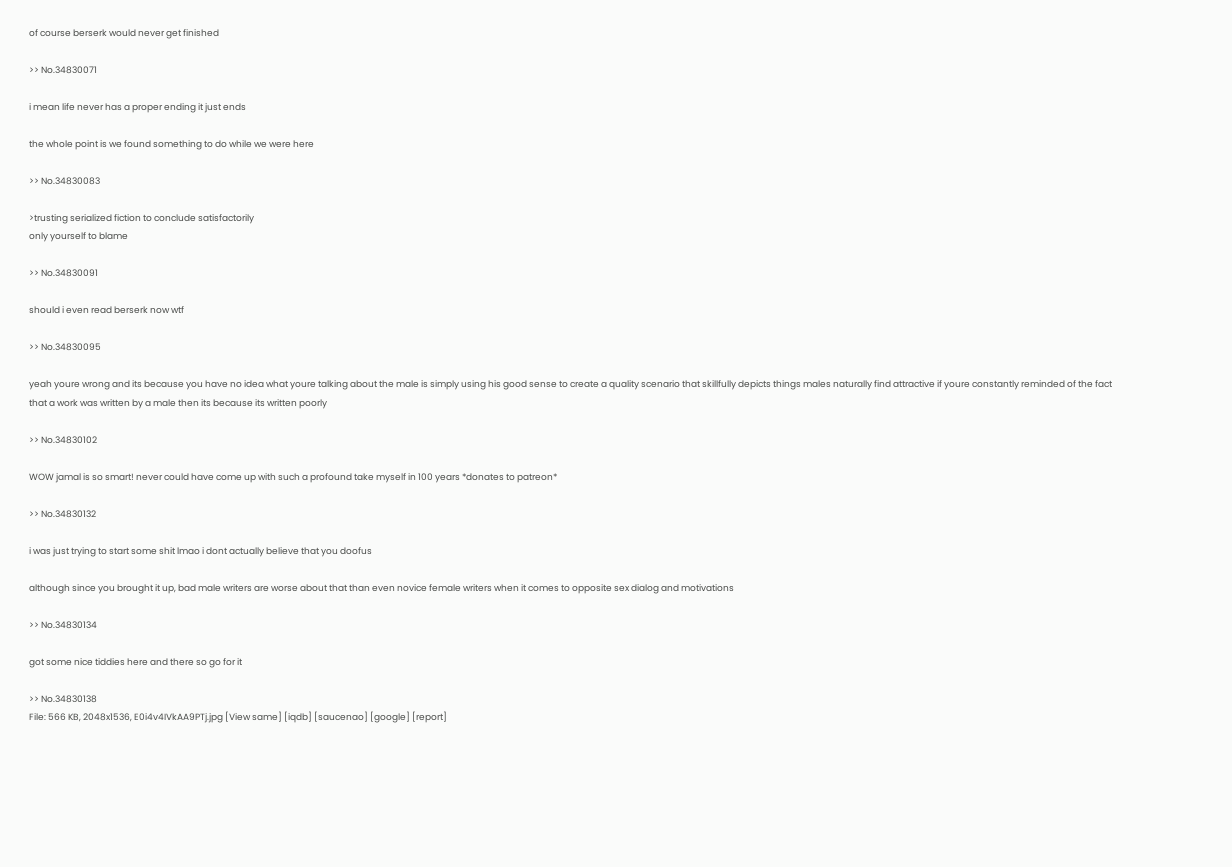of course berserk would never get finished

>> No.34830071

i mean life never has a proper ending it just ends

the whole point is we found something to do while we were here

>> No.34830083

>trusting serialized fiction to conclude satisfactorily
only yourself to blame

>> No.34830091

should i even read berserk now wtf

>> No.34830095

yeah youre wrong and its because you have no idea what youre talking about the male is simply using his good sense to create a quality scenario that skillfully depicts things males naturally find attractive if youre constantly reminded of the fact that a work was written by a male then its because its written poorly

>> No.34830102

WOW jamal is so smart! never could have come up with such a profound take myself in 100 years *donates to patreon*

>> No.34830132

i was just trying to start some shit lmao i dont actually believe that you doofus

although since you brought it up, bad male writers are worse about that than even novice female writers when it comes to opposite sex dialog and motivations

>> No.34830134

got some nice tiddies here and there so go for it

>> No.34830138
File: 566 KB, 2048x1536, E0i4v4IVkAA9PTj.jpg [View same] [iqdb] [saucenao] [google] [report]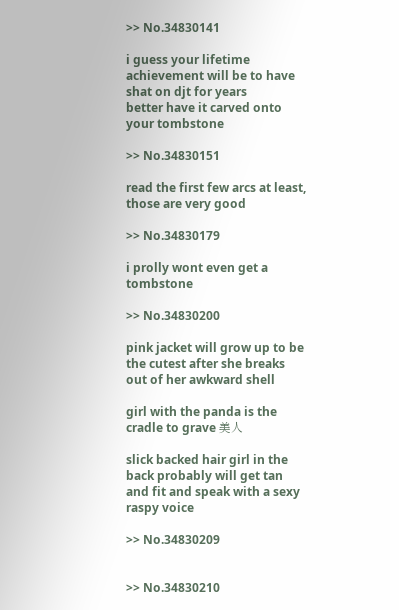>> No.34830141

i guess your lifetime achievement will be to have shat on djt for years
better have it carved onto your tombstone

>> No.34830151

read the first few arcs at least, those are very good

>> No.34830179

i prolly wont even get a tombstone

>> No.34830200

pink jacket will grow up to be the cutest after she breaks out of her awkward shell

girl with the panda is the cradle to grave 美人

slick backed hair girl in the back probably will get tan and fit and speak with a sexy raspy voice

>> No.34830209


>> No.34830210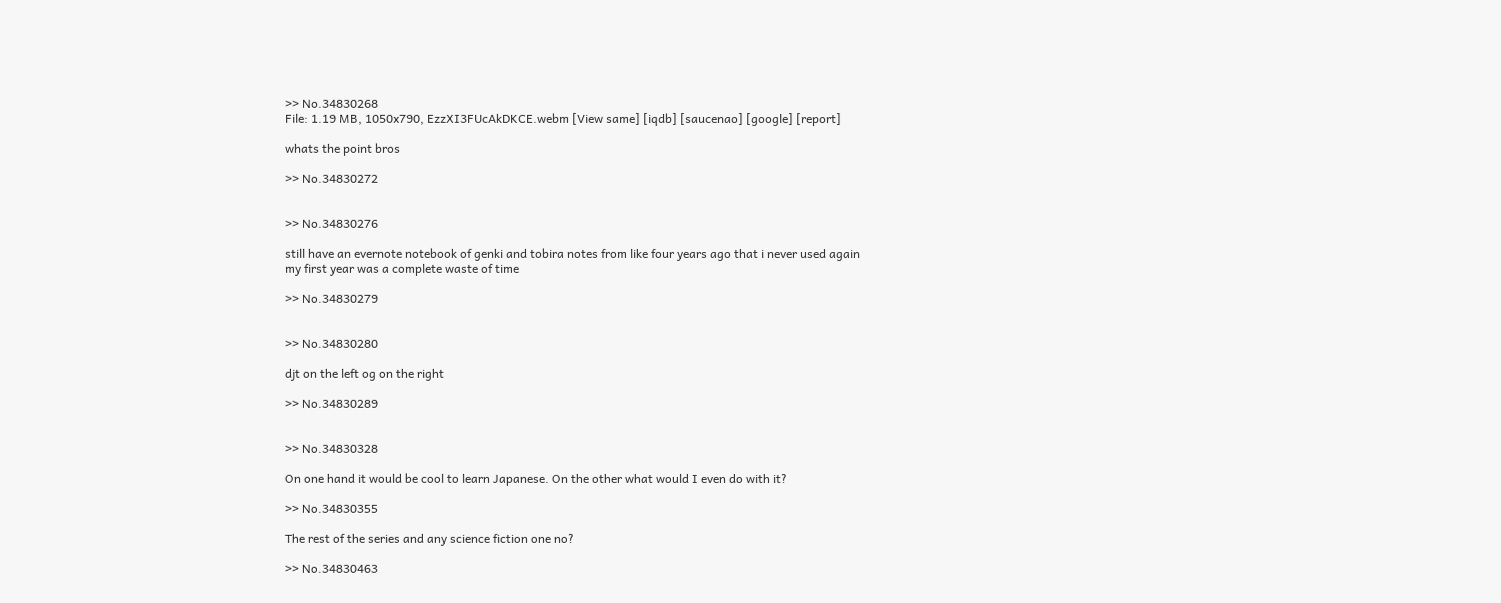>> No.34830268
File: 1.19 MB, 1050x790, EzzXI3FUcAkDKCE.webm [View same] [iqdb] [saucenao] [google] [report]

whats the point bros

>> No.34830272


>> No.34830276

still have an evernote notebook of genki and tobira notes from like four years ago that i never used again
my first year was a complete waste of time

>> No.34830279


>> No.34830280

djt on the left og on the right

>> No.34830289


>> No.34830328

On one hand it would be cool to learn Japanese. On the other what would I even do with it?

>> No.34830355

The rest of the series and any science fiction one no?

>> No.34830463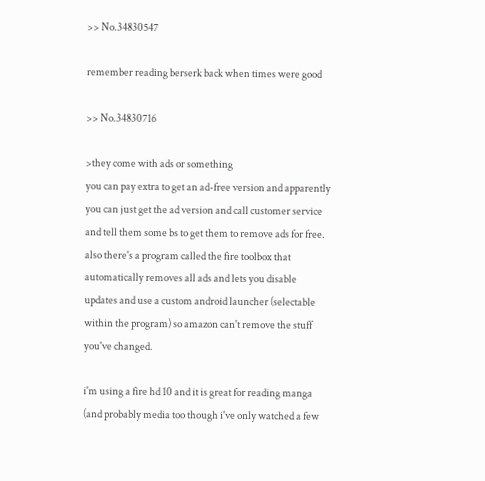>> No.34830547

remember reading berserk back when times were good

>> No.34830716

>they come with ads or something
you can pay extra to get an ad-free version and apparently you can just get the ad version and call customer service and tell them some bs to get them to remove ads for free. also there's a program called the fire toolbox that automatically removes all ads and lets you disable updates and use a custom android launcher (selectable within the program) so amazon can't remove the stuff you've changed.

i'm using a fire hd 10 and it is great for reading manga (and probably media too though i've only watched a few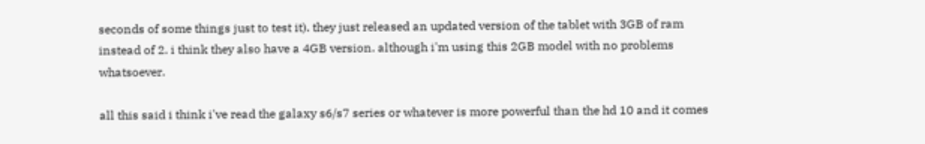seconds of some things just to test it). they just released an updated version of the tablet with 3GB of ram instead of 2. i think they also have a 4GB version. although i'm using this 2GB model with no problems whatsoever.

all this said i think i've read the galaxy s6/s7 series or whatever is more powerful than the hd 10 and it comes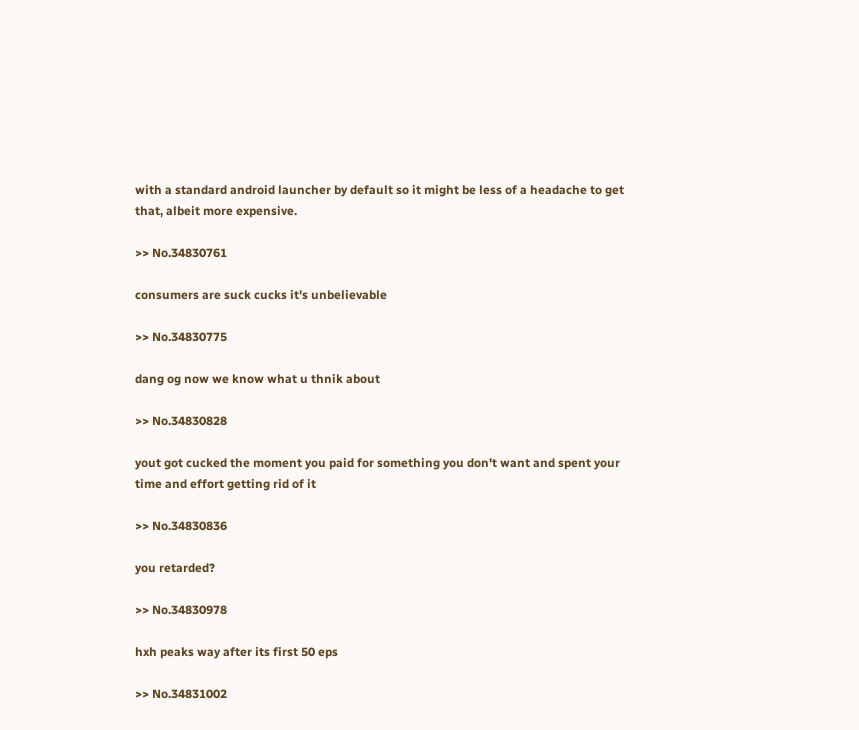with a standard android launcher by default so it might be less of a headache to get that, albeit more expensive.

>> No.34830761

consumers are suck cucks it's unbelievable

>> No.34830775

dang og now we know what u thnik about

>> No.34830828

yout got cucked the moment you paid for something you don't want and spent your time and effort getting rid of it

>> No.34830836

you retarded?

>> No.34830978

hxh peaks way after its first 50 eps

>> No.34831002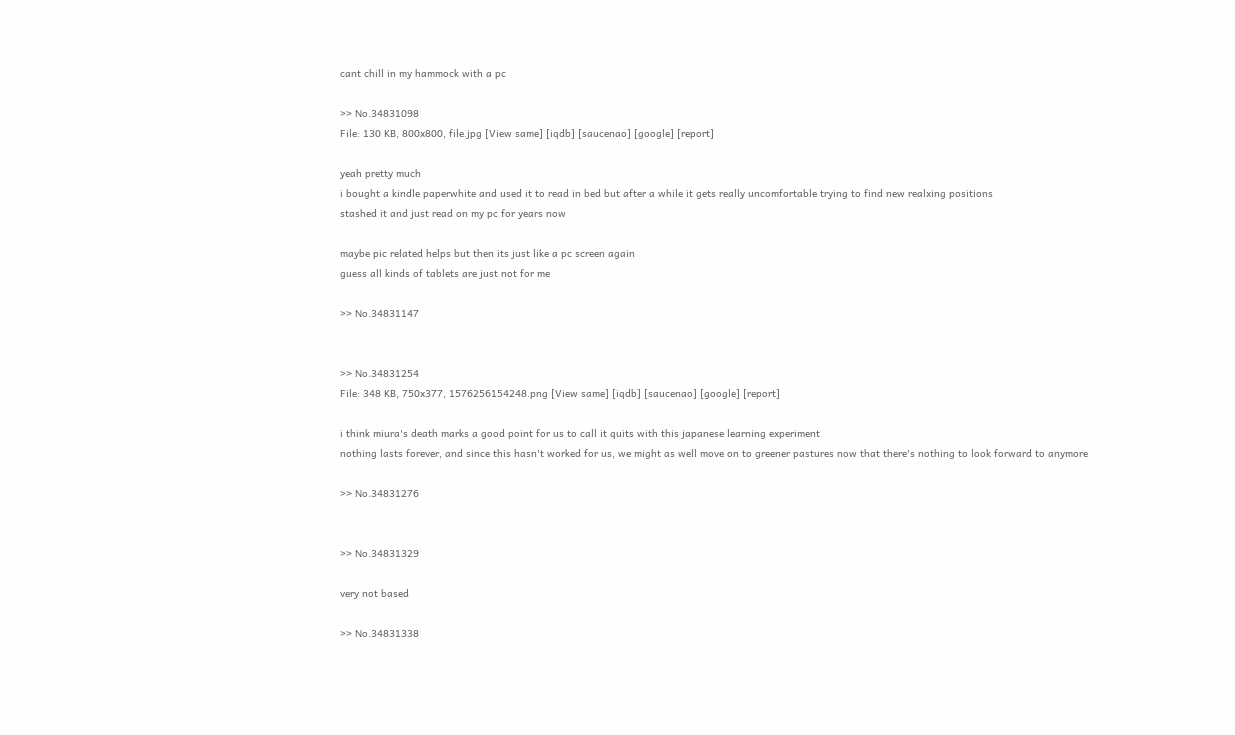cant chill in my hammock with a pc

>> No.34831098
File: 130 KB, 800x800, file.jpg [View same] [iqdb] [saucenao] [google] [report]

yeah pretty much
i bought a kindle paperwhite and used it to read in bed but after a while it gets really uncomfortable trying to find new realxing positions
stashed it and just read on my pc for years now

maybe pic related helps but then its just like a pc screen again
guess all kinds of tablets are just not for me

>> No.34831147


>> No.34831254
File: 348 KB, 750x377, 1576256154248.png [View same] [iqdb] [saucenao] [google] [report]

i think miura's death marks a good point for us to call it quits with this japanese learning experiment
nothing lasts forever, and since this hasn't worked for us, we might as well move on to greener pastures now that there's nothing to look forward to anymore

>> No.34831276


>> No.34831329

very not based

>> No.34831338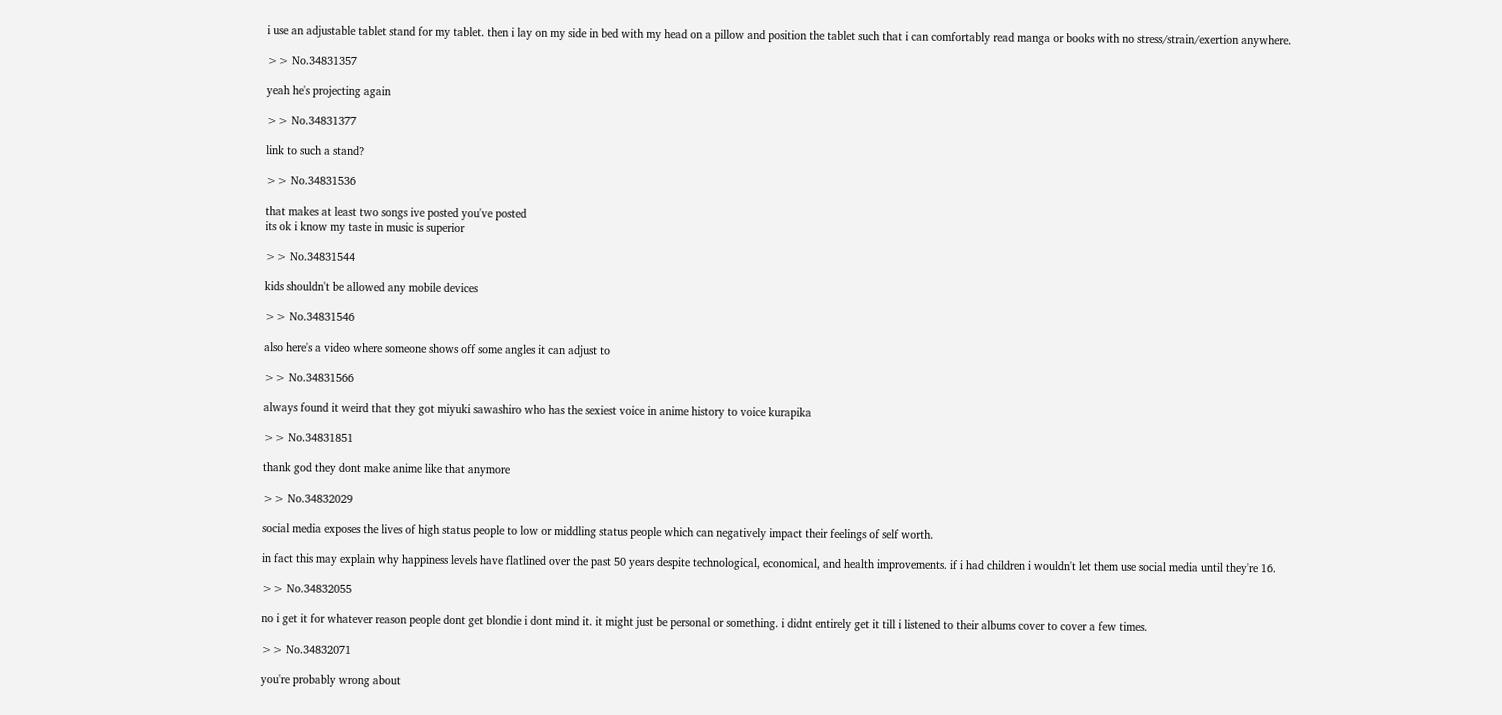i use an adjustable tablet stand for my tablet. then i lay on my side in bed with my head on a pillow and position the tablet such that i can comfortably read manga or books with no stress/strain/exertion anywhere.

>> No.34831357

yeah he's projecting again

>> No.34831377

link to such a stand?

>> No.34831536

that makes at least two songs ive posted you've posted
its ok i know my taste in music is superior

>> No.34831544

kids shouldn't be allowed any mobile devices

>> No.34831546

also here's a video where someone shows off some angles it can adjust to

>> No.34831566

always found it weird that they got miyuki sawashiro who has the sexiest voice in anime history to voice kurapika

>> No.34831851

thank god they dont make anime like that anymore

>> No.34832029

social media exposes the lives of high status people to low or middling status people which can negatively impact their feelings of self worth.

in fact this may explain why happiness levels have flatlined over the past 50 years despite technological, economical, and health improvements. if i had children i wouldn't let them use social media until they're 16.

>> No.34832055

no i get it for whatever reason people dont get blondie i dont mind it. it might just be personal or something. i didnt entirely get it till i listened to their albums cover to cover a few times.

>> No.34832071

you're probably wrong about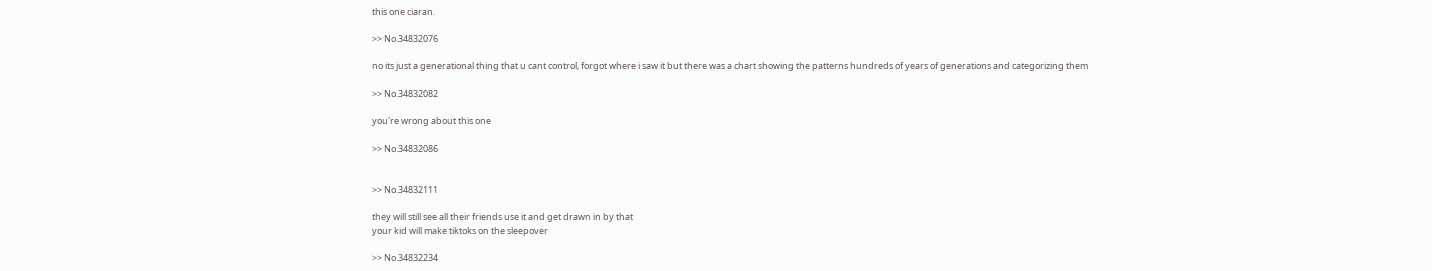this one ciaran.

>> No.34832076

no its just a generational thing that u cant control, forgot where i saw it but there was a chart showing the patterns hundreds of years of generations and categorizing them

>> No.34832082

you're wrong about this one

>> No.34832086


>> No.34832111

they will still see all their friends use it and get drawn in by that
your kid will make tiktoks on the sleepover

>> No.34832234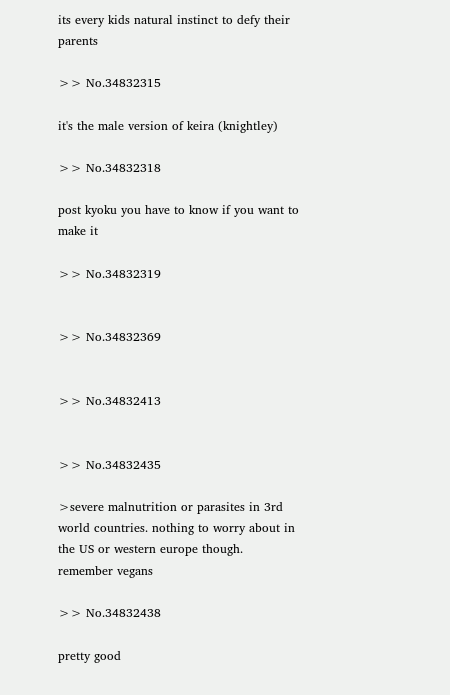its every kids natural instinct to defy their parents

>> No.34832315

it's the male version of keira (knightley)

>> No.34832318

post kyoku you have to know if you want to make it

>> No.34832319


>> No.34832369


>> No.34832413


>> No.34832435

>severe malnutrition or parasites in 3rd world countries. nothing to worry about in the US or western europe though.
remember vegans

>> No.34832438

pretty good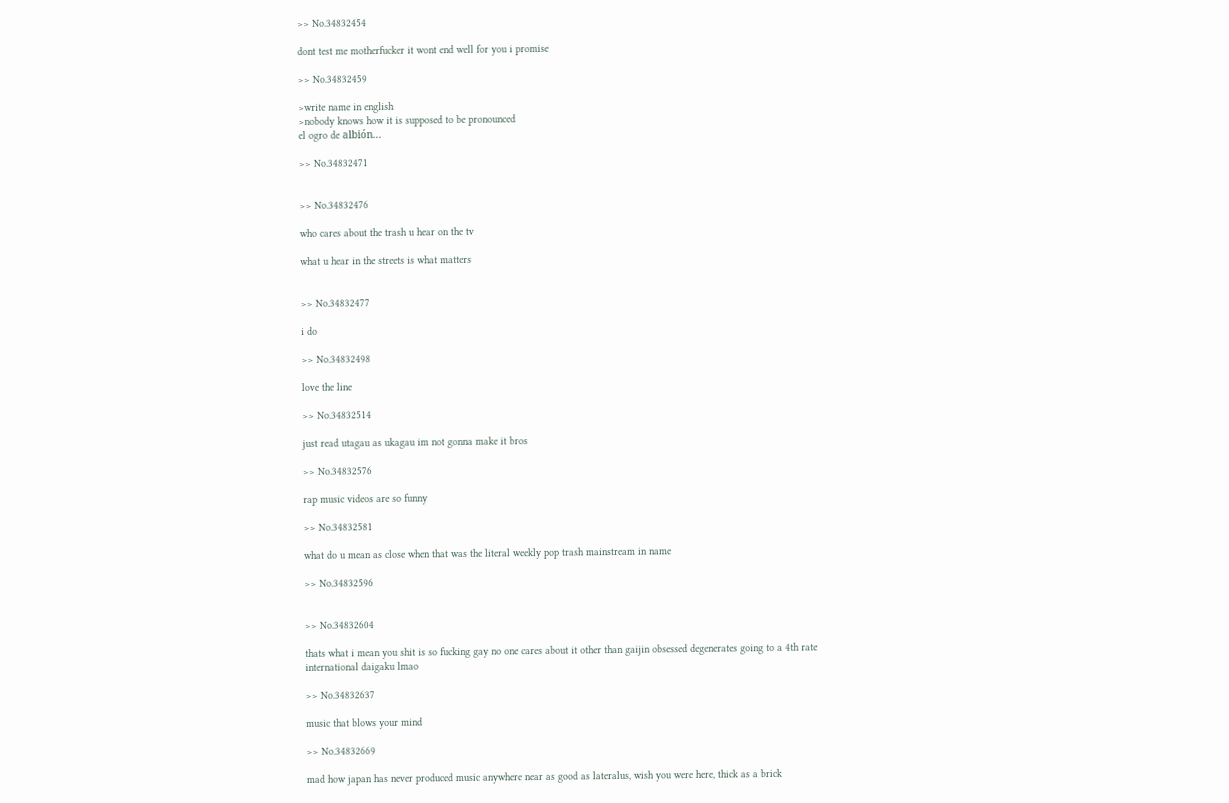>> No.34832454

dont test me motherfucker it wont end well for you i promise

>> No.34832459

>write name in english
>nobody knows how it is supposed to be pronounced
el ogro de albión...

>> No.34832471


>> No.34832476

who cares about the trash u hear on the tv

what u hear in the streets is what matters


>> No.34832477

i do

>> No.34832498

love the line

>> No.34832514

just read utagau as ukagau im not gonna make it bros

>> No.34832576

rap music videos are so funny

>> No.34832581

what do u mean as close when that was the literal weekly pop trash mainstream in name

>> No.34832596


>> No.34832604

thats what i mean you shit is so fucking gay no one cares about it other than gaijin obsessed degenerates going to a 4th rate international daigaku lmao

>> No.34832637

music that blows your mind

>> No.34832669

mad how japan has never produced music anywhere near as good as lateralus, wish you were here, thick as a brick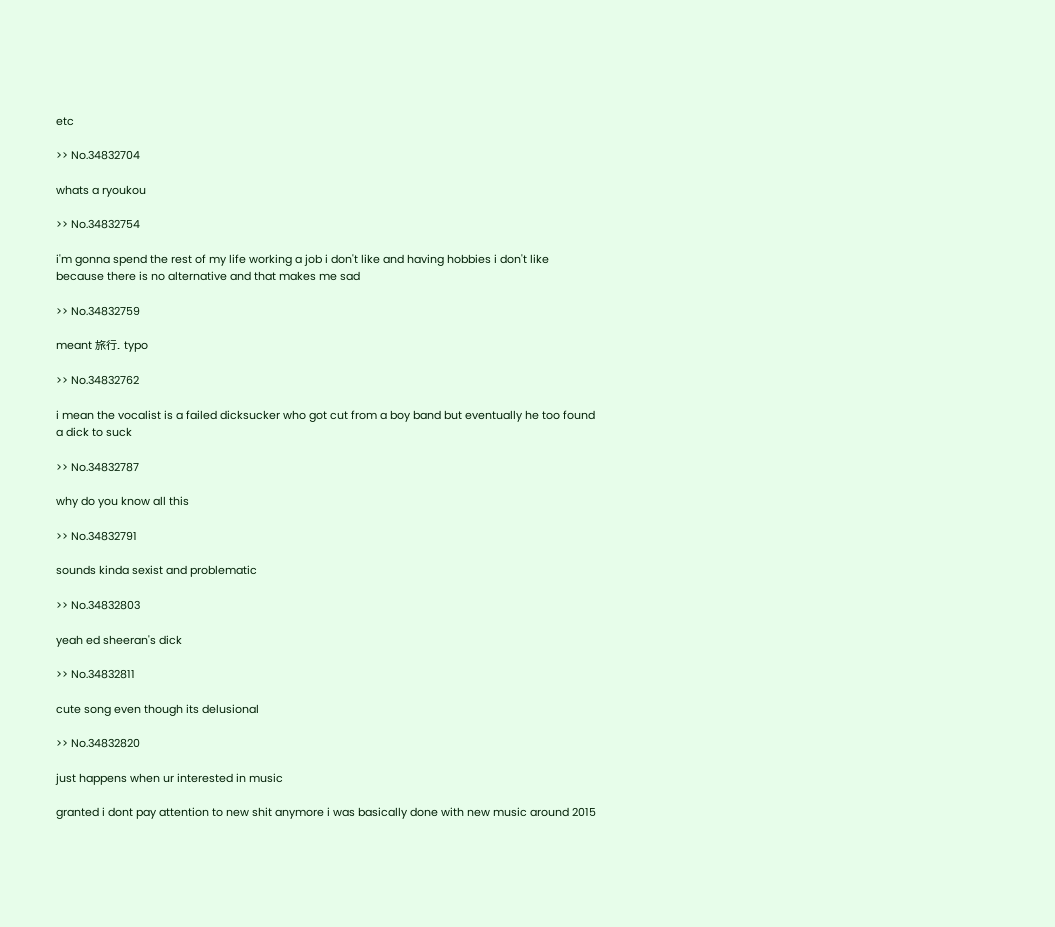etc

>> No.34832704

whats a ryoukou

>> No.34832754

i'm gonna spend the rest of my life working a job i don't like and having hobbies i don't like because there is no alternative and that makes me sad

>> No.34832759

meant 旅行. typo

>> No.34832762

i mean the vocalist is a failed dicksucker who got cut from a boy band but eventually he too found a dick to suck

>> No.34832787

why do you know all this

>> No.34832791

sounds kinda sexist and problematic

>> No.34832803

yeah ed sheeran's dick

>> No.34832811

cute song even though its delusional

>> No.34832820

just happens when ur interested in music

granted i dont pay attention to new shit anymore i was basically done with new music around 2015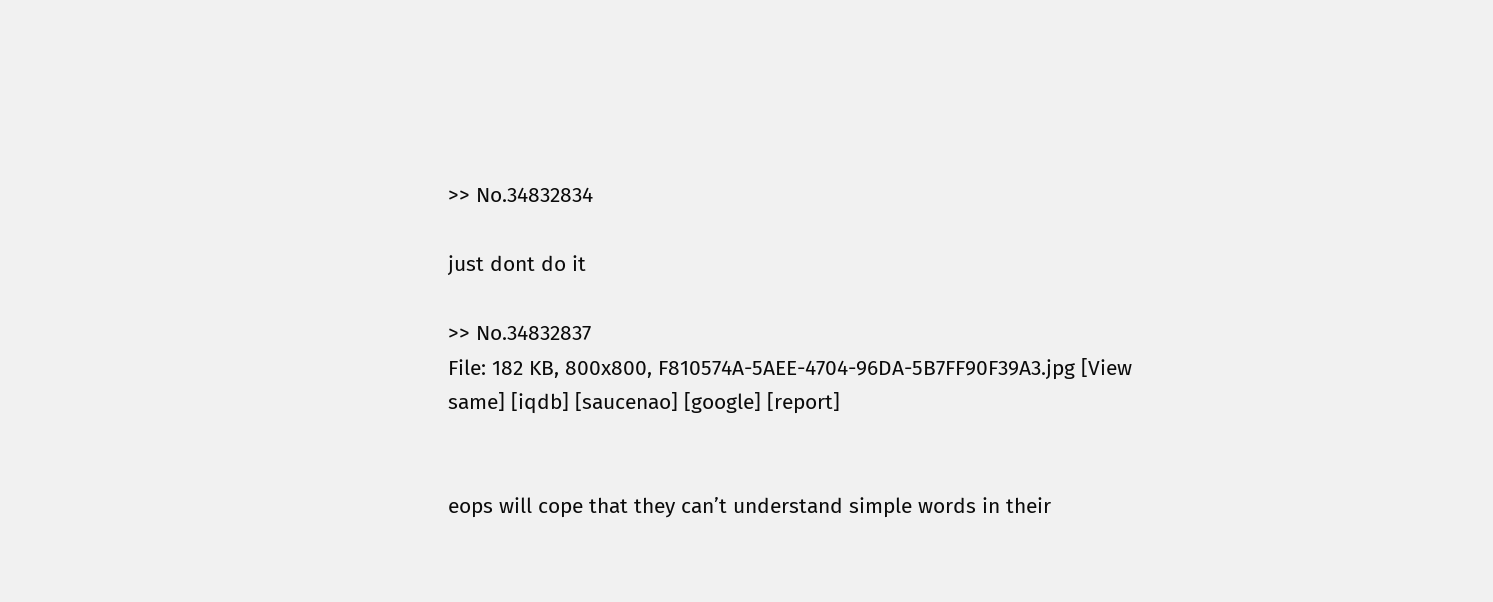>> No.34832834

just dont do it

>> No.34832837
File: 182 KB, 800x800, F810574A-5AEE-4704-96DA-5B7FF90F39A3.jpg [View same] [iqdb] [saucenao] [google] [report]


eops will cope that they can’t understand simple words in their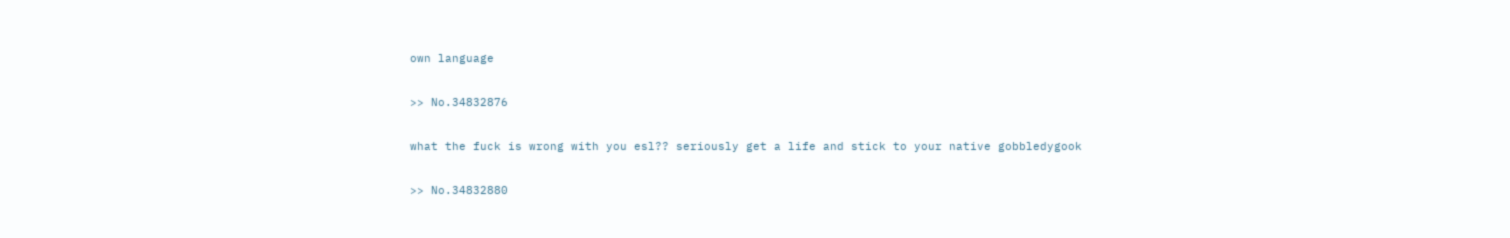own language

>> No.34832876

what the fuck is wrong with you esl?? seriously get a life and stick to your native gobbledygook

>> No.34832880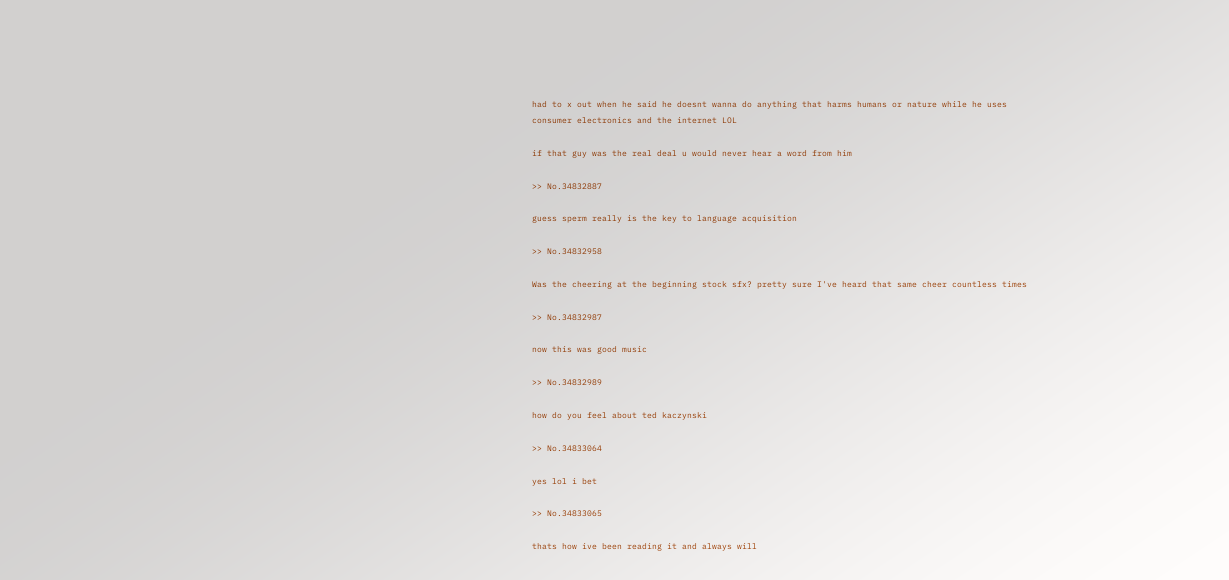had to x out when he said he doesnt wanna do anything that harms humans or nature while he uses consumer electronics and the internet LOL

if that guy was the real deal u would never hear a word from him

>> No.34832887

guess sperm really is the key to language acquisition

>> No.34832958

Was the cheering at the beginning stock sfx? pretty sure I've heard that same cheer countless times

>> No.34832987

now this was good music

>> No.34832989

how do you feel about ted kaczynski

>> No.34833064

yes lol i bet

>> No.34833065

thats how ive been reading it and always will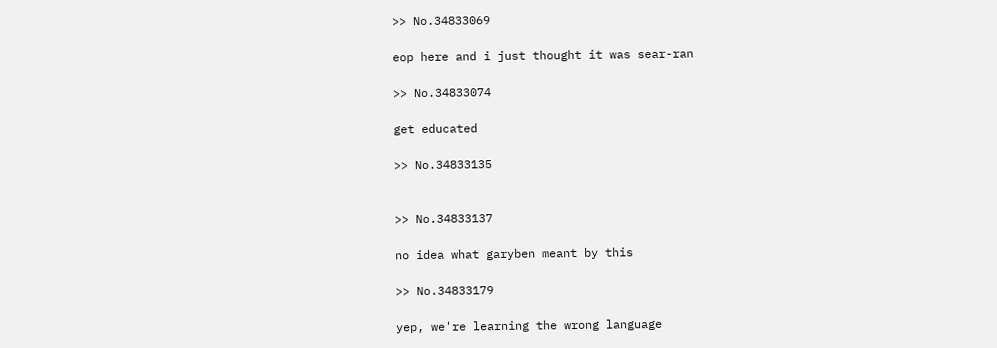>> No.34833069

eop here and i just thought it was sear-ran

>> No.34833074

get educated

>> No.34833135


>> No.34833137

no idea what garyben meant by this

>> No.34833179

yep, we're learning the wrong language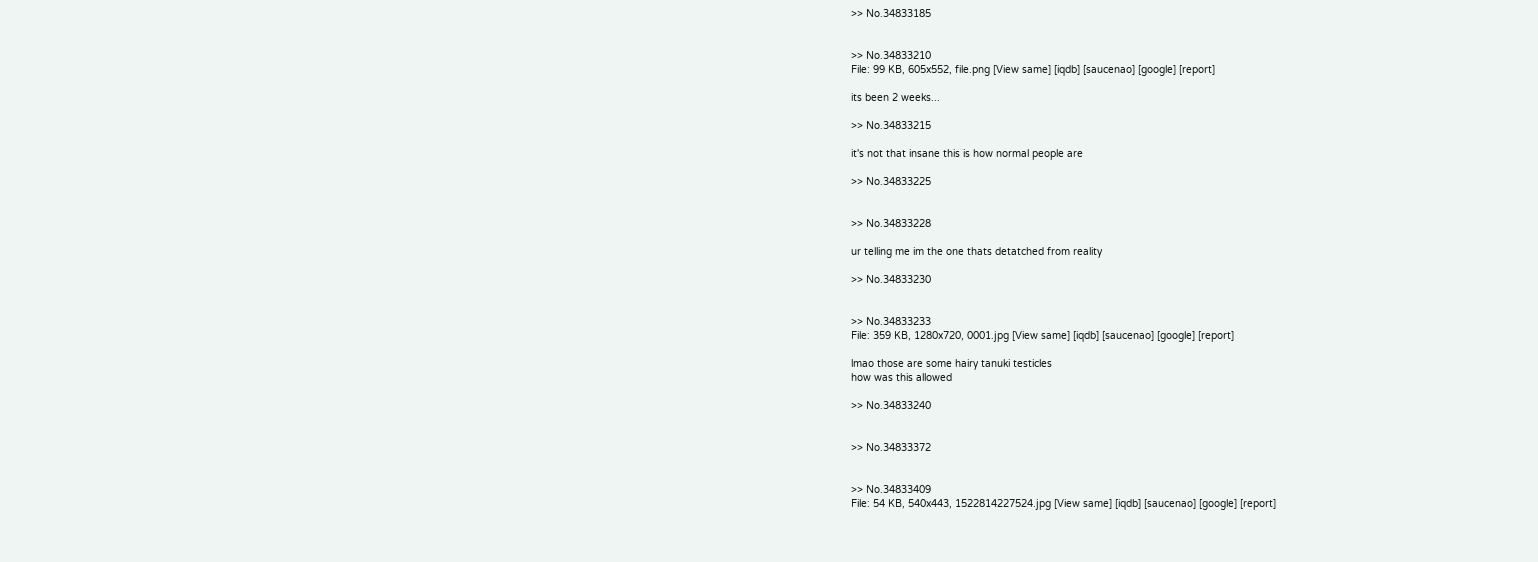>> No.34833185


>> No.34833210
File: 99 KB, 605x552, file.png [View same] [iqdb] [saucenao] [google] [report]

its been 2 weeks...

>> No.34833215

it's not that insane this is how normal people are

>> No.34833225


>> No.34833228

ur telling me im the one thats detatched from reality

>> No.34833230


>> No.34833233
File: 359 KB, 1280x720, 0001.jpg [View same] [iqdb] [saucenao] [google] [report]

lmao those are some hairy tanuki testicles
how was this allowed

>> No.34833240


>> No.34833372


>> No.34833409
File: 54 KB, 540x443, 1522814227524.jpg [View same] [iqdb] [saucenao] [google] [report]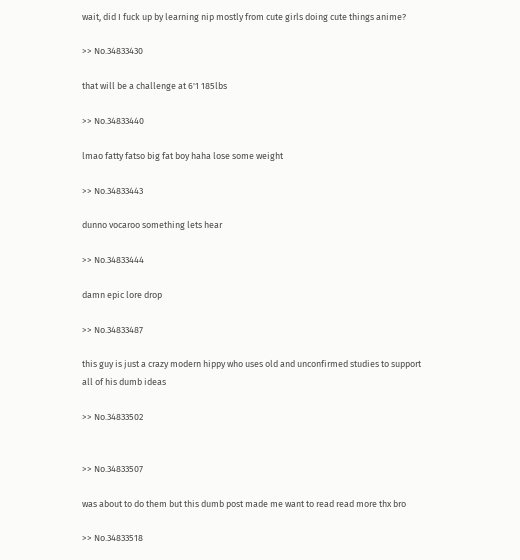wait, did I fuck up by learning nip mostly from cute girls doing cute things anime?

>> No.34833430

that will be a challenge at 6'1 185lbs

>> No.34833440

lmao fatty fatso big fat boy haha lose some weight

>> No.34833443

dunno vocaroo something lets hear

>> No.34833444

damn epic lore drop

>> No.34833487

this guy is just a crazy modern hippy who uses old and unconfirmed studies to support all of his dumb ideas

>> No.34833502


>> No.34833507

was about to do them but this dumb post made me want to read read more thx bro

>> No.34833518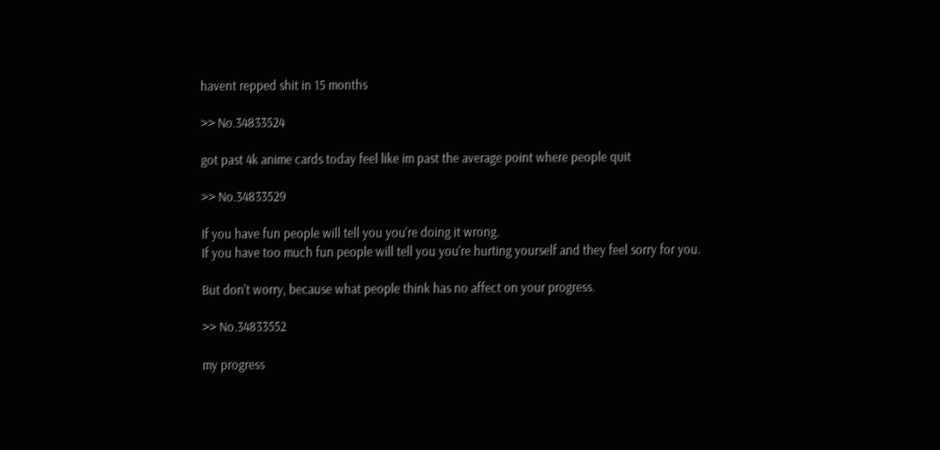havent repped shit in 15 months

>> No.34833524

got past 4k anime cards today feel like im past the average point where people quit

>> No.34833529

If you have fun people will tell you you're doing it wrong.
If you have too much fun people will tell you you're hurting yourself and they feel sorry for you.

But don't worry, because what people think has no affect on your progress.

>> No.34833552

my progress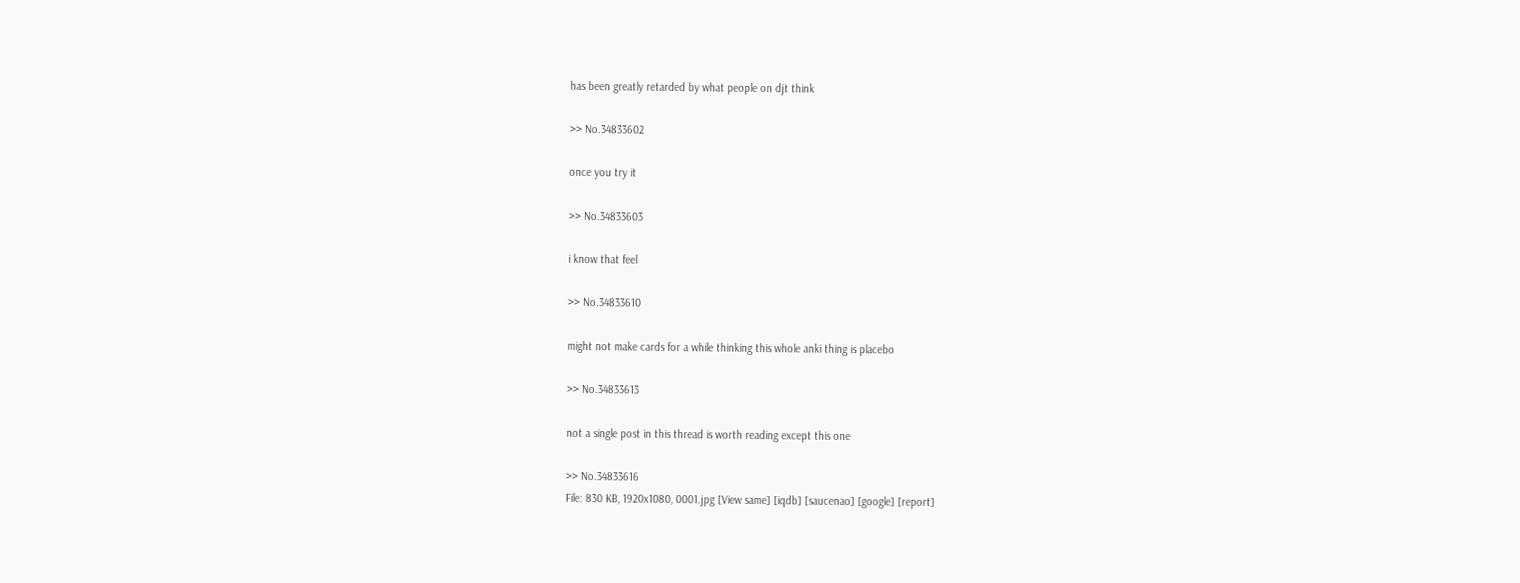has been greatly retarded by what people on djt think

>> No.34833602

once you try it

>> No.34833603

i know that feel

>> No.34833610

might not make cards for a while thinking this whole anki thing is placebo

>> No.34833613

not a single post in this thread is worth reading except this one

>> No.34833616
File: 830 KB, 1920x1080, 0001.jpg [View same] [iqdb] [saucenao] [google] [report]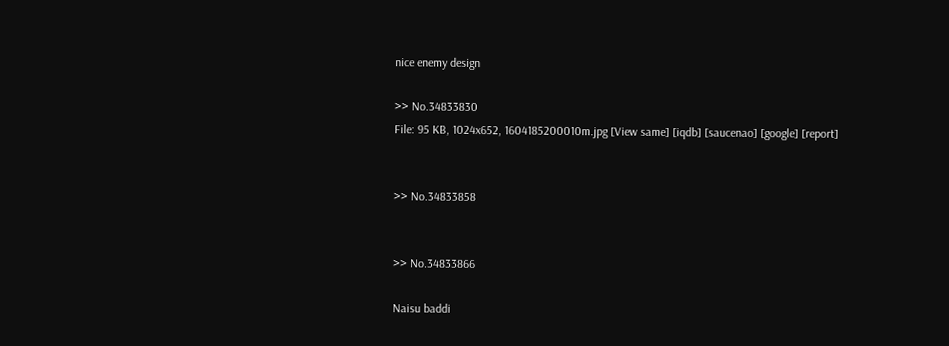nice enemy design

>> No.34833830
File: 95 KB, 1024x652, 1604185200010m.jpg [View same] [iqdb] [saucenao] [google] [report]


>> No.34833858


>> No.34833866

Naisu baddi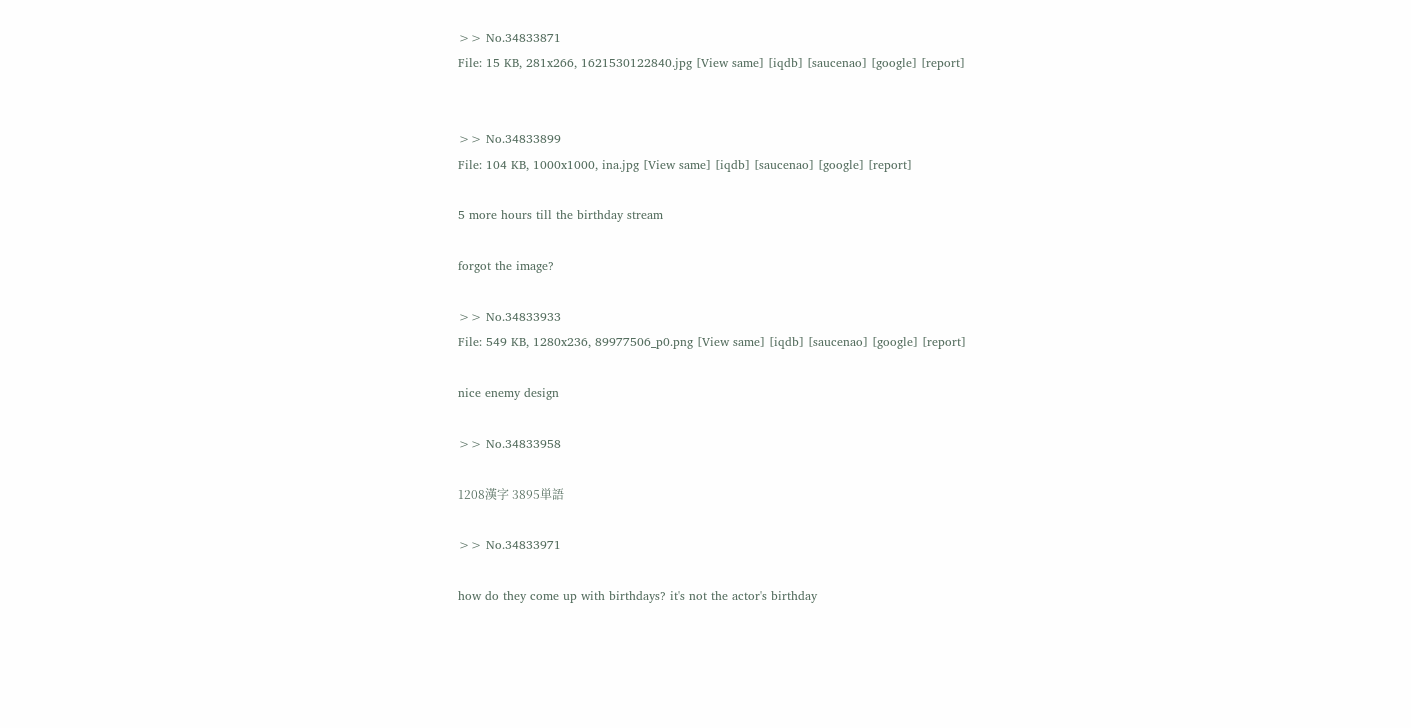>> No.34833871
File: 15 KB, 281x266, 1621530122840.jpg [View same] [iqdb] [saucenao] [google] [report]


>> No.34833899
File: 104 KB, 1000x1000, ina.jpg [View same] [iqdb] [saucenao] [google] [report]

5 more hours till the birthday stream

forgot the image?

>> No.34833933
File: 549 KB, 1280x236, 89977506_p0.png [View same] [iqdb] [saucenao] [google] [report]

nice enemy design

>> No.34833958

1208漢字 3895単語

>> No.34833971

how do they come up with birthdays? it's not the actor's birthday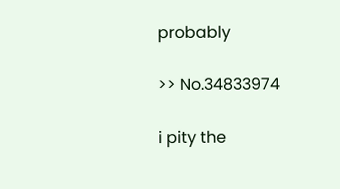probably

>> No.34833974

i pity the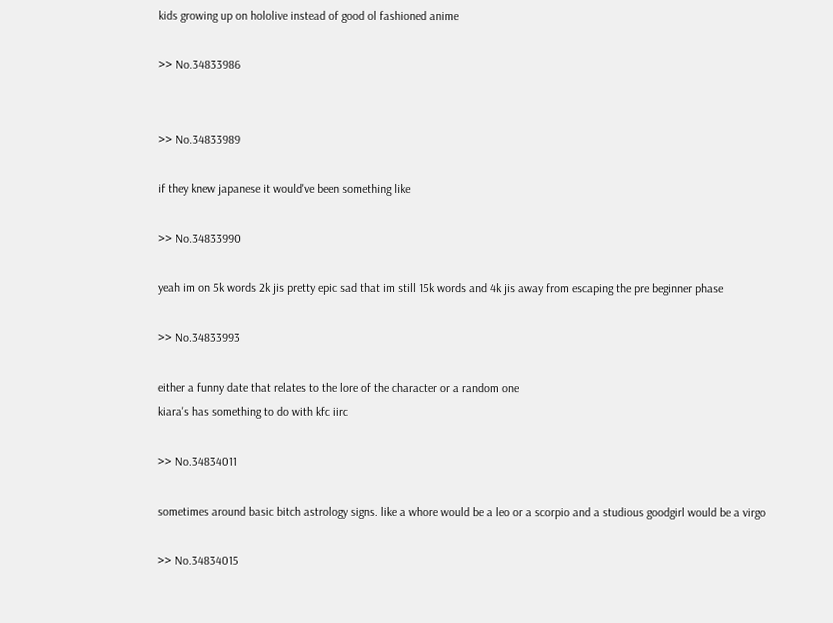kids growing up on hololive instead of good ol fashioned anime

>> No.34833986


>> No.34833989

if they knew japanese it would've been something like

>> No.34833990

yeah im on 5k words 2k jis pretty epic sad that im still 15k words and 4k jis away from escaping the pre beginner phase

>> No.34833993

either a funny date that relates to the lore of the character or a random one
kiara's has something to do with kfc iirc

>> No.34834011

sometimes around basic bitch astrology signs. like a whore would be a leo or a scorpio and a studious goodgirl would be a virgo

>> No.34834015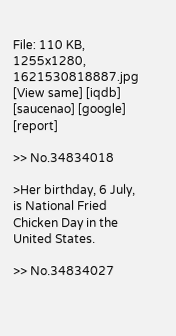File: 110 KB, 1255x1280, 1621530818887.jpg [View same] [iqdb] [saucenao] [google] [report]

>> No.34834018

>Her birthday, 6 July, is National Fried Chicken Day in the United States.

>> No.34834027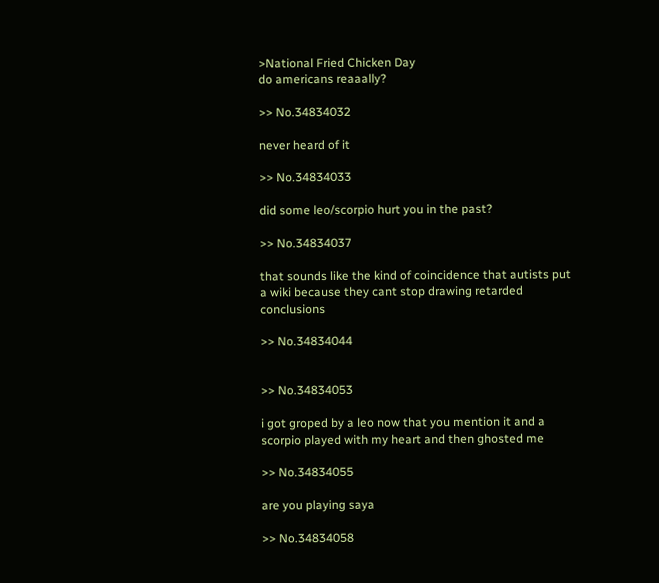>National Fried Chicken Day
do americans reaaally?

>> No.34834032

never heard of it

>> No.34834033

did some leo/scorpio hurt you in the past?

>> No.34834037

that sounds like the kind of coincidence that autists put a wiki because they cant stop drawing retarded conclusions

>> No.34834044


>> No.34834053

i got groped by a leo now that you mention it and a scorpio played with my heart and then ghosted me

>> No.34834055

are you playing saya

>> No.34834058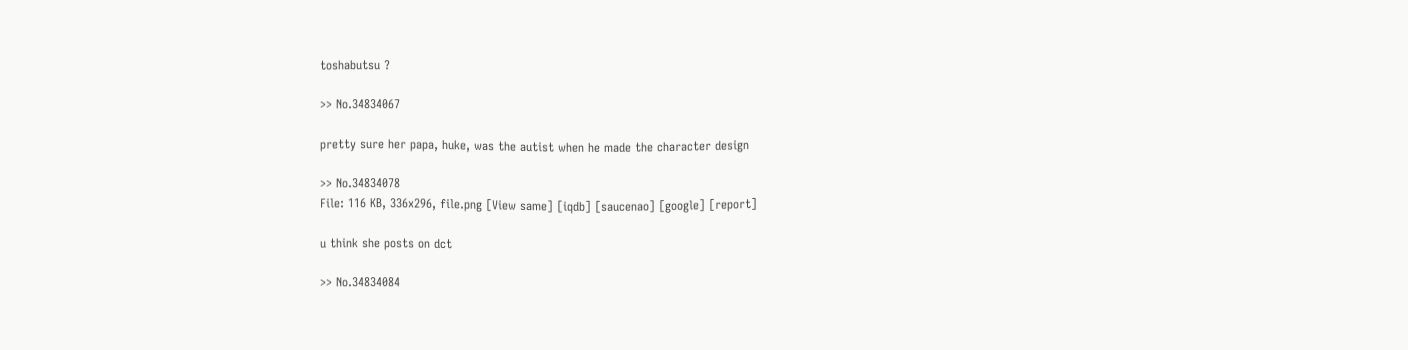toshabutsu ?

>> No.34834067

pretty sure her papa, huke, was the autist when he made the character design

>> No.34834078
File: 116 KB, 336x296, file.png [View same] [iqdb] [saucenao] [google] [report]

u think she posts on dct

>> No.34834084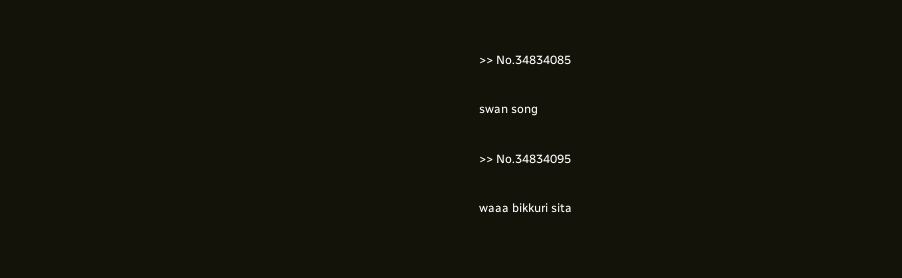>> No.34834085

swan song

>> No.34834095

waaa bikkuri sita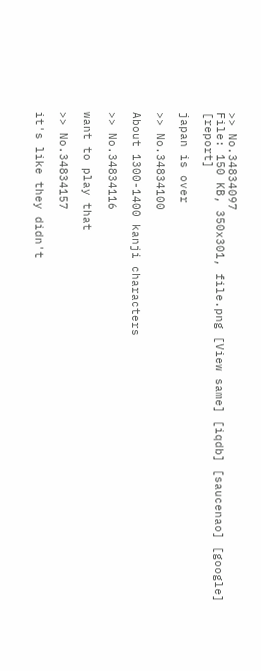>> No.34834097
File: 150 KB, 350x301, file.png [View same] [iqdb] [saucenao] [google] [report]

japan is over

>> No.34834100

About 1300-1400 kanji characters

>> No.34834116

want to play that

>> No.34834157

it's like they didn't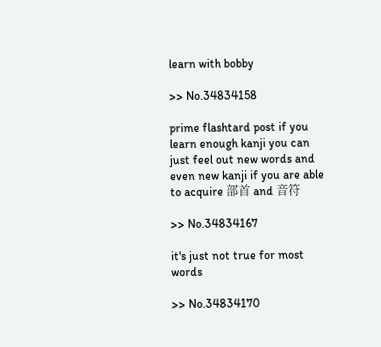learn with bobby

>> No.34834158

prime flashtard post if you learn enough kanji you can just feel out new words and even new kanji if you are able to acquire 部首 and 音符

>> No.34834167

it's just not true for most words

>> No.34834170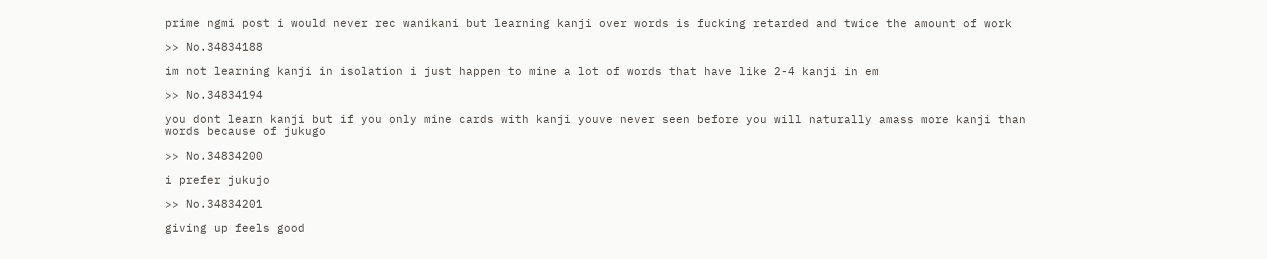prime ngmi post i would never rec wanikani but learning kanji over words is fucking retarded and twice the amount of work

>> No.34834188

im not learning kanji in isolation i just happen to mine a lot of words that have like 2-4 kanji in em

>> No.34834194

you dont learn kanji but if you only mine cards with kanji youve never seen before you will naturally amass more kanji than words because of jukugo

>> No.34834200

i prefer jukujo

>> No.34834201

giving up feels good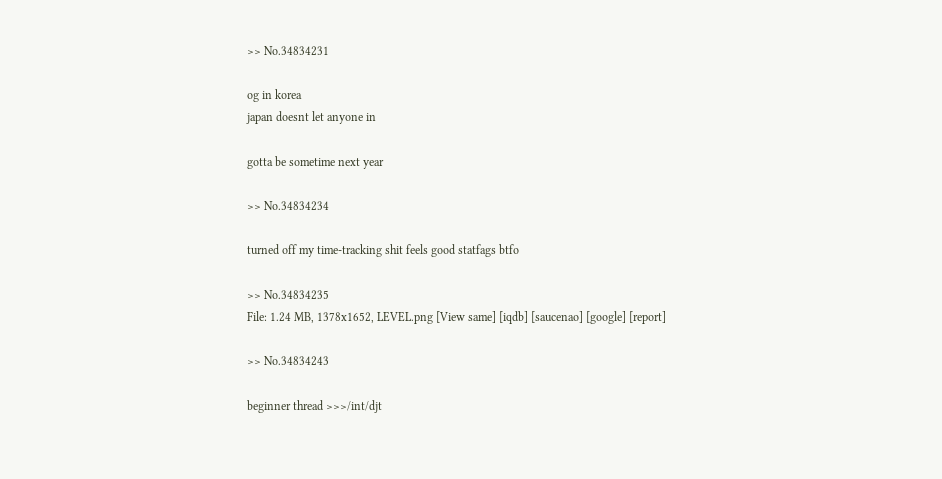>> No.34834231

og in korea
japan doesnt let anyone in

gotta be sometime next year

>> No.34834234

turned off my time-tracking shit feels good statfags btfo

>> No.34834235
File: 1.24 MB, 1378x1652, LEVEL.png [View same] [iqdb] [saucenao] [google] [report]

>> No.34834243

beginner thread >>>/int/djt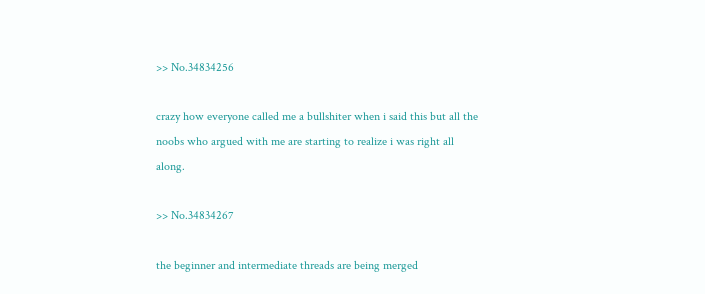>> No.34834256

crazy how everyone called me a bullshiter when i said this but all the noobs who argued with me are starting to realize i was right all along.

>> No.34834267

the beginner and intermediate threads are being merged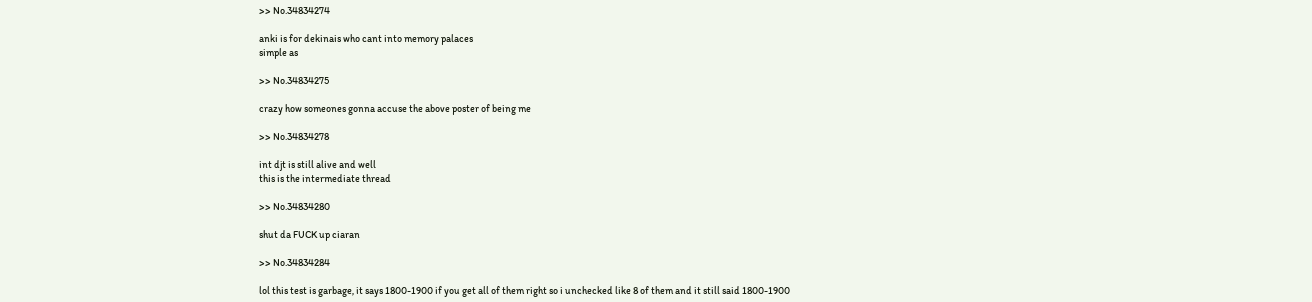>> No.34834274

anki is for dekinais who cant into memory palaces
simple as

>> No.34834275

crazy how someones gonna accuse the above poster of being me

>> No.34834278

int djt is still alive and well
this is the intermediate thread

>> No.34834280

shut da FUCK up ciaran

>> No.34834284

lol this test is garbage, it says 1800-1900 if you get all of them right so i unchecked like 8 of them and it still said 1800-1900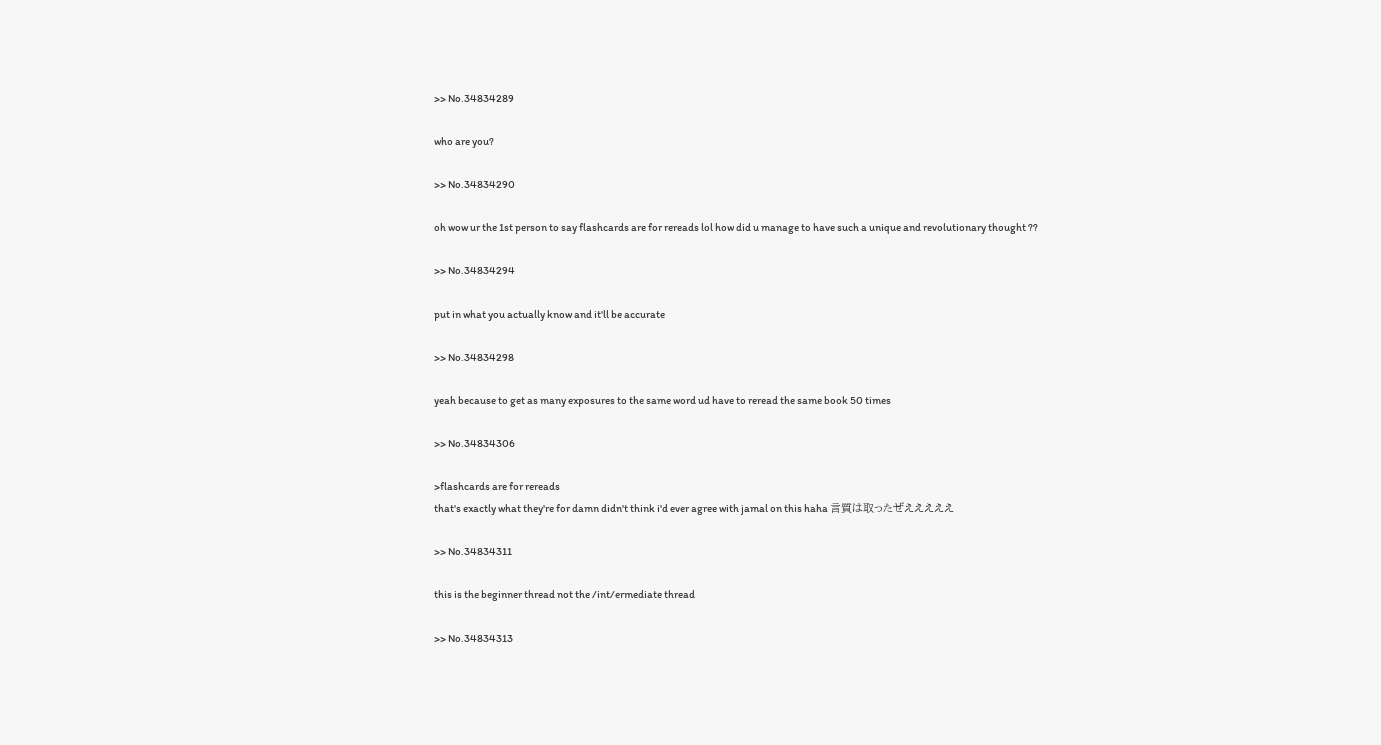>> No.34834289

who are you?

>> No.34834290

oh wow ur the 1st person to say flashcards are for rereads lol how did u manage to have such a unique and revolutionary thought ??

>> No.34834294

put in what you actually know and it'll be accurate

>> No.34834298

yeah because to get as many exposures to the same word ud have to reread the same book 50 times

>> No.34834306

>flashcards are for rereads
that's exactly what they're for damn didn't think i'd ever agree with jamal on this haha 言質は取ったぜえええええ

>> No.34834311

this is the beginner thread not the /int/ermediate thread

>> No.34834313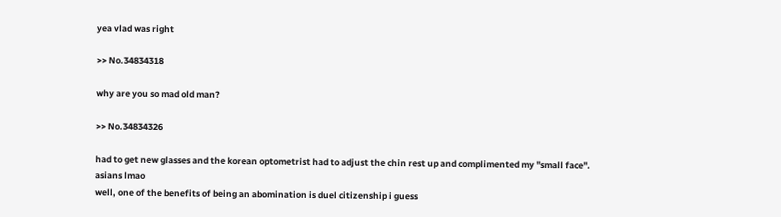yea vlad was right

>> No.34834318

why are you so mad old man?

>> No.34834326

had to get new glasses and the korean optometrist had to adjust the chin rest up and complimented my "small face". asians lmao
well, one of the benefits of being an abomination is duel citizenship i guess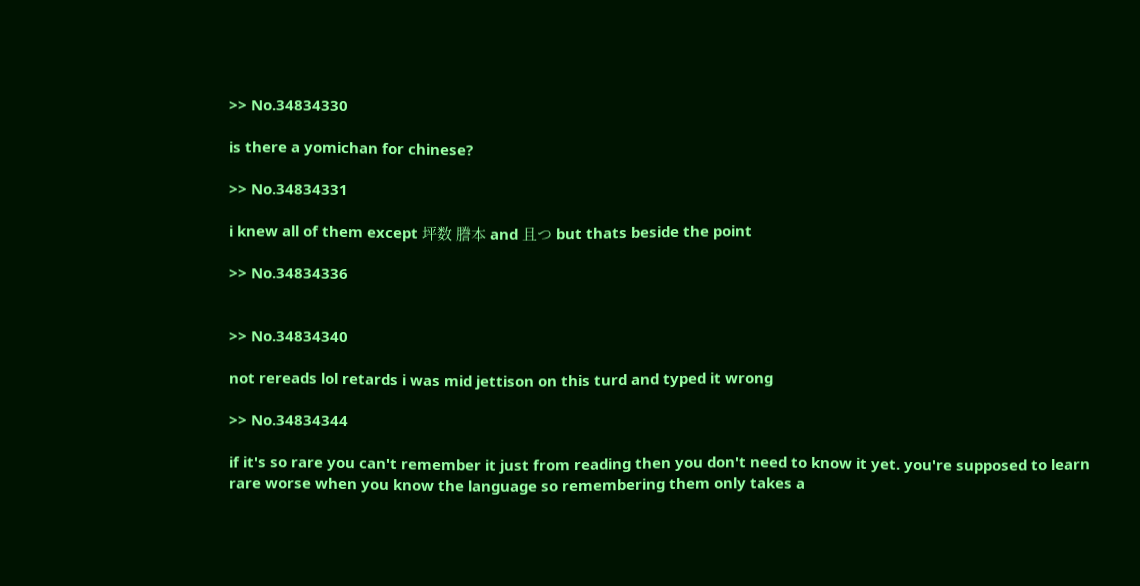>> No.34834330

is there a yomichan for chinese?

>> No.34834331

i knew all of them except 坪数 謄本 and 且つ but thats beside the point

>> No.34834336


>> No.34834340

not rereads lol retards i was mid jettison on this turd and typed it wrong

>> No.34834344

if it's so rare you can't remember it just from reading then you don't need to know it yet. you're supposed to learn rare worse when you know the language so remembering them only takes a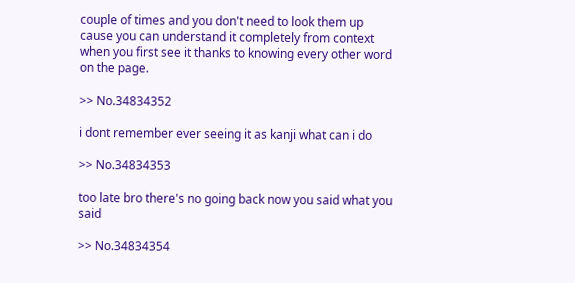couple of times and you don't need to look them up cause you can understand it completely from context when you first see it thanks to knowing every other word on the page.

>> No.34834352

i dont remember ever seeing it as kanji what can i do

>> No.34834353

too late bro there's no going back now you said what you said

>> No.34834354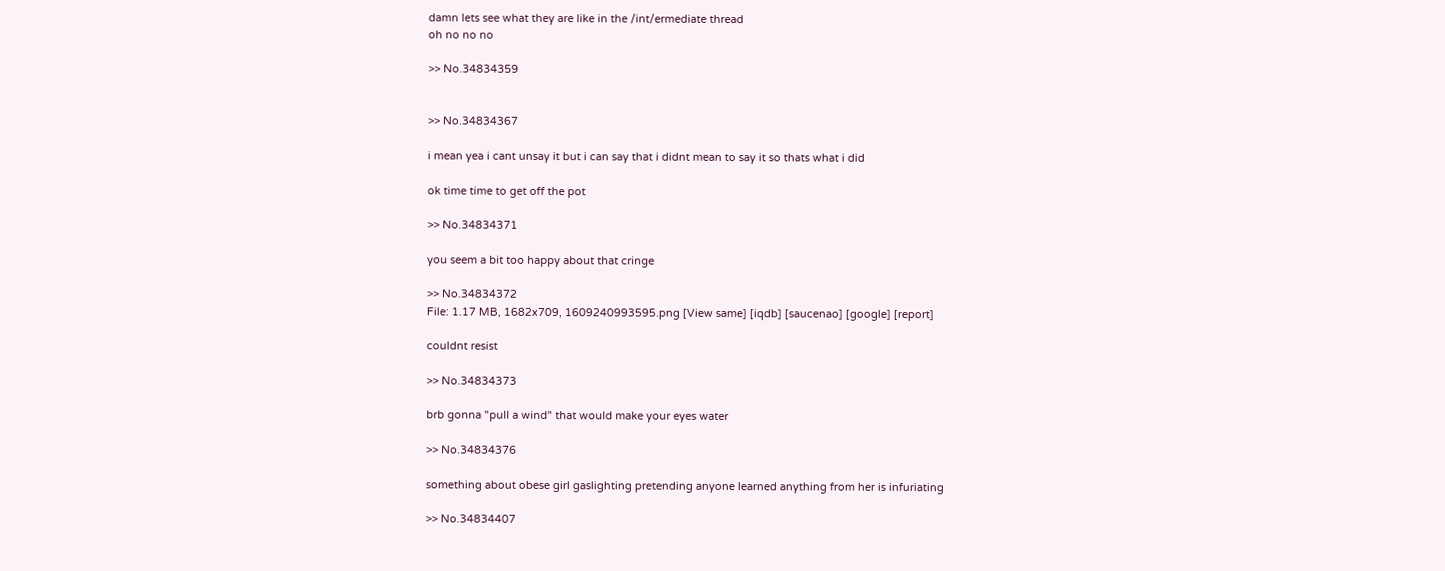damn lets see what they are like in the /int/ermediate thread
oh no no no

>> No.34834359


>> No.34834367

i mean yea i cant unsay it but i can say that i didnt mean to say it so thats what i did

ok time time to get off the pot

>> No.34834371

you seem a bit too happy about that cringe

>> No.34834372
File: 1.17 MB, 1682x709, 1609240993595.png [View same] [iqdb] [saucenao] [google] [report]

couldnt resist

>> No.34834373

brb gonna "pull a wind" that would make your eyes water

>> No.34834376

something about obese girl gaslighting pretending anyone learned anything from her is infuriating

>> No.34834407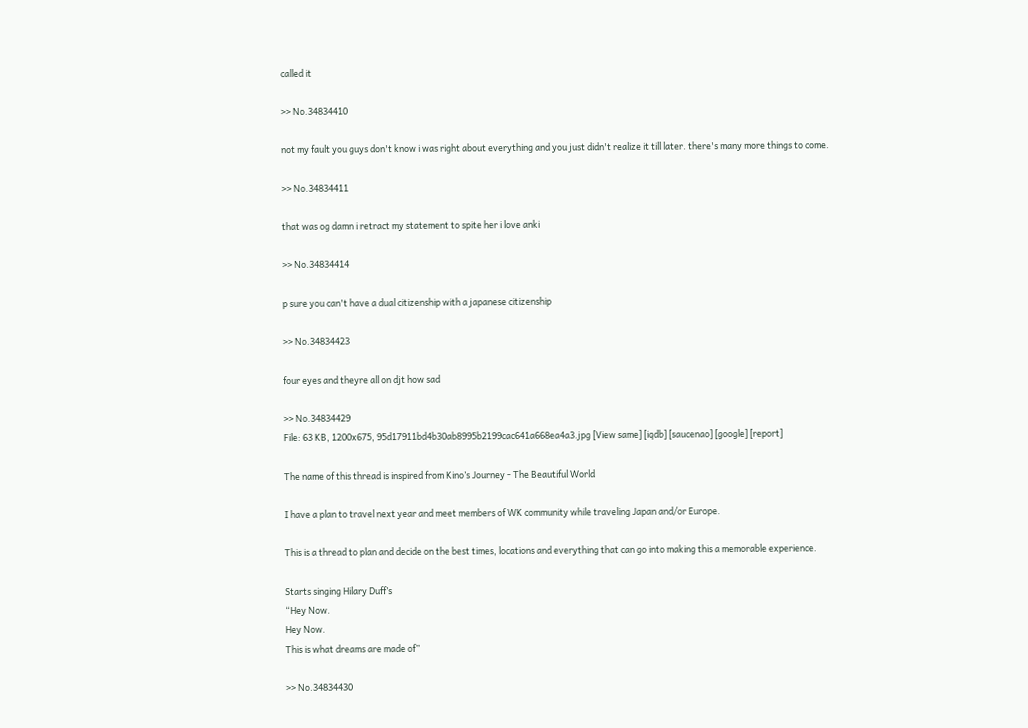called it

>> No.34834410

not my fault you guys don't know i was right about everything and you just didn't realize it till later. there's many more things to come.

>> No.34834411

that was og damn i retract my statement to spite her i love anki

>> No.34834414

p sure you can't have a dual citizenship with a japanese citizenship

>> No.34834423

four eyes and theyre all on djt how sad

>> No.34834429
File: 63 KB, 1200x675, 95d17911bd4b30ab8995b2199cac641a668ea4a3.jpg [View same] [iqdb] [saucenao] [google] [report]

The name of this thread is inspired from Kino’s Journey - The Beautiful World

I have a plan to travel next year and meet members of WK community while traveling Japan and/or Europe.

This is a thread to plan and decide on the best times, locations and everything that can go into making this a memorable experience.

Starts singing Hilary Duff’s
“Hey Now.
Hey Now.
This is what dreams are made of”

>> No.34834430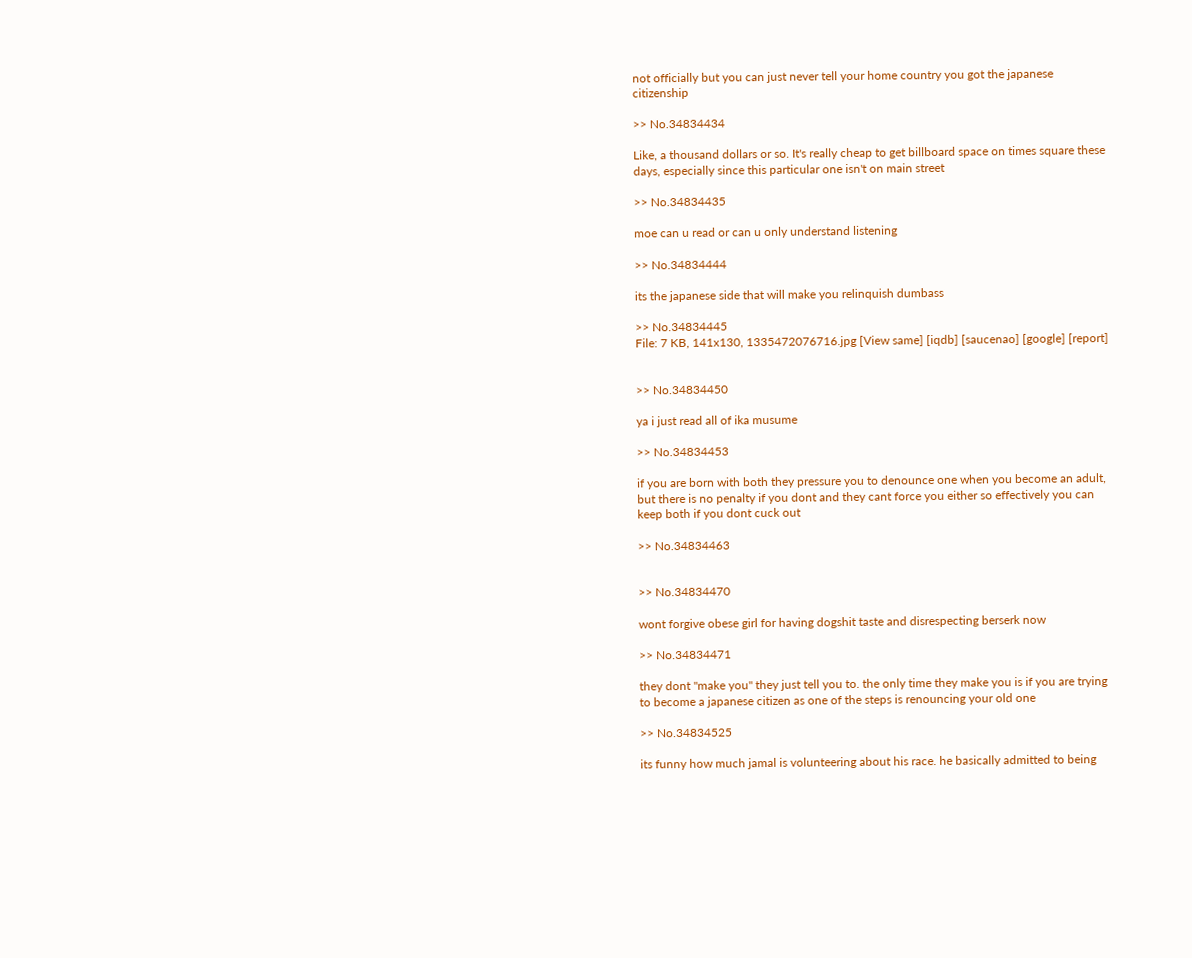not officially but you can just never tell your home country you got the japanese citizenship

>> No.34834434

Like, a thousand dollars or so. It's really cheap to get billboard space on times square these days, especially since this particular one isn't on main street

>> No.34834435

moe can u read or can u only understand listening

>> No.34834444

its the japanese side that will make you relinquish dumbass

>> No.34834445
File: 7 KB, 141x130, 1335472076716.jpg [View same] [iqdb] [saucenao] [google] [report]


>> No.34834450

ya i just read all of ika musume

>> No.34834453

if you are born with both they pressure you to denounce one when you become an adult, but there is no penalty if you dont and they cant force you either so effectively you can keep both if you dont cuck out

>> No.34834463


>> No.34834470

wont forgive obese girl for having dogshit taste and disrespecting berserk now

>> No.34834471

they dont "make you" they just tell you to. the only time they make you is if you are trying to become a japanese citizen as one of the steps is renouncing your old one

>> No.34834525

its funny how much jamal is volunteering about his race. he basically admitted to being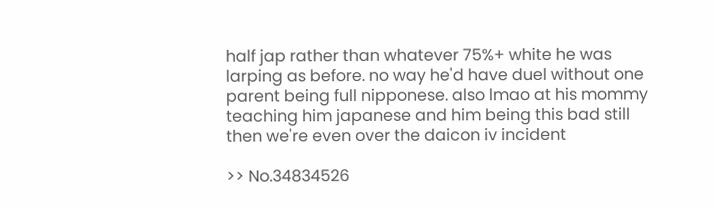half jap rather than whatever 75%+ white he was larping as before. no way he'd have duel without one parent being full nipponese. also lmao at his mommy teaching him japanese and him being this bad still
then we're even over the daicon iv incident

>> No.34834526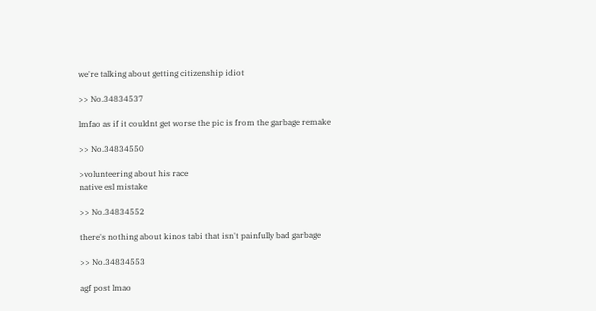we're talking about getting citizenship idiot

>> No.34834537

lmfao as if it couldnt get worse the pic is from the garbage remake

>> No.34834550

>volunteering about his race
native esl mistake

>> No.34834552

there's nothing about kinos tabi that isn't painfully bad garbage

>> No.34834553

agf post lmao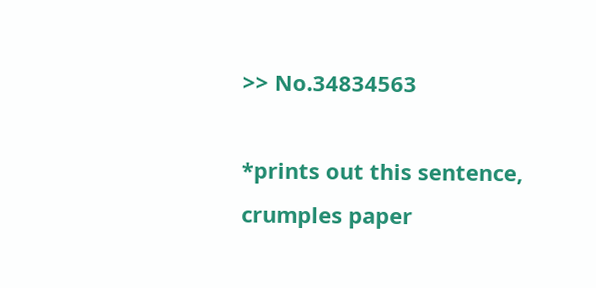>> No.34834563

*prints out this sentence, crumples paper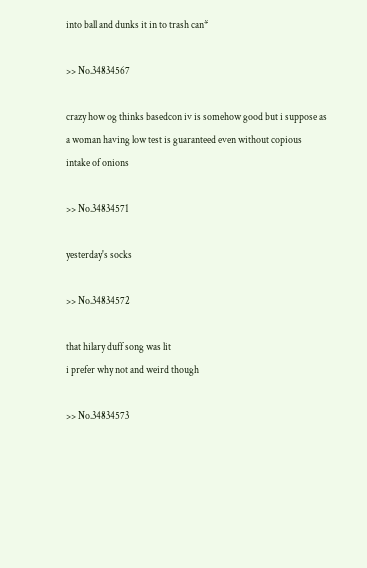into ball and dunks it in to trash can*

>> No.34834567

crazy how og thinks basedcon iv is somehow good but i suppose as a woman having low test is guaranteed even without copious intake of onions

>> No.34834571

yesterday's socks

>> No.34834572

that hilary duff song was lit
i prefer why not and weird though

>> No.34834573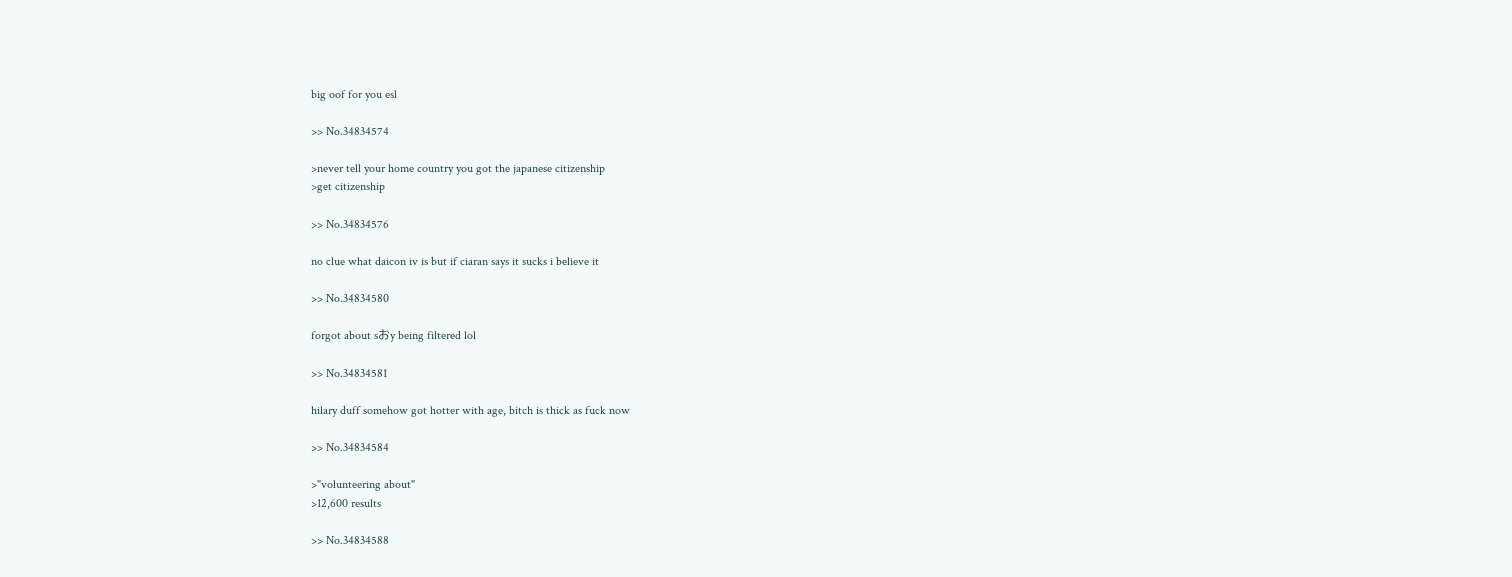big oof for you esl

>> No.34834574

>never tell your home country you got the japanese citizenship
>get citizenship

>> No.34834576

no clue what daicon iv is but if ciaran says it sucks i believe it

>> No.34834580

forgot about sおy being filtered lol

>> No.34834581

hilary duff somehow got hotter with age, bitch is thick as fuck now

>> No.34834584

>"volunteering about"
>12,600 results

>> No.34834588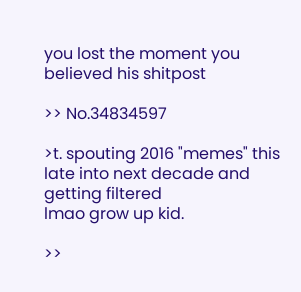you lost the moment you believed his shitpost

>> No.34834597

>t. spouting 2016 "memes" this late into next decade and getting filtered
lmao grow up kid.

>>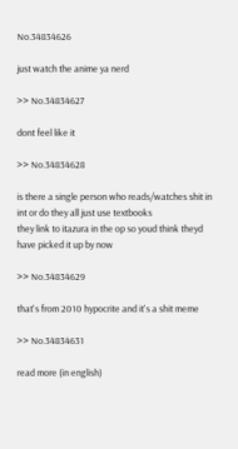No.34834626

just watch the anime ya nerd

>> No.34834627

dont feel like it

>> No.34834628

is there a single person who reads/watches shit in int or do they all just use textbooks
they link to itazura in the op so youd think theyd have picked it up by now

>> No.34834629

that's from 2010 hypocrite and it's a shit meme

>> No.34834631

read more (in english)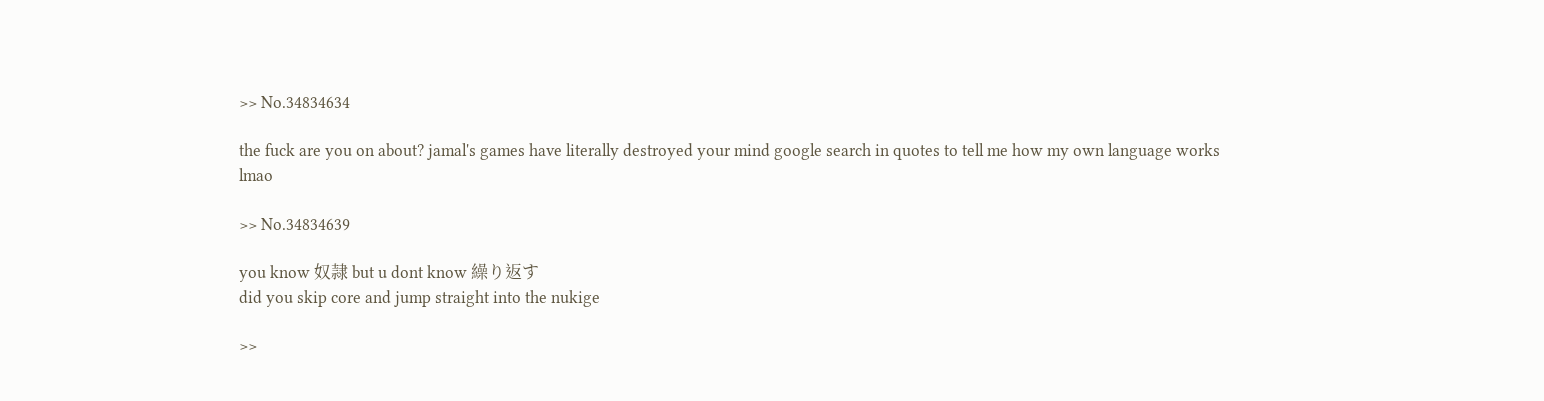>> No.34834634

the fuck are you on about? jamal's games have literally destroyed your mind google search in quotes to tell me how my own language works lmao

>> No.34834639

you know 奴隷 but u dont know 繰り返す
did you skip core and jump straight into the nukige

>>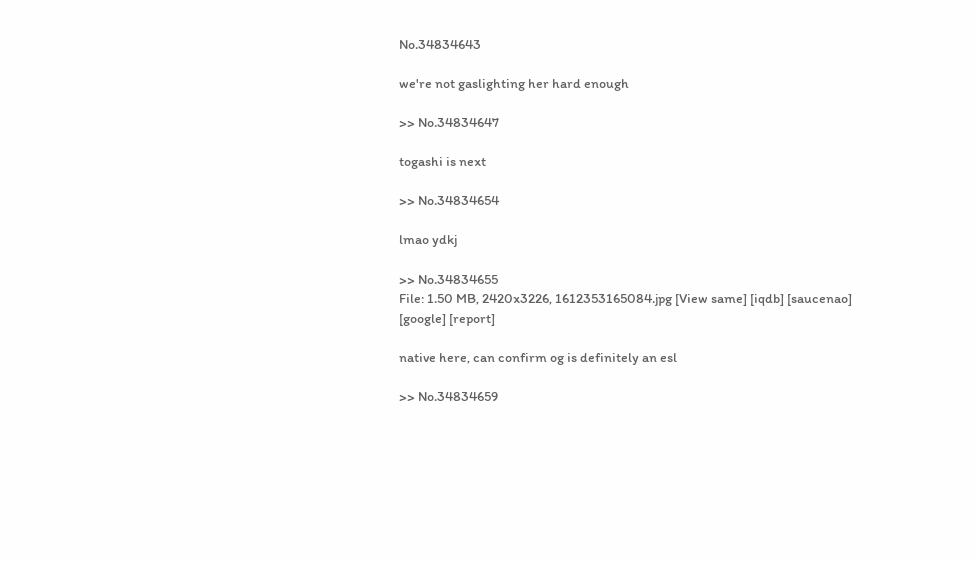No.34834643

we're not gaslighting her hard enough

>> No.34834647

togashi is next

>> No.34834654

lmao ydkj

>> No.34834655
File: 1.50 MB, 2420x3226, 1612353165084.jpg [View same] [iqdb] [saucenao] [google] [report]

native here, can confirm og is definitely an esl

>> No.34834659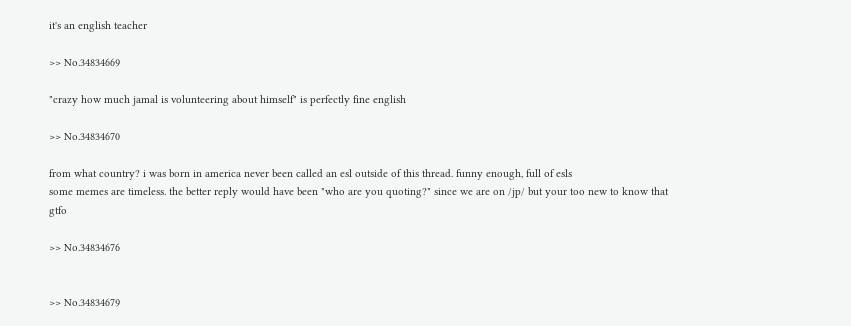it's an english teacher

>> No.34834669

"crazy how much jamal is volunteering about himself" is perfectly fine english

>> No.34834670

from what country? i was born in america never been called an esl outside of this thread. funny enough, full of esls
some memes are timeless. the better reply would have been "who are you quoting?" since we are on /jp/ but your too new to know that gtfo

>> No.34834676


>> No.34834679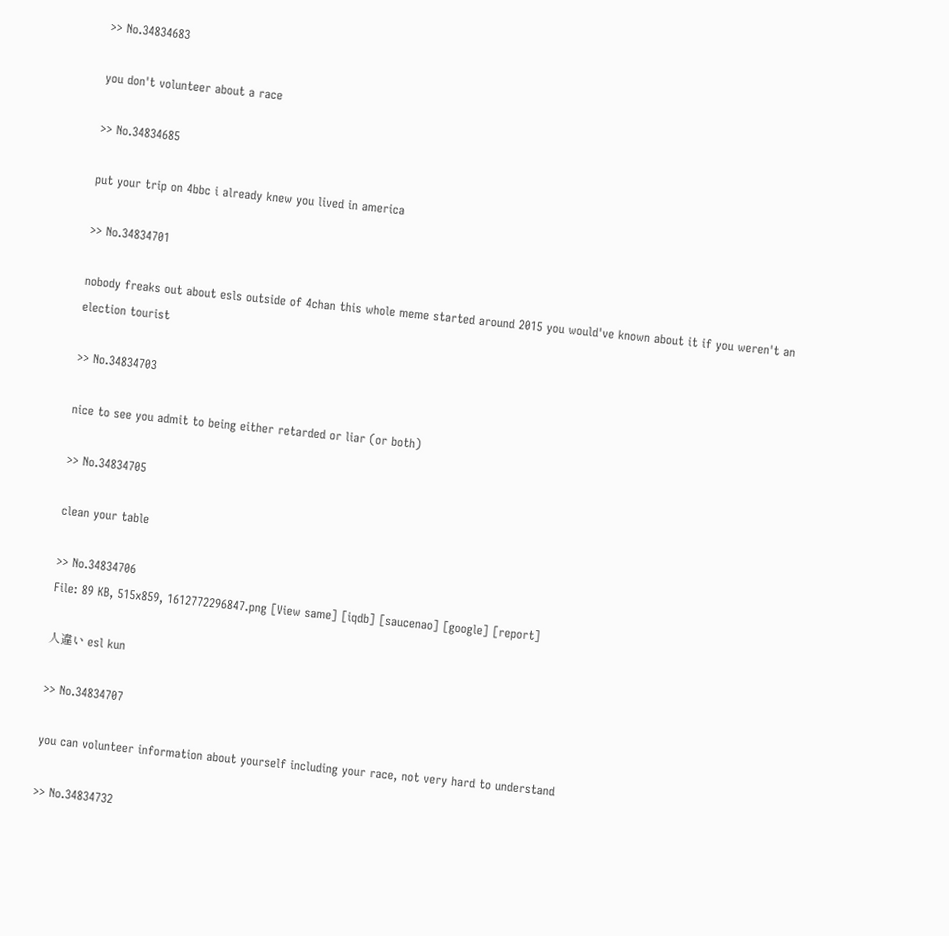>> No.34834683

you don't volunteer about a race

>> No.34834685

put your trip on 4bbc i already knew you lived in america

>> No.34834701

nobody freaks out about esls outside of 4chan this whole meme started around 2015 you would've known about it if you weren't an election tourist

>> No.34834703

nice to see you admit to being either retarded or liar (or both)

>> No.34834705

clean your table

>> No.34834706
File: 89 KB, 515x859, 1612772296847.png [View same] [iqdb] [saucenao] [google] [report]

人違い esl kun

>> No.34834707

you can volunteer information about yourself including your race, not very hard to understand

>> No.34834732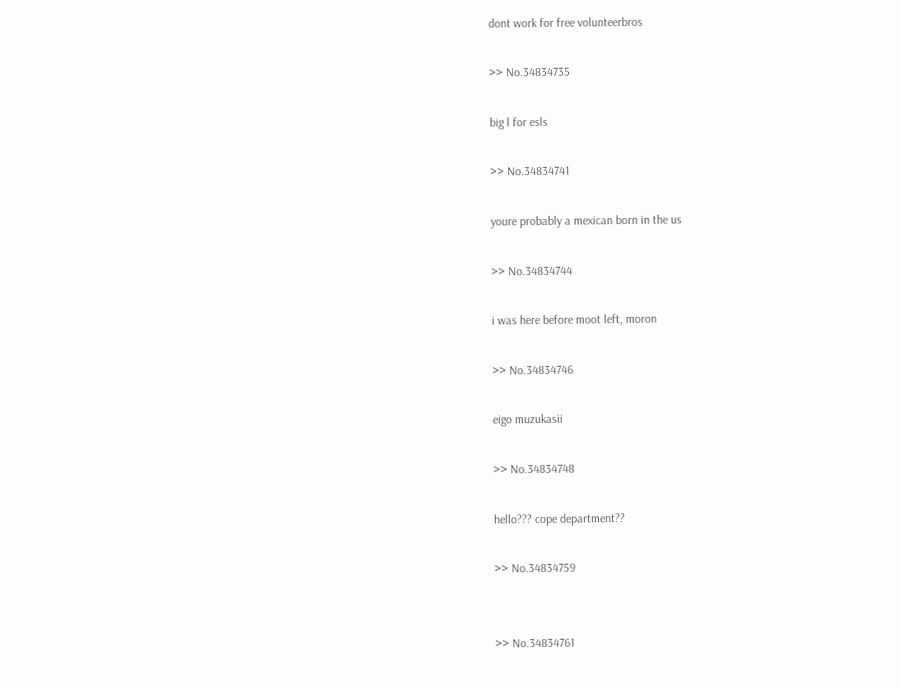dont work for free volunteerbros

>> No.34834735

big l for esls

>> No.34834741

youre probably a mexican born in the us

>> No.34834744

i was here before moot left, moron

>> No.34834746

eigo muzukasii

>> No.34834748

hello??? cope department??

>> No.34834759


>> No.34834761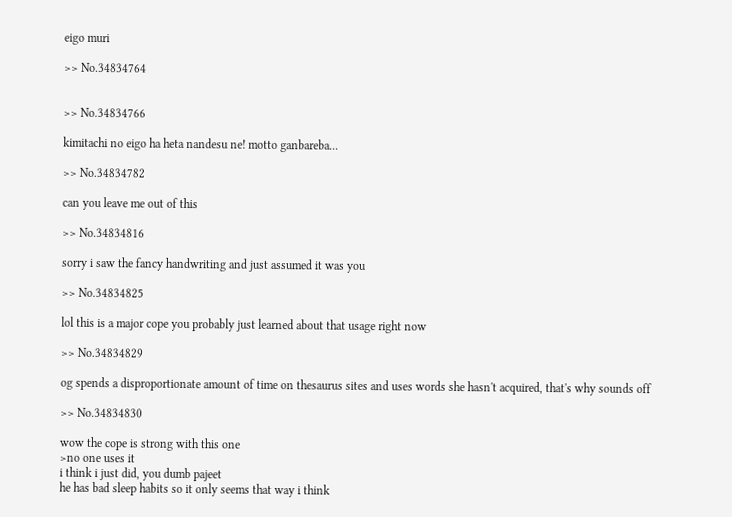eigo muri

>> No.34834764


>> No.34834766

kimitachi no eigo ha heta nandesu ne! motto ganbareba...

>> No.34834782

can you leave me out of this

>> No.34834816

sorry i saw the fancy handwriting and just assumed it was you

>> No.34834825

lol this is a major cope you probably just learned about that usage right now

>> No.34834829

og spends a disproportionate amount of time on thesaurus sites and uses words she hasn't acquired, that's why sounds off

>> No.34834830

wow the cope is strong with this one
>no one uses it
i think i just did, you dumb pajeet
he has bad sleep habits so it only seems that way i think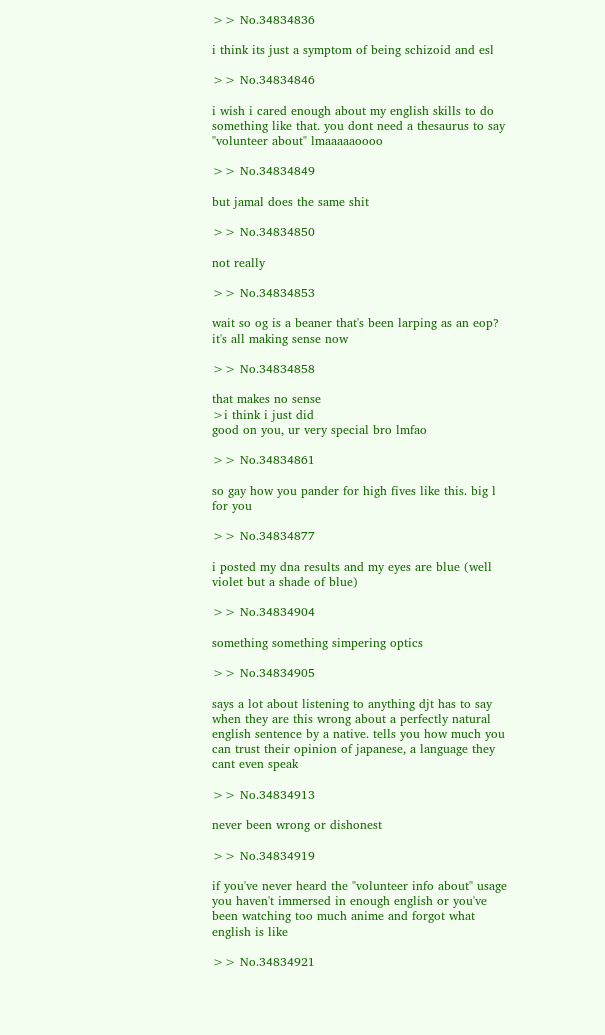>> No.34834836

i think its just a symptom of being schizoid and esl

>> No.34834846

i wish i cared enough about my english skills to do something like that. you dont need a thesaurus to say "volunteer about" lmaaaaaoooo

>> No.34834849

but jamal does the same shit

>> No.34834850

not really

>> No.34834853

wait so og is a beaner that's been larping as an eop? it's all making sense now

>> No.34834858

that makes no sense
>i think i just did
good on you, ur very special bro lmfao

>> No.34834861

so gay how you pander for high fives like this. big l for you

>> No.34834877

i posted my dna results and my eyes are blue (well violet but a shade of blue)

>> No.34834904

something something simpering optics

>> No.34834905

says a lot about listening to anything djt has to say when they are this wrong about a perfectly natural english sentence by a native. tells you how much you can trust their opinion of japanese, a language they cant even speak

>> No.34834913

never been wrong or dishonest

>> No.34834919

if you've never heard the "volunteer info about" usage you haven't immersed in enough english or you've been watching too much anime and forgot what english is like

>> No.34834921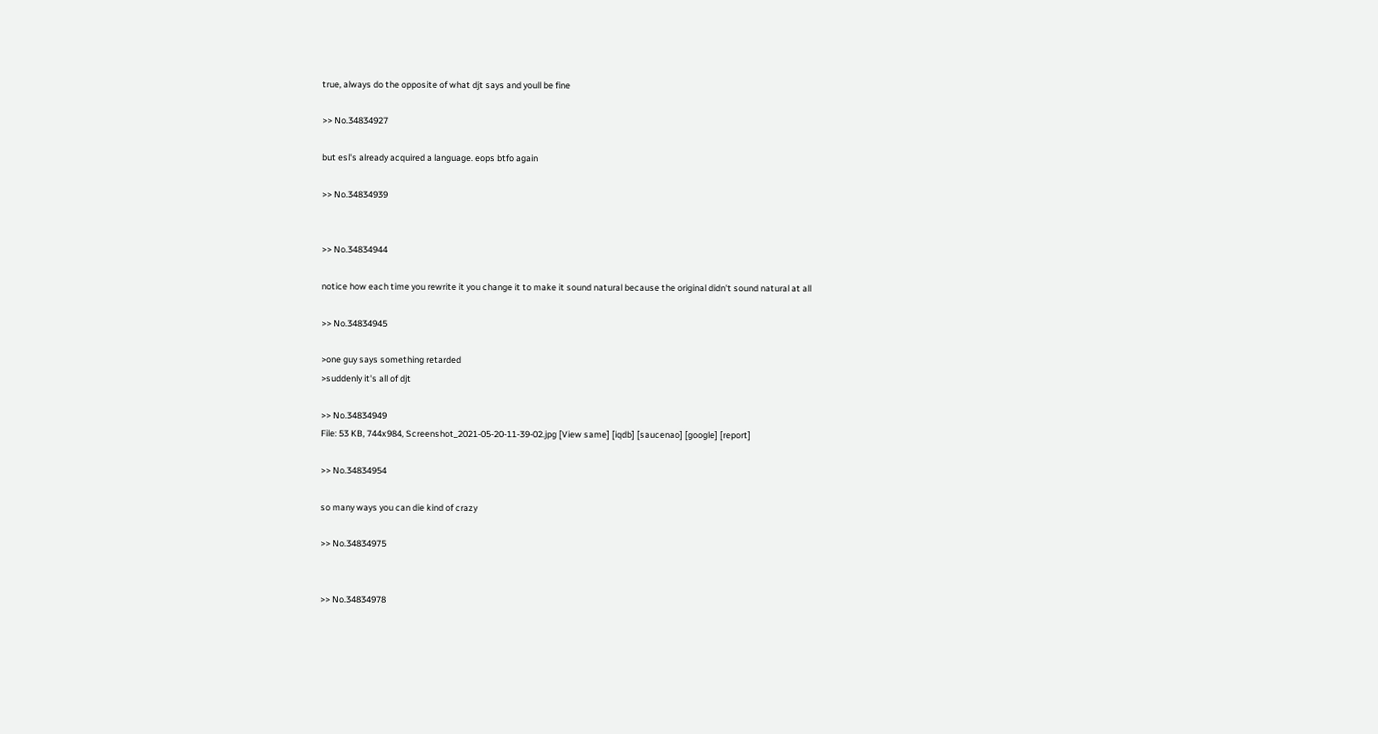true, always do the opposite of what djt says and youll be fine

>> No.34834927

but esl's already acquired a language. eops btfo again

>> No.34834939


>> No.34834944

notice how each time you rewrite it you change it to make it sound natural because the original didn't sound natural at all

>> No.34834945

>one guy says something retarded
>suddenly it's all of djt

>> No.34834949
File: 53 KB, 744x984, Screenshot_2021-05-20-11-39-02.jpg [View same] [iqdb] [saucenao] [google] [report]

>> No.34834954

so many ways you can die kind of crazy

>> No.34834975


>> No.34834978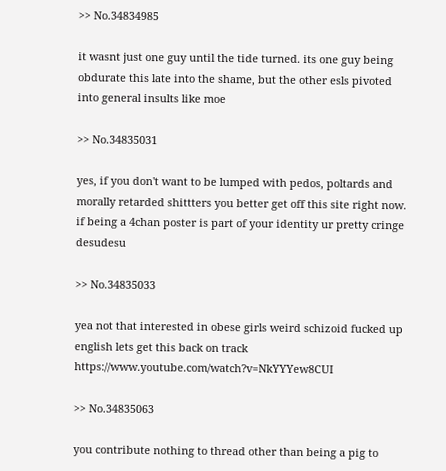>> No.34834985

it wasnt just one guy until the tide turned. its one guy being obdurate this late into the shame, but the other esls pivoted into general insults like moe

>> No.34835031

yes, if you don't want to be lumped with pedos, poltards and morally retarded shittters you better get off this site right now. if being a 4chan poster is part of your identity ur pretty cringe desudesu

>> No.34835033

yea not that interested in obese girls weird schizoid fucked up english lets get this back on track https://www.youtube.com/watch?v=NkYYYew8CUI

>> No.34835063

you contribute nothing to thread other than being a pig to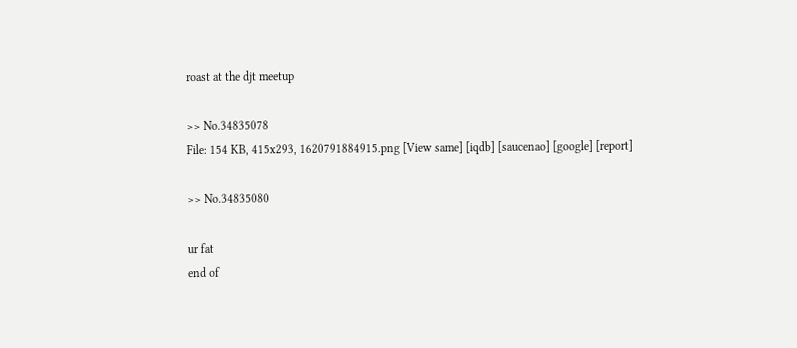roast at the djt meetup

>> No.34835078
File: 154 KB, 415x293, 1620791884915.png [View same] [iqdb] [saucenao] [google] [report]

>> No.34835080

ur fat
end of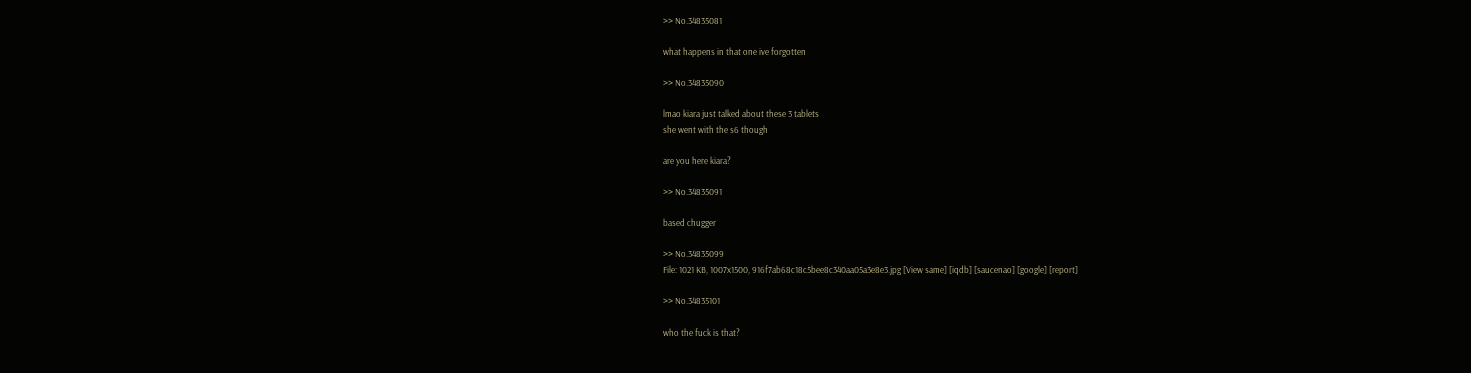>> No.34835081

what happens in that one ive forgotten

>> No.34835090

lmao kiara just talked about these 3 tablets
she went with the s6 though

are you here kiara?

>> No.34835091

based chugger

>> No.34835099
File: 1021 KB, 1007x1500, 916f7ab68c18c5bee8c340aa05a3e8e3.jpg [View same] [iqdb] [saucenao] [google] [report]

>> No.34835101

who the fuck is that?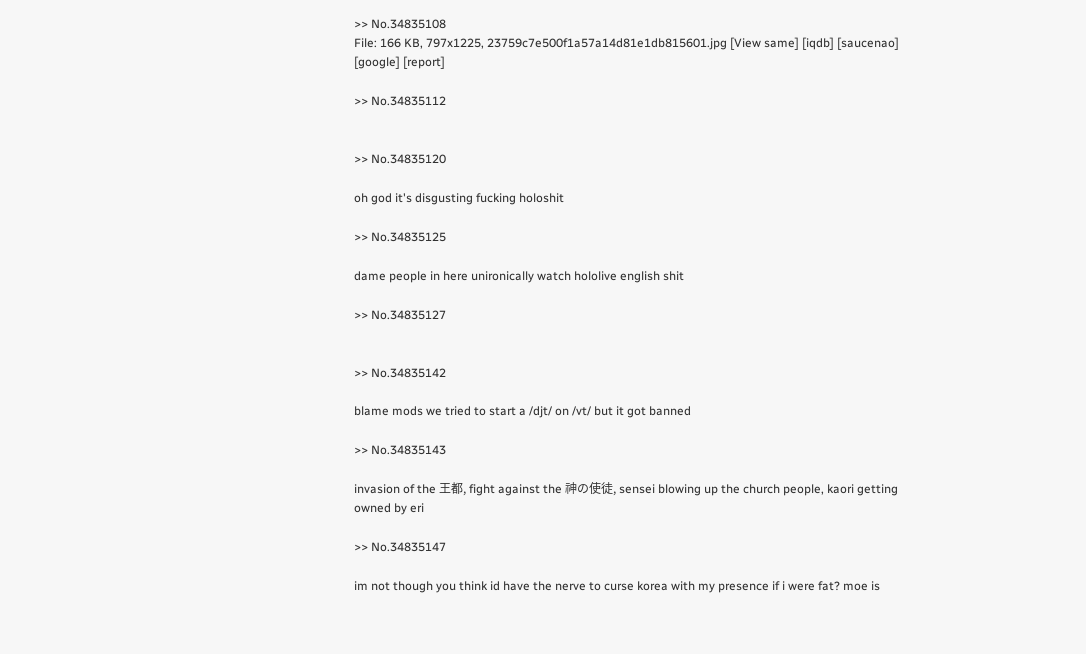>> No.34835108
File: 166 KB, 797x1225, 23759c7e500f1a57a14d81e1db815601.jpg [View same] [iqdb] [saucenao] [google] [report]

>> No.34835112


>> No.34835120

oh god it's disgusting fucking holoshit

>> No.34835125

dame people in here unironically watch hololive english shit

>> No.34835127


>> No.34835142

blame mods we tried to start a /djt/ on /vt/ but it got banned

>> No.34835143

invasion of the 王都, fight against the 神の使徒, sensei blowing up the church people, kaori getting owned by eri

>> No.34835147

im not though you think id have the nerve to curse korea with my presence if i were fat? moe is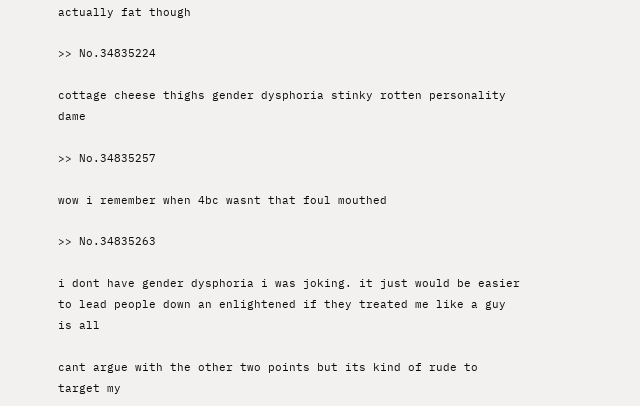actually fat though

>> No.34835224

cottage cheese thighs gender dysphoria stinky rotten personality dame

>> No.34835257

wow i remember when 4bc wasnt that foul mouthed

>> No.34835263

i dont have gender dysphoria i was joking. it just would be easier to lead people down an enlightened if they treated me like a guy is all

cant argue with the other two points but its kind of rude to target my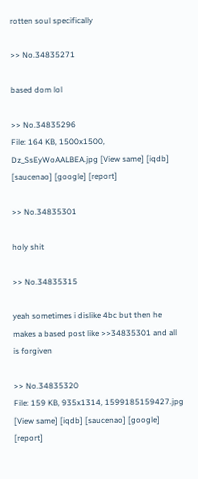rotten soul specifically

>> No.34835271

based dom lol

>> No.34835296
File: 164 KB, 1500x1500, Dz_SsEyWoAALBEA.jpg [View same] [iqdb] [saucenao] [google] [report]

>> No.34835301

holy shit

>> No.34835315

yeah sometimes i dislike 4bc but then he makes a based post like >>34835301 and all is forgiven

>> No.34835320
File: 159 KB, 935x1314, 1599185159427.jpg [View same] [iqdb] [saucenao] [google] [report]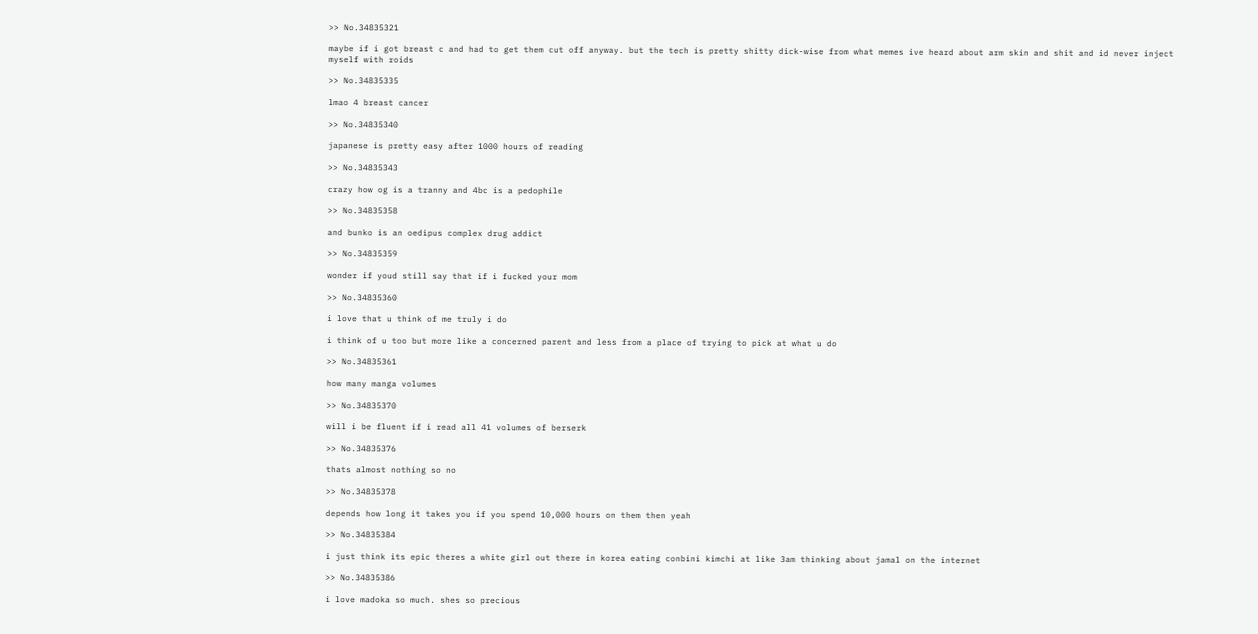>> No.34835321

maybe if i got breast c and had to get them cut off anyway. but the tech is pretty shitty dick-wise from what memes ive heard about arm skin and shit and id never inject myself with roids

>> No.34835335

lmao 4 breast cancer

>> No.34835340

japanese is pretty easy after 1000 hours of reading

>> No.34835343

crazy how og is a tranny and 4bc is a pedophile

>> No.34835358

and bunko is an oedipus complex drug addict

>> No.34835359

wonder if youd still say that if i fucked your mom

>> No.34835360

i love that u think of me truly i do

i think of u too but more like a concerned parent and less from a place of trying to pick at what u do

>> No.34835361

how many manga volumes

>> No.34835370

will i be fluent if i read all 41 volumes of berserk

>> No.34835376

thats almost nothing so no

>> No.34835378

depends how long it takes you if you spend 10,000 hours on them then yeah

>> No.34835384

i just think its epic theres a white girl out there in korea eating conbini kimchi at like 3am thinking about jamal on the internet

>> No.34835386

i love madoka so much. shes so precious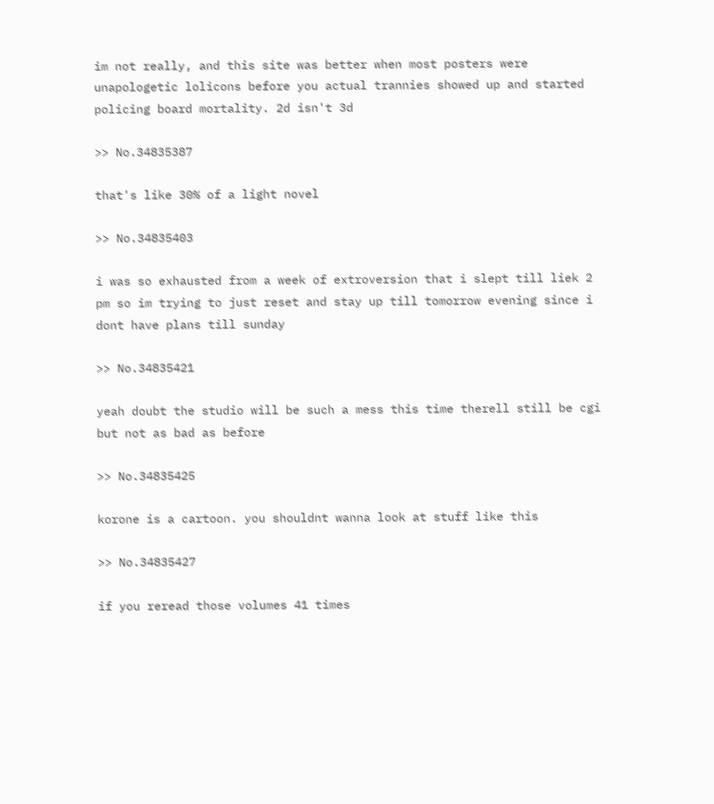im not really, and this site was better when most posters were unapologetic lolicons before you actual trannies showed up and started policing board mortality. 2d isn't 3d

>> No.34835387

that's like 30% of a light novel

>> No.34835403

i was so exhausted from a week of extroversion that i slept till liek 2 pm so im trying to just reset and stay up till tomorrow evening since i dont have plans till sunday

>> No.34835421

yeah doubt the studio will be such a mess this time therell still be cgi but not as bad as before

>> No.34835425

korone is a cartoon. you shouldnt wanna look at stuff like this

>> No.34835427

if you reread those volumes 41 times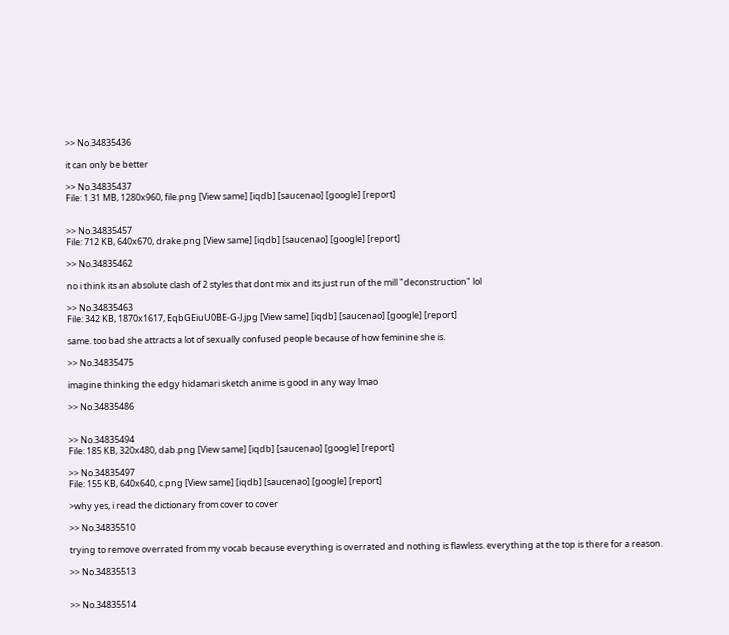>> No.34835436

it can only be better

>> No.34835437
File: 1.31 MB, 1280x960, file.png [View same] [iqdb] [saucenao] [google] [report]


>> No.34835457
File: 712 KB, 640x670, drake.png [View same] [iqdb] [saucenao] [google] [report]

>> No.34835462

no i think its an absolute clash of 2 styles that dont mix and its just run of the mill "deconstruction" lol

>> No.34835463
File: 342 KB, 1870x1617, EqbGEiuU0BE-G-J.jpg [View same] [iqdb] [saucenao] [google] [report]

same. too bad she attracts a lot of sexually confused people because of how feminine she is.

>> No.34835475

imagine thinking the edgy hidamari sketch anime is good in any way lmao

>> No.34835486


>> No.34835494
File: 185 KB, 320x480, dab.png [View same] [iqdb] [saucenao] [google] [report]

>> No.34835497
File: 155 KB, 640x640, c.png [View same] [iqdb] [saucenao] [google] [report]

>why yes, i read the dictionary from cover to cover

>> No.34835510

trying to remove overrated from my vocab because everything is overrated and nothing is flawless. everything at the top is there for a reason.

>> No.34835513


>> No.34835514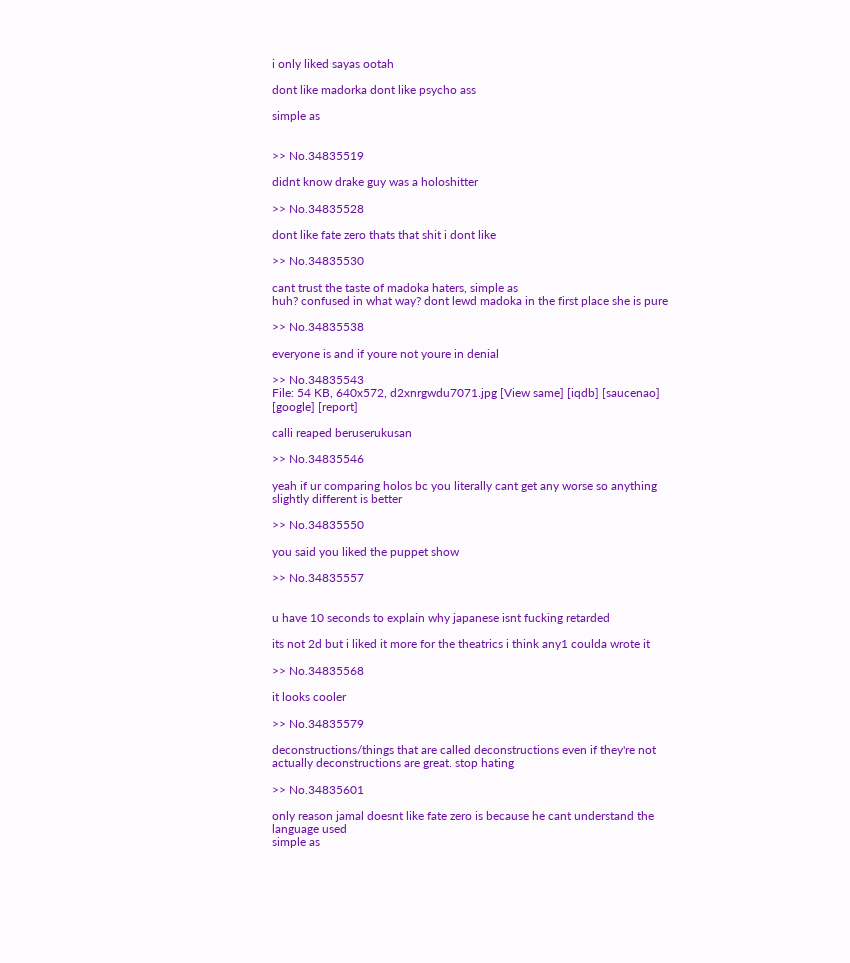i only liked sayas ootah

dont like madorka dont like psycho ass

simple as


>> No.34835519

didnt know drake guy was a holoshitter

>> No.34835528

dont like fate zero thats that shit i dont like

>> No.34835530

cant trust the taste of madoka haters, simple as
huh? confused in what way? dont lewd madoka in the first place she is pure

>> No.34835538

everyone is and if youre not youre in denial

>> No.34835543
File: 54 KB, 640x572, d2xnrgwdu7071.jpg [View same] [iqdb] [saucenao] [google] [report]

calli reaped beruserukusan

>> No.34835546

yeah if ur comparing holos bc you literally cant get any worse so anything slightly different is better

>> No.34835550

you said you liked the puppet show

>> No.34835557


u have 10 seconds to explain why japanese isnt fucking retarded

its not 2d but i liked it more for the theatrics i think any1 coulda wrote it

>> No.34835568

it looks cooler

>> No.34835579

deconstructions/things that are called deconstructions even if they're not actually deconstructions are great. stop hating

>> No.34835601

only reason jamal doesnt like fate zero is because he cant understand the language used
simple as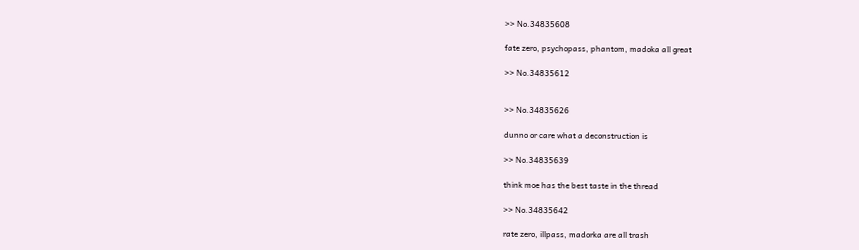>> No.34835608

fate zero, psychopass, phantom, madoka all great

>> No.34835612


>> No.34835626

dunno or care what a deconstruction is

>> No.34835639

think moe has the best taste in the thread

>> No.34835642

rate zero, illpass, madorka are all trash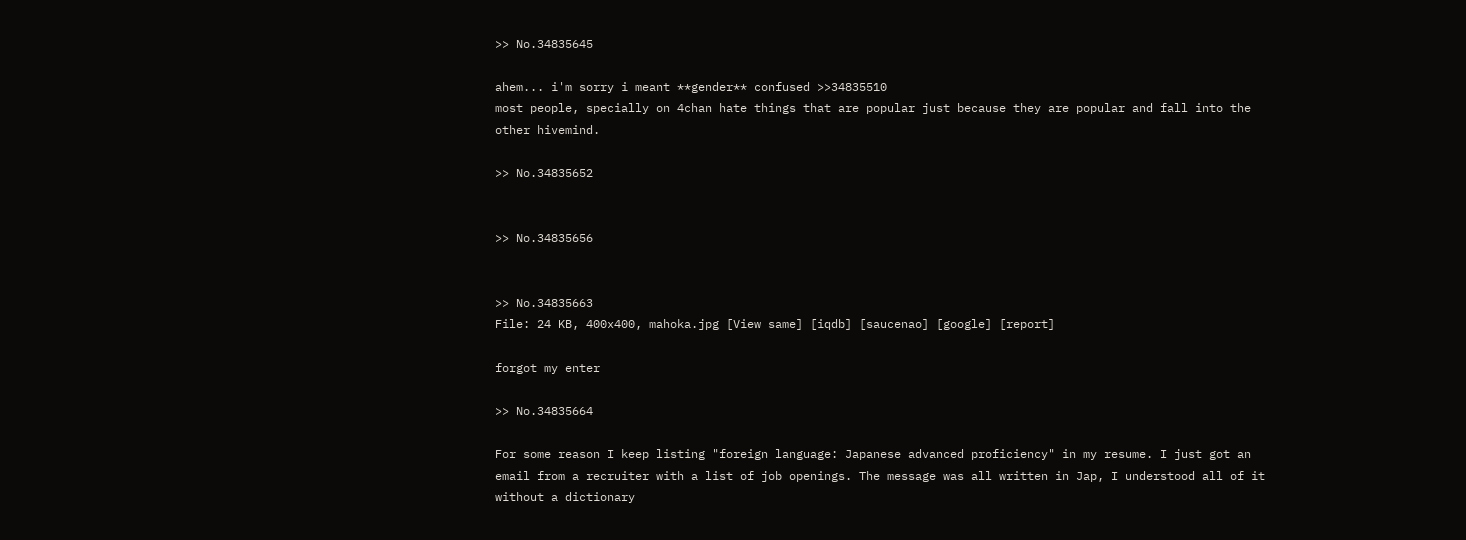>> No.34835645

ahem... i'm sorry i meant **gender** confused >>34835510
most people, specially on 4chan hate things that are popular just because they are popular and fall into the other hivemind.

>> No.34835652


>> No.34835656


>> No.34835663
File: 24 KB, 400x400, mahoka.jpg [View same] [iqdb] [saucenao] [google] [report]

forgot my enter

>> No.34835664

For some reason I keep listing "foreign language: Japanese advanced proficiency" in my resume. I just got an email from a recruiter with a list of job openings. The message was all written in Jap, I understood all of it without a dictionary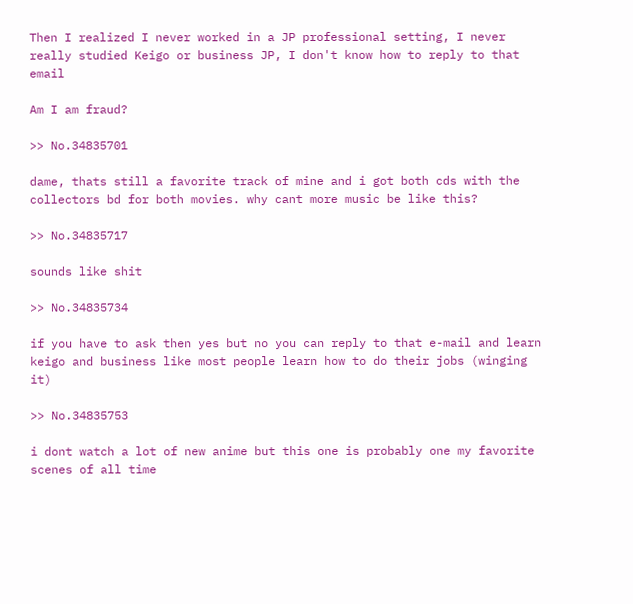Then I realized I never worked in a JP professional setting, I never really studied Keigo or business JP, I don't know how to reply to that email

Am I am fraud?

>> No.34835701

dame, thats still a favorite track of mine and i got both cds with the collectors bd for both movies. why cant more music be like this?

>> No.34835717

sounds like shit

>> No.34835734

if you have to ask then yes but no you can reply to that e-mail and learn keigo and business like most people learn how to do their jobs (winging it)

>> No.34835753

i dont watch a lot of new anime but this one is probably one my favorite scenes of all time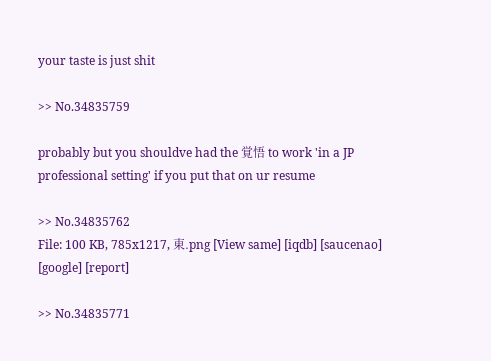your taste is just shit

>> No.34835759

probably but you shouldve had the 覚悟 to work 'in a JP professional setting' if you put that on ur resume

>> No.34835762
File: 100 KB, 785x1217, 東.png [View same] [iqdb] [saucenao] [google] [report]

>> No.34835771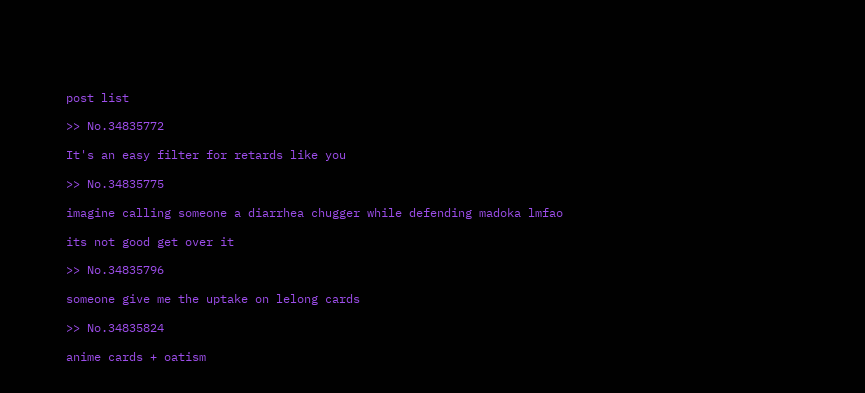post list

>> No.34835772

It's an easy filter for retards like you

>> No.34835775

imagine calling someone a diarrhea chugger while defending madoka lmfao

its not good get over it

>> No.34835796

someone give me the uptake on lelong cards

>> No.34835824

anime cards + oatism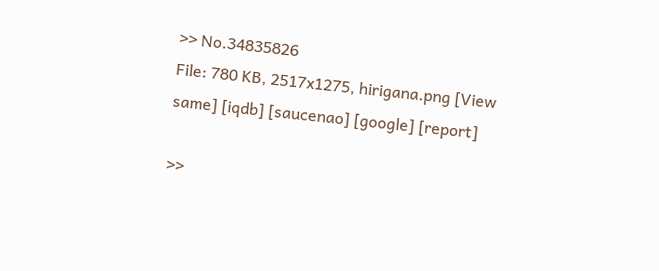>> No.34835826
File: 780 KB, 2517x1275, hirigana.png [View same] [iqdb] [saucenao] [google] [report]

>>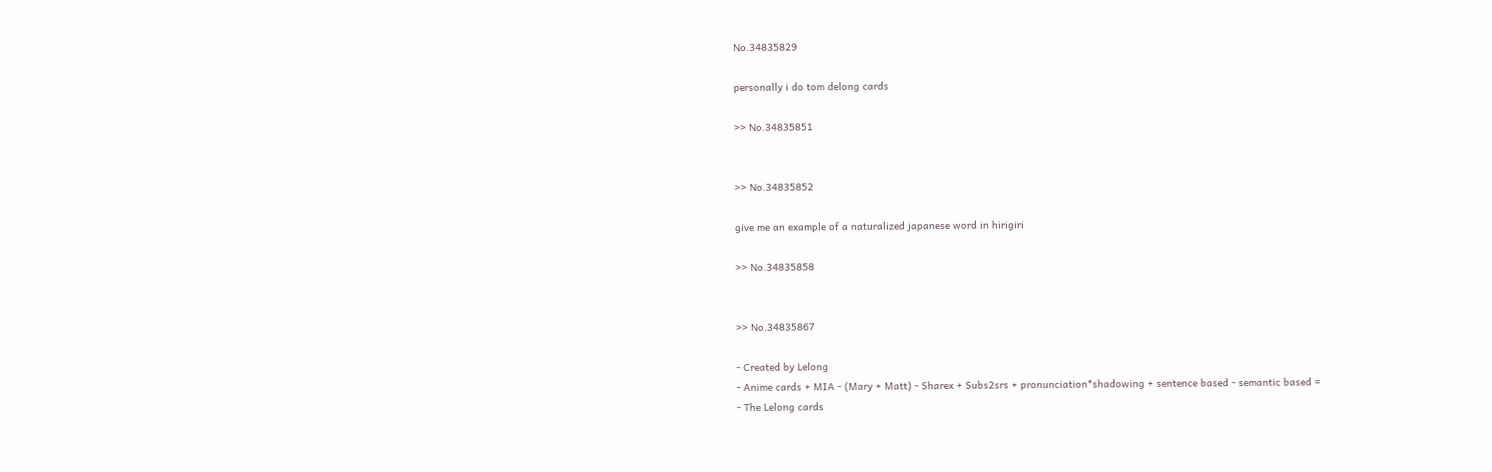No.34835829

personally i do tom delong cards

>> No.34835851


>> No.34835852

give me an example of a naturalized japanese word in hirigiri

>> No.34835858


>> No.34835867

- Created by Lelong
- Anime cards + MIA - (Mary + Matt) - Sharex + Subs2srs + pronunciation*shadowing + sentence based - semantic based =
- The Lelong cards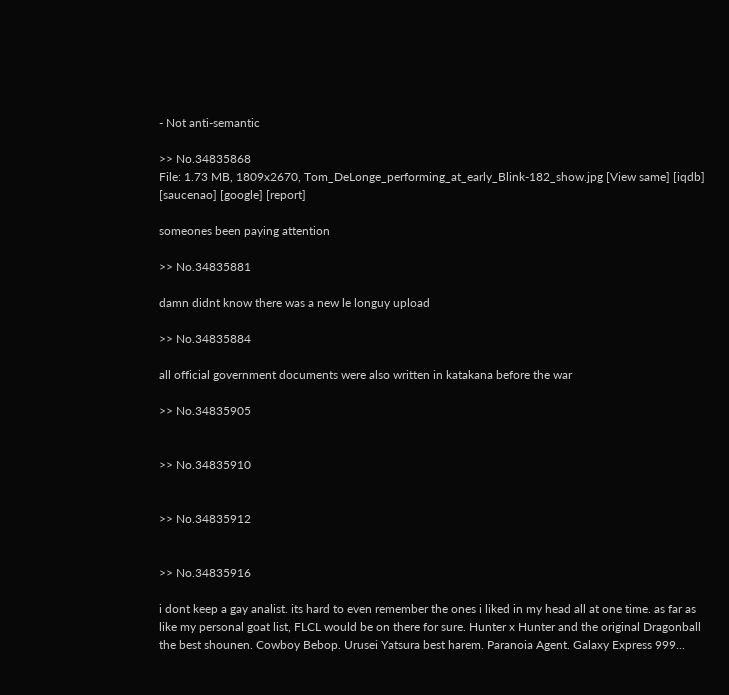- Not anti-semantic

>> No.34835868
File: 1.73 MB, 1809x2670, Tom_DeLonge_performing_at_early_Blink-182_show.jpg [View same] [iqdb] [saucenao] [google] [report]

someones been paying attention

>> No.34835881

damn didnt know there was a new le longuy upload

>> No.34835884

all official government documents were also written in katakana before the war

>> No.34835905


>> No.34835910


>> No.34835912


>> No.34835916

i dont keep a gay analist. its hard to even remember the ones i liked in my head all at one time. as far as like my personal goat list, FLCL would be on there for sure. Hunter x Hunter and the original Dragonball the best shounen. Cowboy Bebop. Urusei Yatsura best harem. Paranoia Agent. Galaxy Express 999...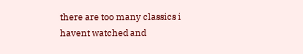there are too many classics i havent watched and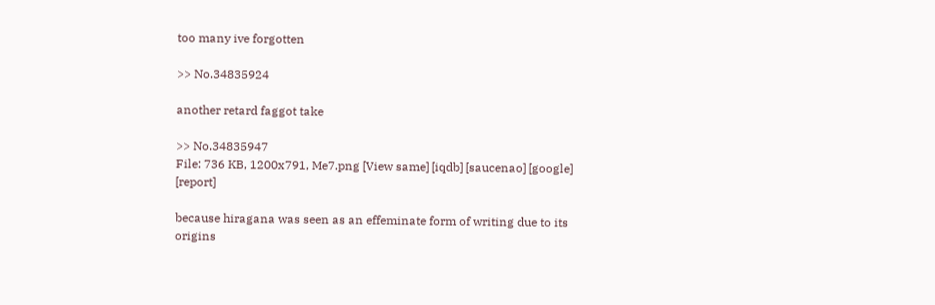too many ive forgotten

>> No.34835924

another retard faggot take

>> No.34835947
File: 736 KB, 1200x791, Me7.png [View same] [iqdb] [saucenao] [google] [report]

because hiragana was seen as an effeminate form of writing due to its origins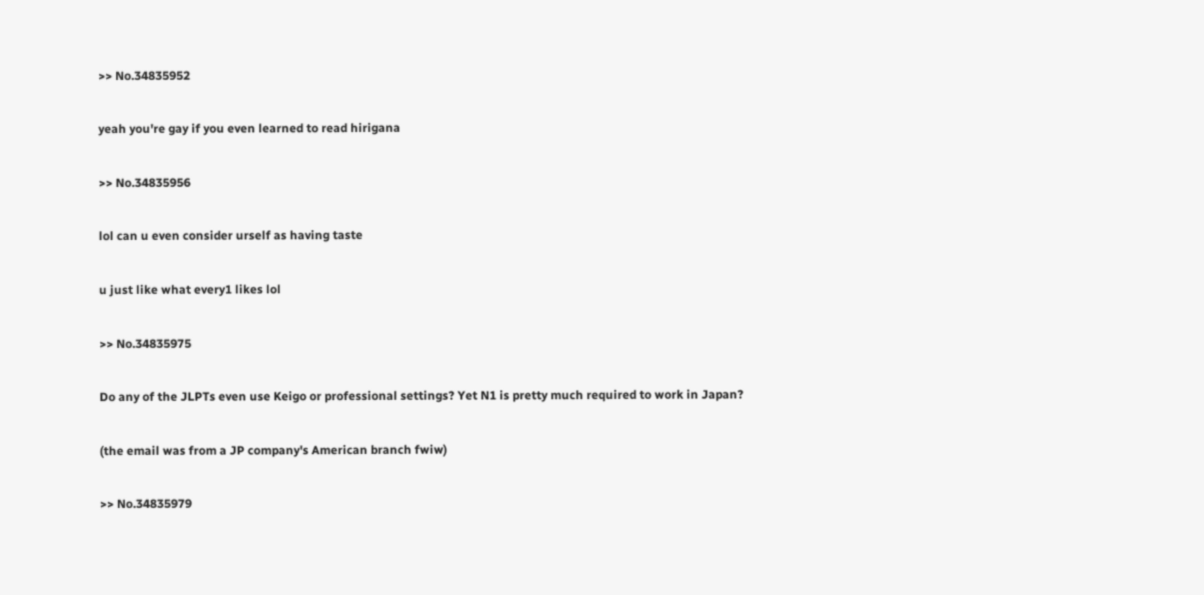>> No.34835952

yeah you're gay if you even learned to read hirigana

>> No.34835956

lol can u even consider urself as having taste

u just like what every1 likes lol

>> No.34835975

Do any of the JLPTs even use Keigo or professional settings? Yet N1 is pretty much required to work in Japan?

(the email was from a JP company's American branch fwiw)

>> No.34835979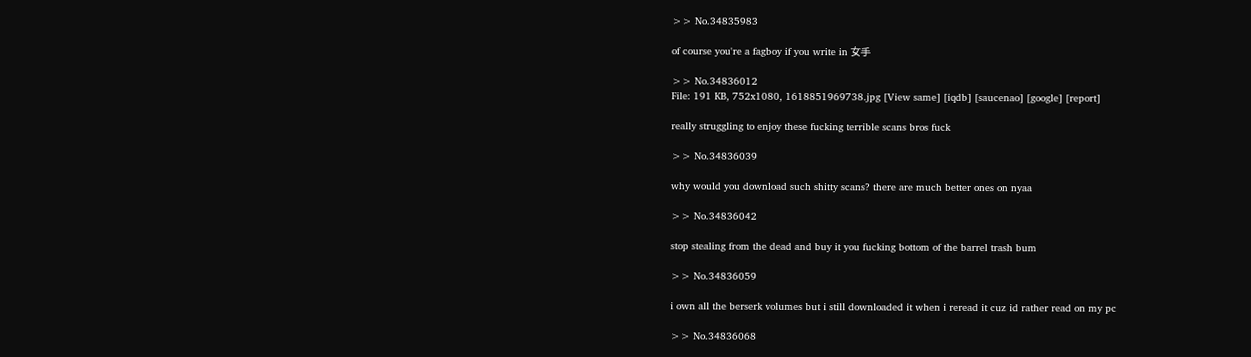>> No.34835983

of course you're a fagboy if you write in 女手

>> No.34836012
File: 191 KB, 752x1080, 1618851969738.jpg [View same] [iqdb] [saucenao] [google] [report]

really struggling to enjoy these fucking terrible scans bros fuck

>> No.34836039

why would you download such shitty scans? there are much better ones on nyaa

>> No.34836042

stop stealing from the dead and buy it you fucking bottom of the barrel trash bum

>> No.34836059

i own all the berserk volumes but i still downloaded it when i reread it cuz id rather read on my pc

>> No.34836068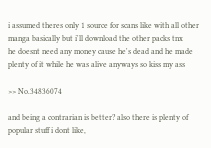i assumed theres only 1 source for scans like with all other manga basically but i'll download the other packs tnx
he doesnt need any money cause he's dead and he made plenty of it while he was alive anyways so kiss my ass

>> No.34836074

and being a contrarian is better? also there is plenty of popular stuff i dont like,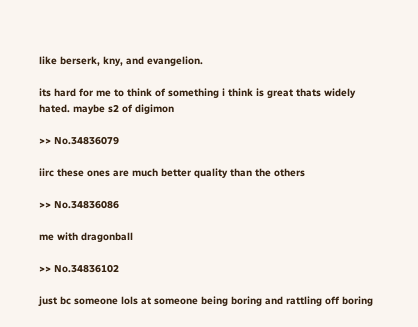like berserk, kny, and evangelion.

its hard for me to think of something i think is great thats widely hated. maybe s2 of digimon

>> No.34836079

iirc these ones are much better quality than the others

>> No.34836086

me with dragonball

>> No.34836102

just bc someone lols at someone being boring and rattling off boring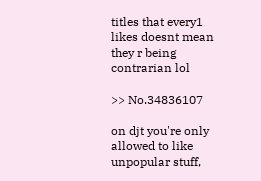titles that every1 likes doesnt mean they r being contrarian lol

>> No.34836107

on djt you're only allowed to like unpopular stuff,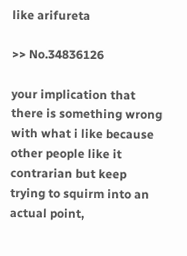like arifureta

>> No.34836126

your implication that there is something wrong with what i like because other people like it contrarian but keep trying to squirm into an actual point,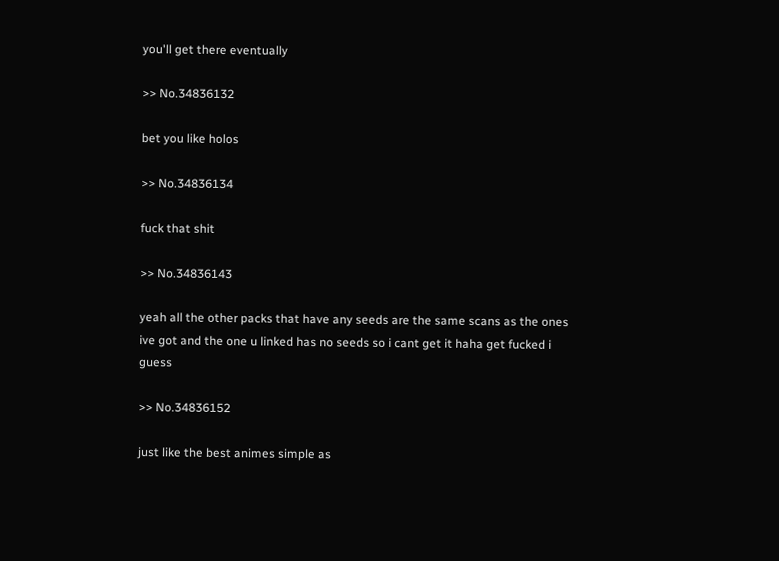you'll get there eventually

>> No.34836132

bet you like holos

>> No.34836134

fuck that shit

>> No.34836143

yeah all the other packs that have any seeds are the same scans as the ones ive got and the one u linked has no seeds so i cant get it haha get fucked i guess

>> No.34836152

just like the best animes simple as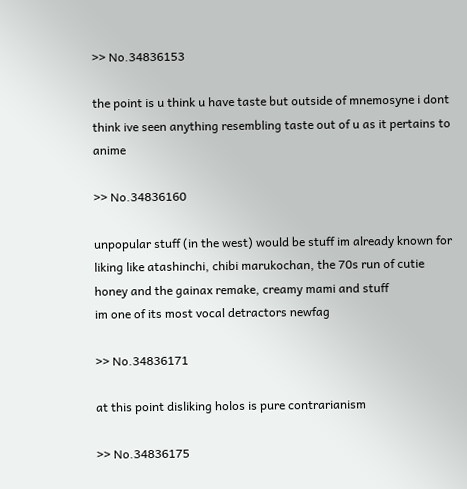>> No.34836153

the point is u think u have taste but outside of mnemosyne i dont think ive seen anything resembling taste out of u as it pertains to anime

>> No.34836160

unpopular stuff (in the west) would be stuff im already known for liking like atashinchi, chibi marukochan, the 70s run of cutie honey and the gainax remake, creamy mami and stuff
im one of its most vocal detractors newfag

>> No.34836171

at this point disliking holos is pure contrarianism

>> No.34836175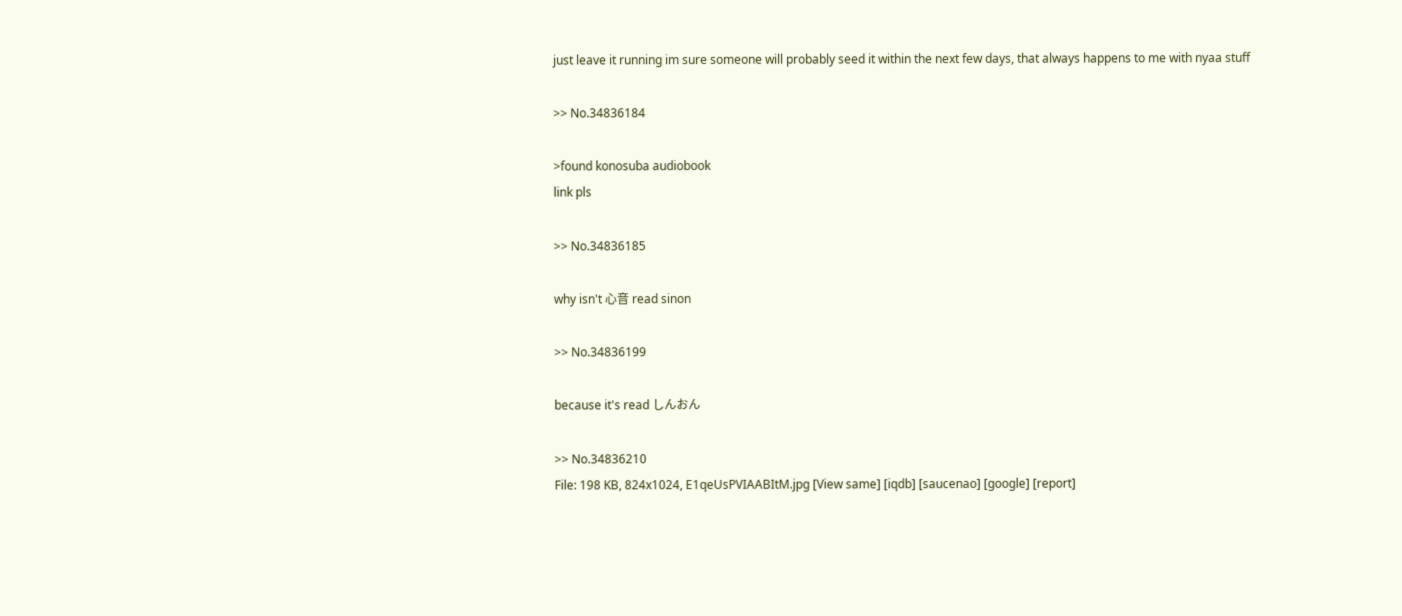just leave it running im sure someone will probably seed it within the next few days, that always happens to me with nyaa stuff

>> No.34836184

>found konosuba audiobook
link pls

>> No.34836185

why isn't 心音 read sinon

>> No.34836199

because it's read しんおん

>> No.34836210
File: 198 KB, 824x1024, E1qeUsPVIAABItM.jpg [View same] [iqdb] [saucenao] [google] [report]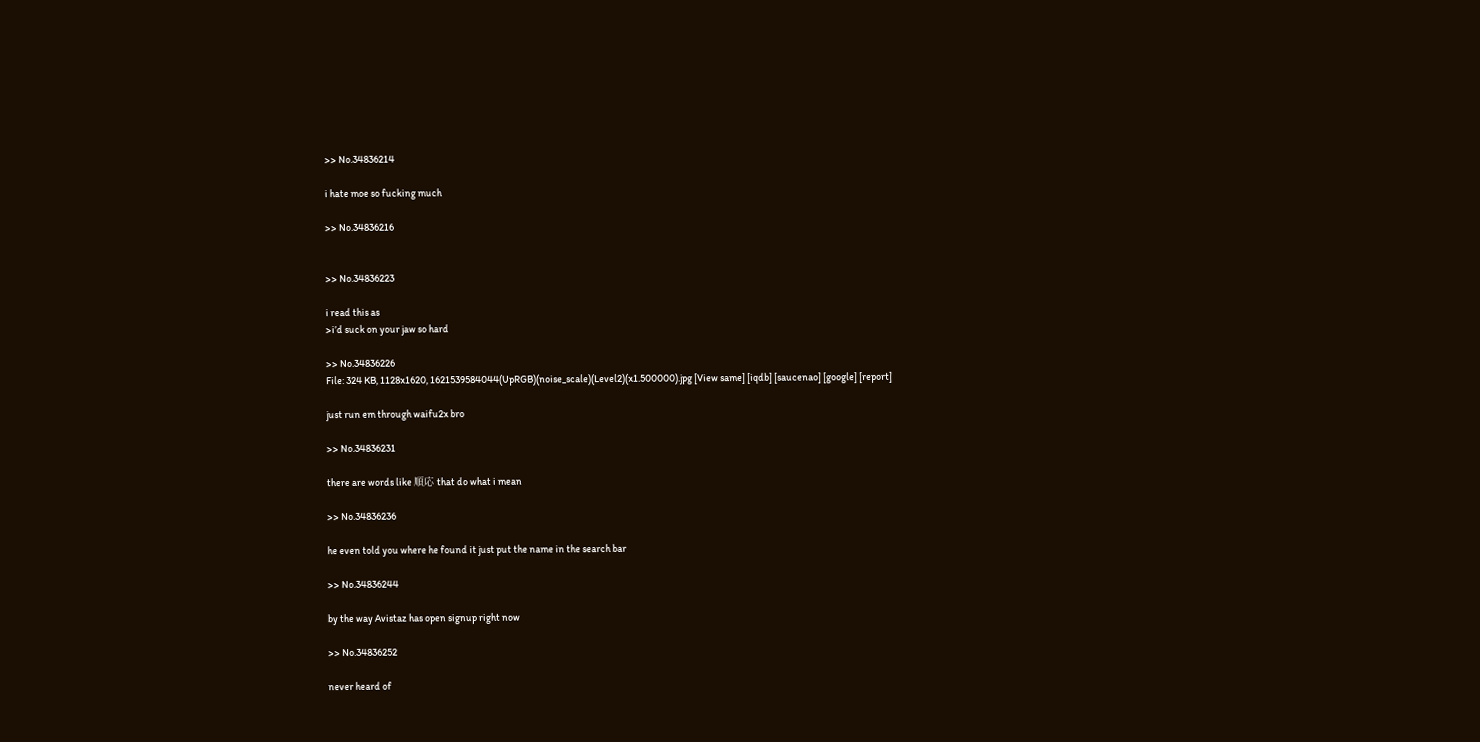>> No.34836214

i hate moe so fucking much

>> No.34836216


>> No.34836223

i read this as
>i’d suck on your jaw so hard

>> No.34836226
File: 324 KB, 1128x1620, 1621539584044(UpRGB)(noise_scale)(Level2)(x1.500000).jpg [View same] [iqdb] [saucenao] [google] [report]

just run em through waifu2x bro

>> No.34836231

there are words like 順応 that do what i mean

>> No.34836236

he even told you where he found it just put the name in the search bar

>> No.34836244

by the way Avistaz has open signup right now

>> No.34836252

never heard of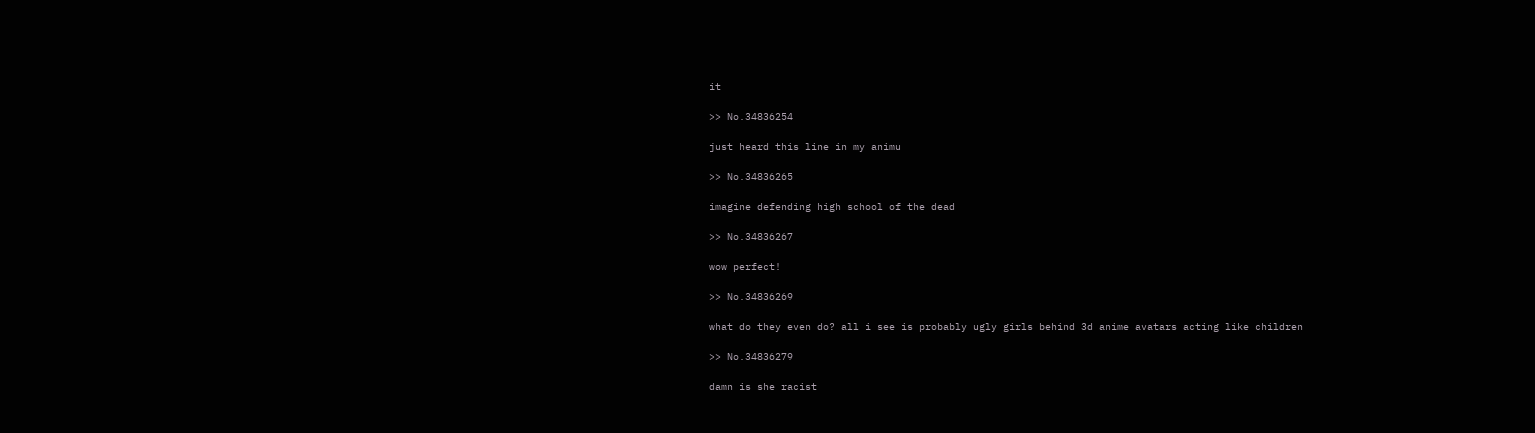it

>> No.34836254

just heard this line in my animu

>> No.34836265

imagine defending high school of the dead

>> No.34836267

wow perfect!

>> No.34836269

what do they even do? all i see is probably ugly girls behind 3d anime avatars acting like children

>> No.34836279

damn is she racist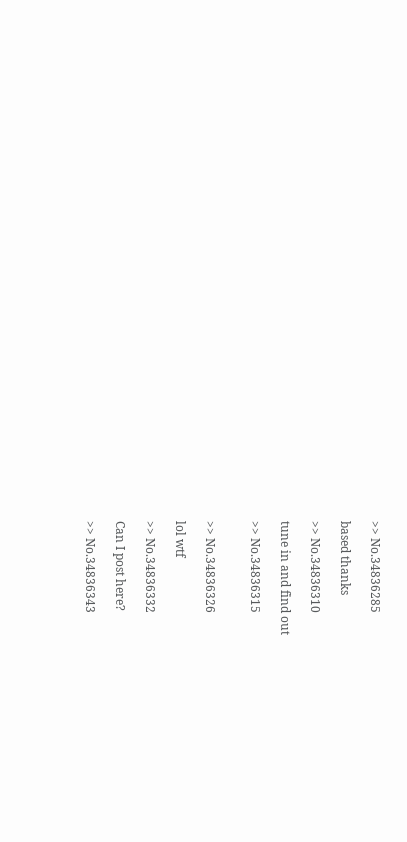>> No.34836285

based thanks

>> No.34836310

tune in and find out

>> No.34836315


>> No.34836326

lol wtf

>> No.34836332

Can I post here?

>> No.34836343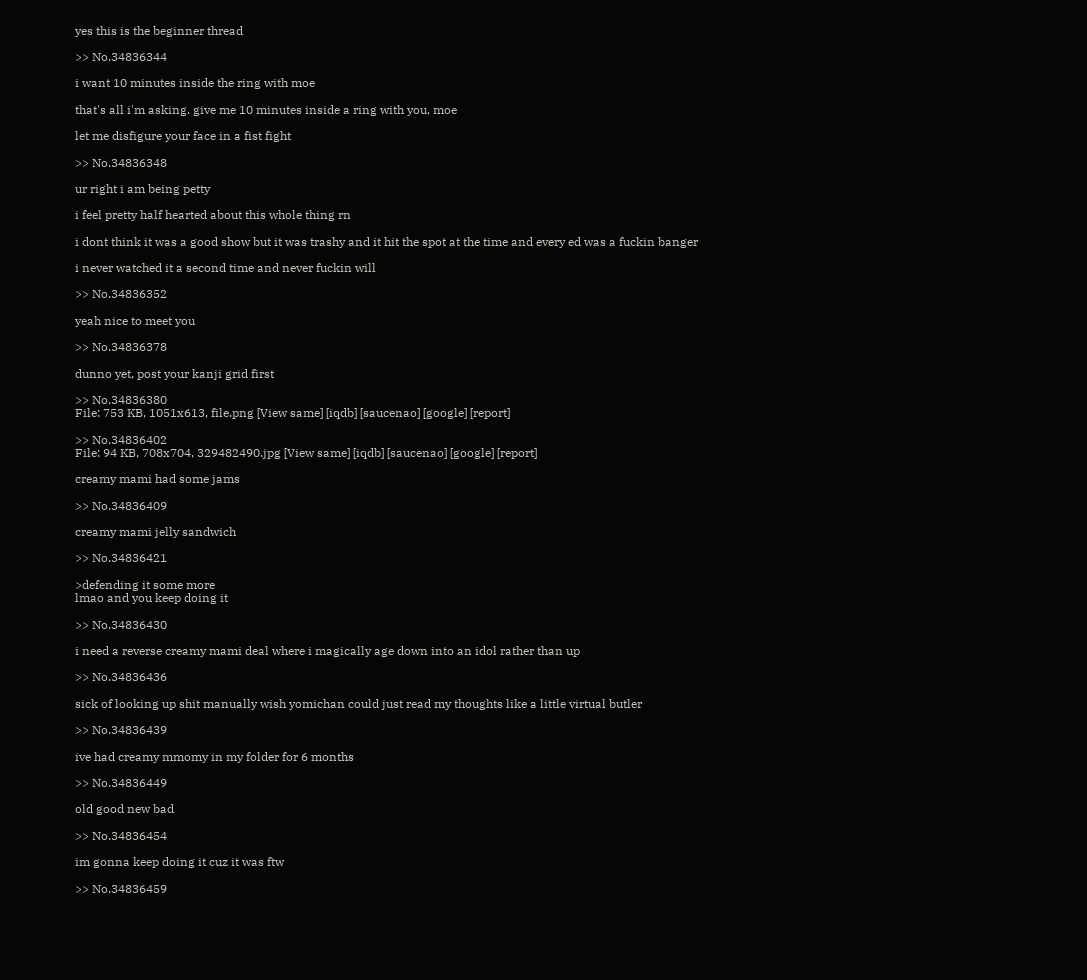yes this is the beginner thread

>> No.34836344

i want 10 minutes inside the ring with moe

that's all i'm asking. give me 10 minutes inside a ring with you, moe

let me disfigure your face in a fist fight

>> No.34836348

ur right i am being petty

i feel pretty half hearted about this whole thing rn

i dont think it was a good show but it was trashy and it hit the spot at the time and every ed was a fuckin banger

i never watched it a second time and never fuckin will

>> No.34836352

yeah nice to meet you

>> No.34836378

dunno yet, post your kanji grid first

>> No.34836380
File: 753 KB, 1051x613, file.png [View same] [iqdb] [saucenao] [google] [report]

>> No.34836402
File: 94 KB, 708x704, 329482490.jpg [View same] [iqdb] [saucenao] [google] [report]

creamy mami had some jams

>> No.34836409

creamy mami jelly sandwich

>> No.34836421

>defending it some more
lmao and you keep doing it

>> No.34836430

i need a reverse creamy mami deal where i magically age down into an idol rather than up

>> No.34836436

sick of looking up shit manually wish yomichan could just read my thoughts like a little virtual butler

>> No.34836439

ive had creamy mmomy in my folder for 6 months

>> No.34836449

old good new bad

>> No.34836454

im gonna keep doing it cuz it was ftw

>> No.34836459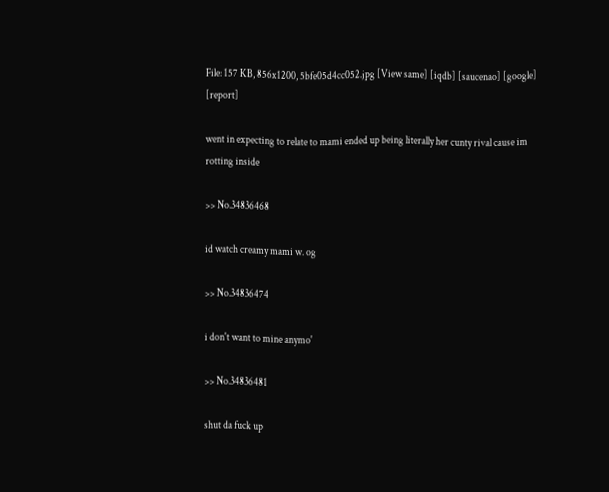File: 157 KB, 856x1200, 5bfe05d4cc052.jpg [View same] [iqdb] [saucenao] [google] [report]

went in expecting to relate to mami ended up being literally her cunty rival cause im rotting inside

>> No.34836468

id watch creamy mami w. og

>> No.34836474

i don't want to mine anymo'

>> No.34836481

shut da fuck up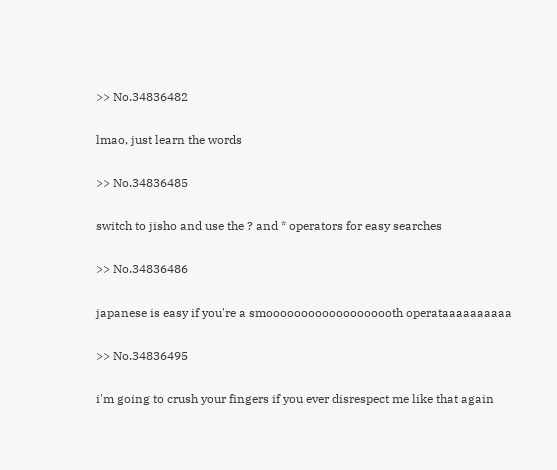>> No.34836482

lmao, just learn the words

>> No.34836485

switch to jisho and use the ? and * operators for easy searches

>> No.34836486

japanese is easy if you're a smooooooooooooooooooth operataaaaaaaaaa

>> No.34836495

i'm going to crush your fingers if you ever disrespect me like that again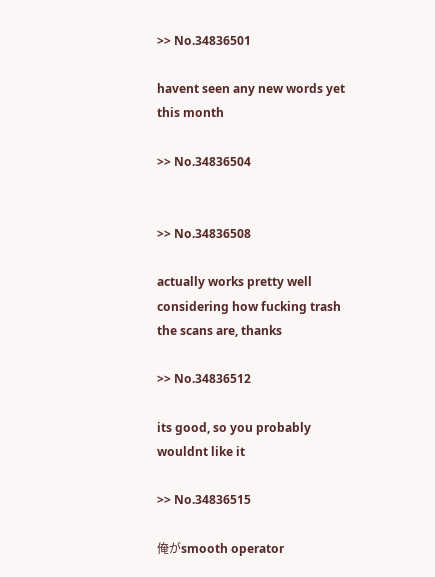>> No.34836501

havent seen any new words yet this month

>> No.34836504


>> No.34836508

actually works pretty well considering how fucking trash the scans are, thanks

>> No.34836512

its good, so you probably wouldnt like it

>> No.34836515

俺がsmooth operator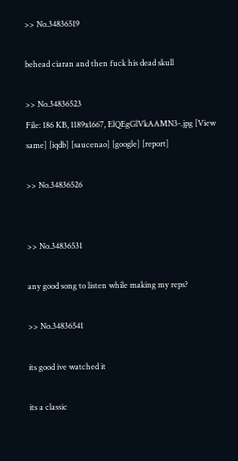>> No.34836519

behead ciaran and then fuck his dead skull

>> No.34836523
File: 186 KB, 1189x1667, ElQEgGlVkAAMN3-.jpg [View same] [iqdb] [saucenao] [google] [report]

>> No.34836526


>> No.34836531

any good song to listen while making my reps?

>> No.34836541

its good ive watched it

its a classic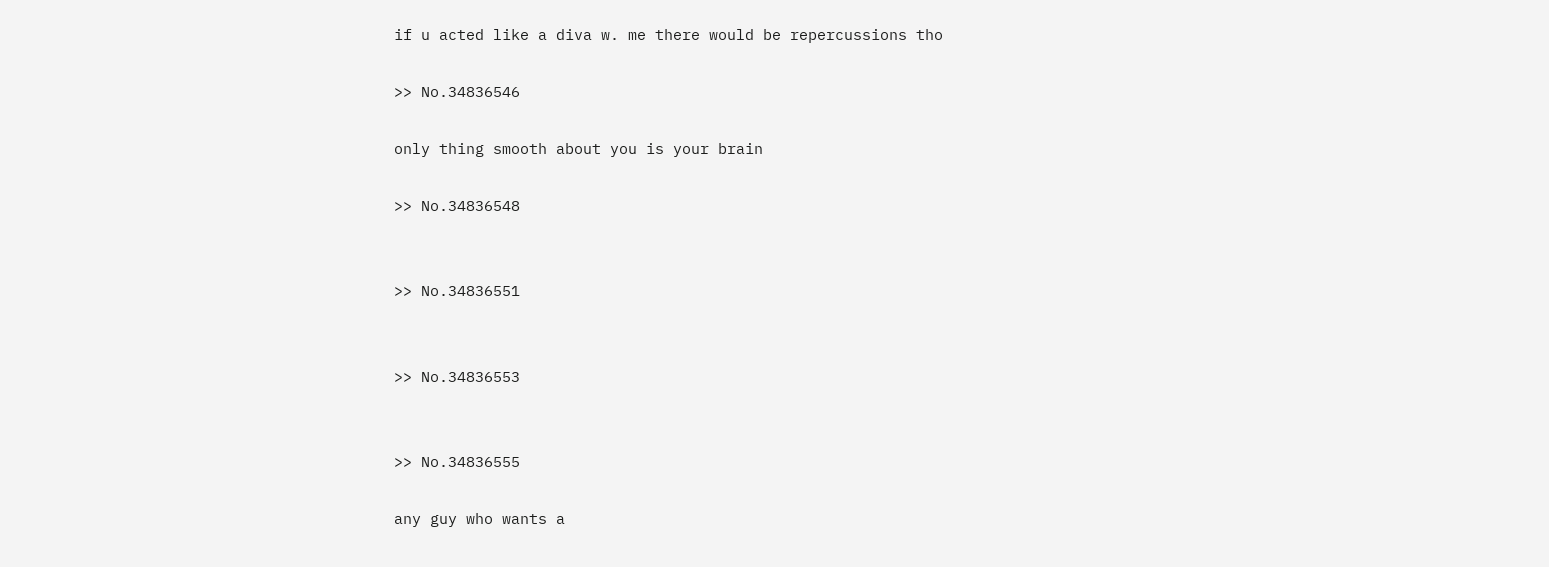if u acted like a diva w. me there would be repercussions tho

>> No.34836546

only thing smooth about you is your brain

>> No.34836548


>> No.34836551


>> No.34836553


>> No.34836555

any guy who wants a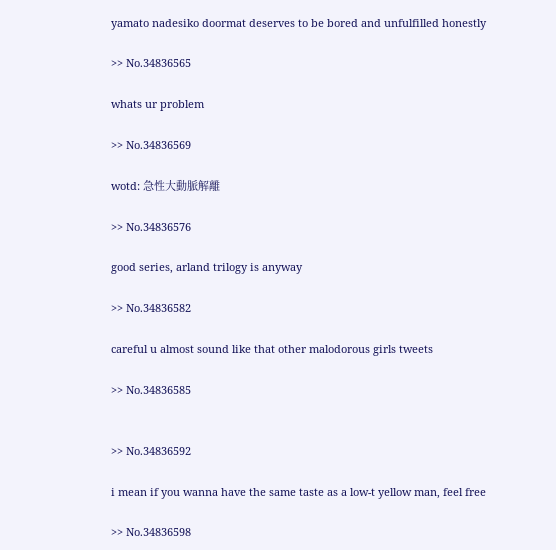yamato nadesiko doormat deserves to be bored and unfulfilled honestly

>> No.34836565

whats ur problem

>> No.34836569

wotd: 急性大動脈解離

>> No.34836576

good series, arland trilogy is anyway

>> No.34836582

careful u almost sound like that other malodorous girls tweets

>> No.34836585


>> No.34836592

i mean if you wanna have the same taste as a low-t yellow man, feel free

>> No.34836598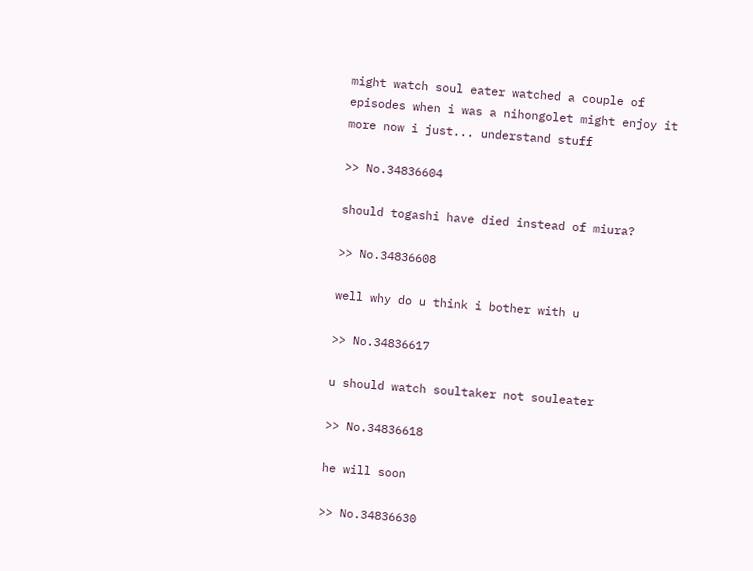might watch soul eater watched a couple of episodes when i was a nihongolet might enjoy it more now i just... understand stuff

>> No.34836604

should togashi have died instead of miura?

>> No.34836608

well why do u think i bother with u

>> No.34836617

u should watch soultaker not souleater

>> No.34836618

he will soon

>> No.34836630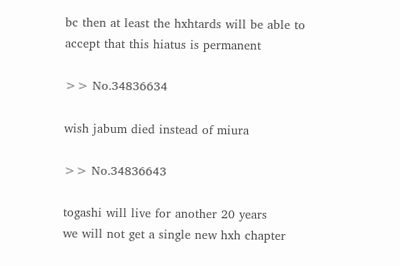bc then at least the hxhtards will be able to accept that this hiatus is permanent

>> No.34836634

wish jabum died instead of miura

>> No.34836643

togashi will live for another 20 years
we will not get a single new hxh chapter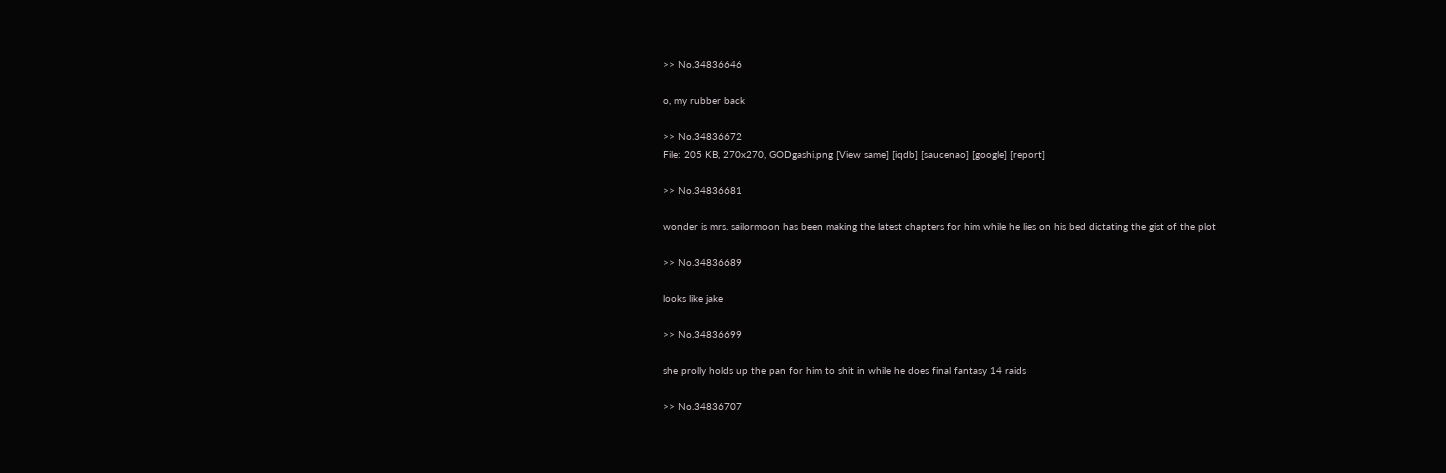>> No.34836646

o, my rubber back

>> No.34836672
File: 205 KB, 270x270, GODgashi.png [View same] [iqdb] [saucenao] [google] [report]

>> No.34836681

wonder is mrs. sailormoon has been making the latest chapters for him while he lies on his bed dictating the gist of the plot

>> No.34836689

looks like jake

>> No.34836699

she prolly holds up the pan for him to shit in while he does final fantasy 14 raids

>> No.34836707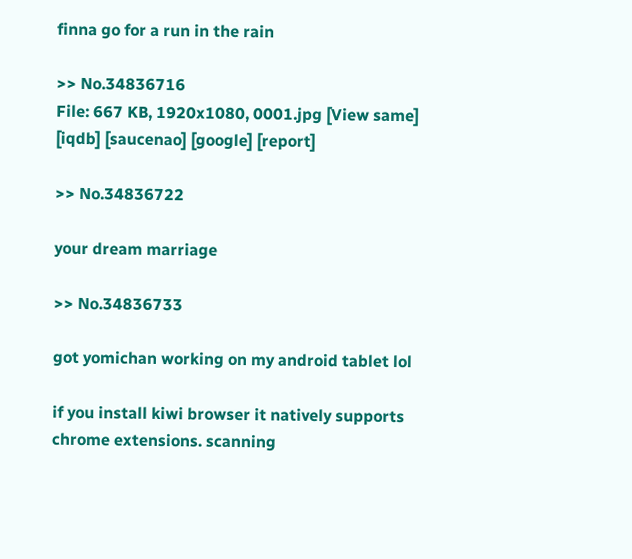finna go for a run in the rain

>> No.34836716
File: 667 KB, 1920x1080, 0001.jpg [View same] [iqdb] [saucenao] [google] [report]

>> No.34836722

your dream marriage

>> No.34836733

got yomichan working on my android tablet lol

if you install kiwi browser it natively supports chrome extensions. scanning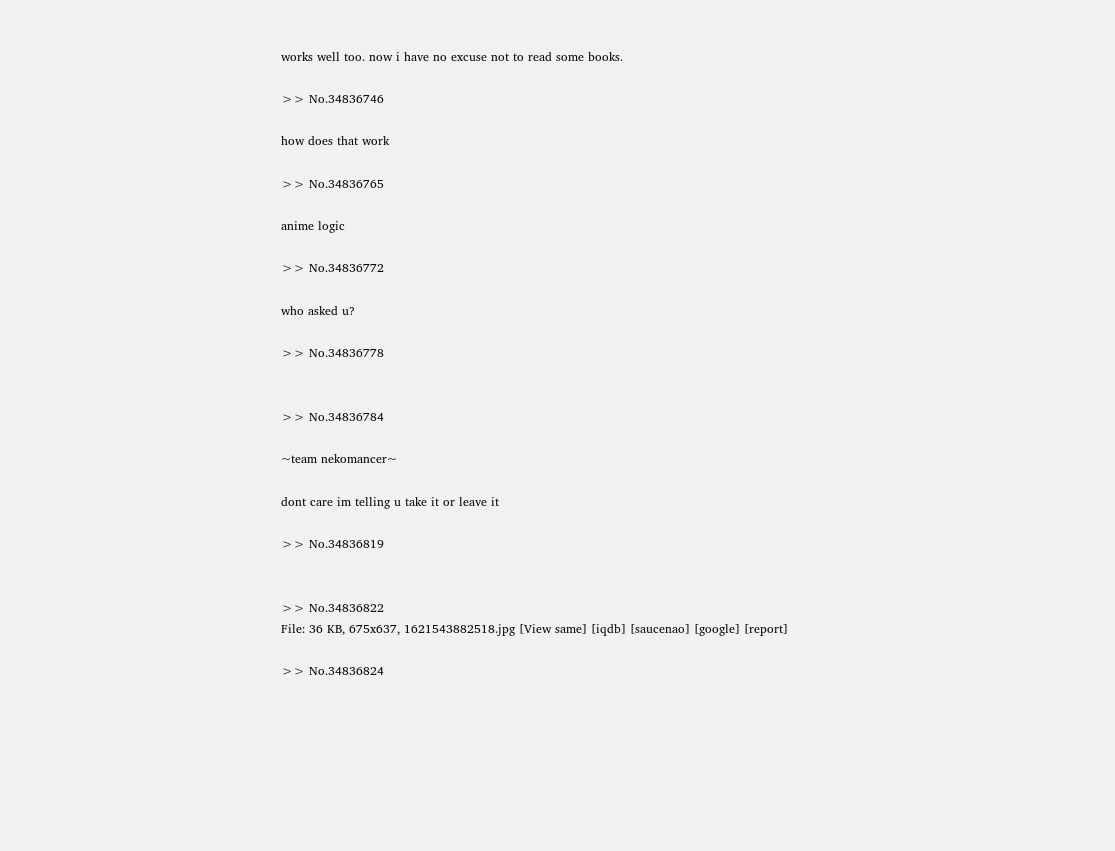works well too. now i have no excuse not to read some books.

>> No.34836746

how does that work

>> No.34836765

anime logic

>> No.34836772

who asked u?

>> No.34836778


>> No.34836784

~team nekomancer~

dont care im telling u take it or leave it

>> No.34836819


>> No.34836822
File: 36 KB, 675x637, 1621543882518.jpg [View same] [iqdb] [saucenao] [google] [report]

>> No.34836824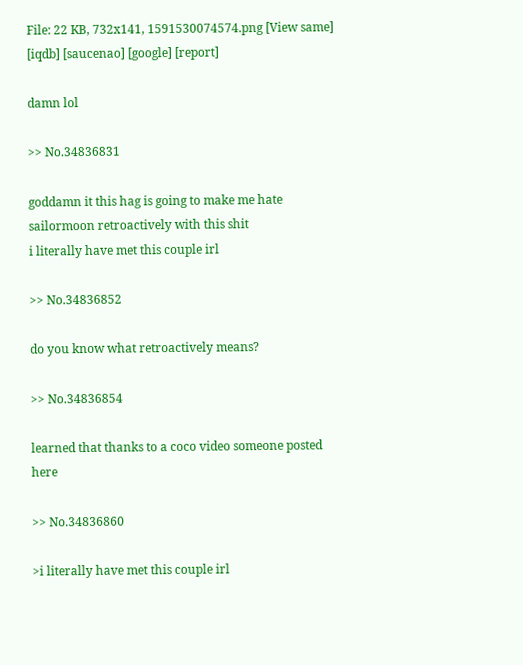File: 22 KB, 732x141, 1591530074574.png [View same] [iqdb] [saucenao] [google] [report]

damn lol

>> No.34836831

goddamn it this hag is going to make me hate sailormoon retroactively with this shit
i literally have met this couple irl

>> No.34836852

do you know what retroactively means?

>> No.34836854

learned that thanks to a coco video someone posted here

>> No.34836860

>i literally have met this couple irl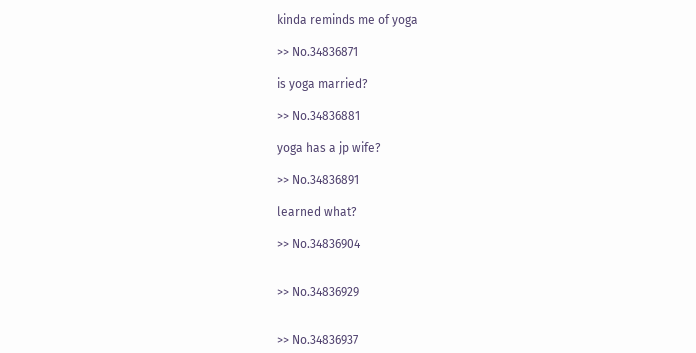kinda reminds me of yoga

>> No.34836871

is yoga married?

>> No.34836881

yoga has a jp wife?

>> No.34836891

learned what?

>> No.34836904


>> No.34836929


>> No.34836937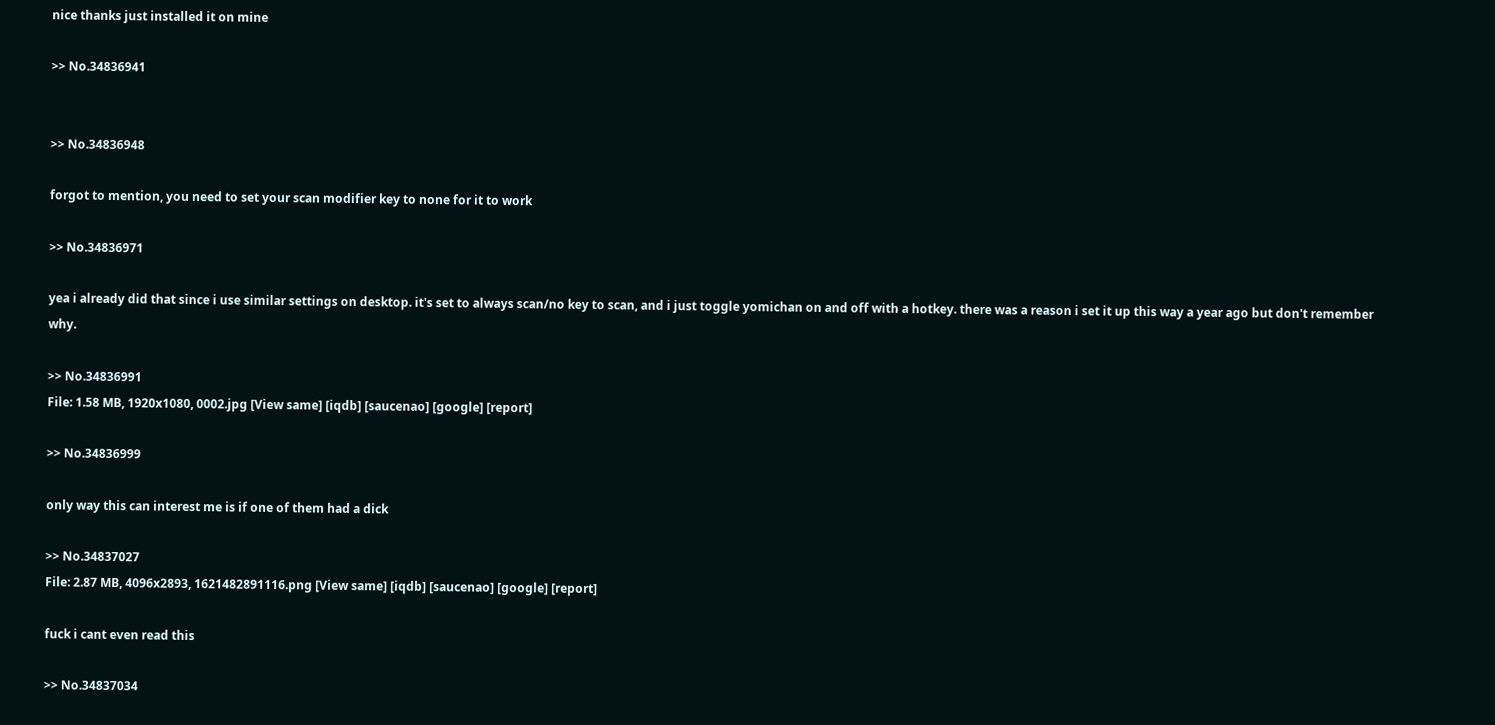nice thanks just installed it on mine

>> No.34836941


>> No.34836948

forgot to mention, you need to set your scan modifier key to none for it to work

>> No.34836971

yea i already did that since i use similar settings on desktop. it's set to always scan/no key to scan, and i just toggle yomichan on and off with a hotkey. there was a reason i set it up this way a year ago but don't remember why.

>> No.34836991
File: 1.58 MB, 1920x1080, 0002.jpg [View same] [iqdb] [saucenao] [google] [report]

>> No.34836999

only way this can interest me is if one of them had a dick

>> No.34837027
File: 2.87 MB, 4096x2893, 1621482891116.png [View same] [iqdb] [saucenao] [google] [report]

fuck i cant even read this

>> No.34837034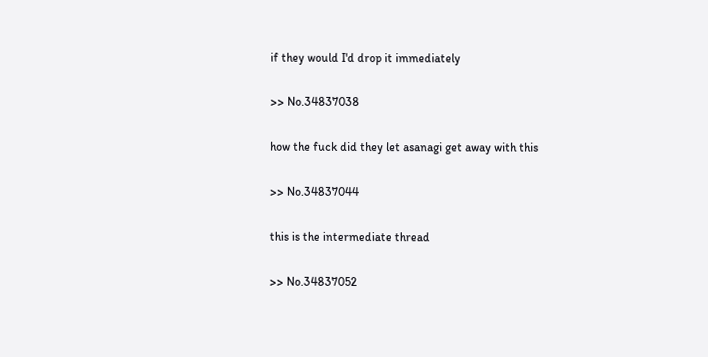if they would I'd drop it immediately

>> No.34837038

how the fuck did they let asanagi get away with this

>> No.34837044

this is the intermediate thread

>> No.34837052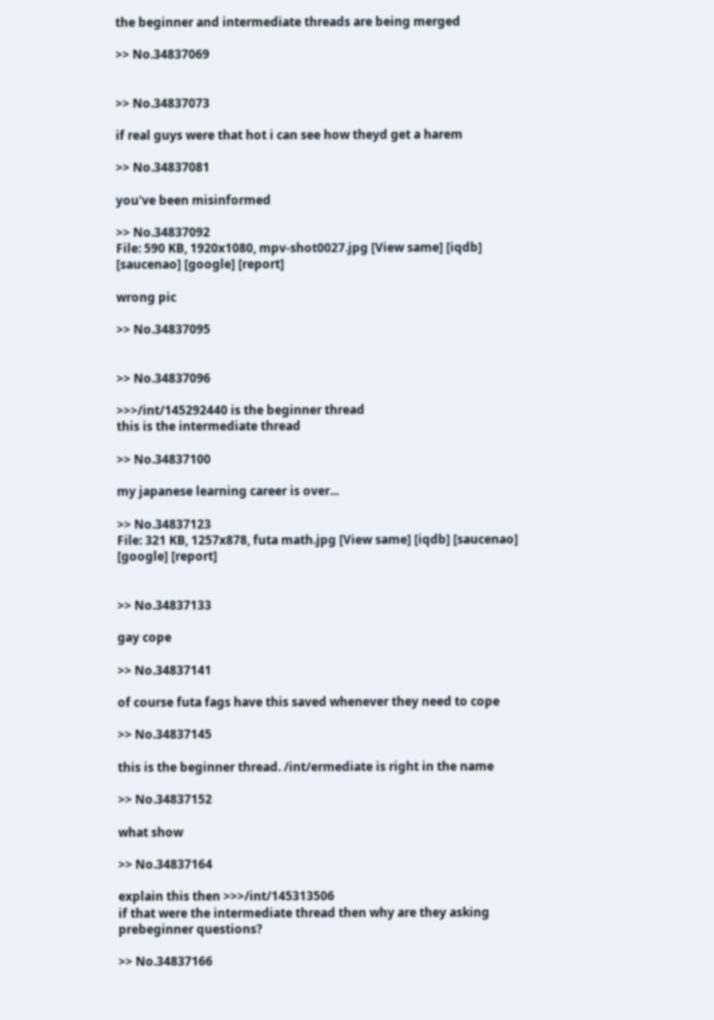the beginner and intermediate threads are being merged

>> No.34837069


>> No.34837073

if real guys were that hot i can see how theyd get a harem

>> No.34837081

you've been misinformed

>> No.34837092
File: 590 KB, 1920x1080, mpv-shot0027.jpg [View same] [iqdb] [saucenao] [google] [report]

wrong pic

>> No.34837095


>> No.34837096

>>>/int/145292440 is the beginner thread
this is the intermediate thread

>> No.34837100

my japanese learning career is over...

>> No.34837123
File: 321 KB, 1257x878, futa math.jpg [View same] [iqdb] [saucenao] [google] [report]


>> No.34837133

gay cope

>> No.34837141

of course futa fags have this saved whenever they need to cope

>> No.34837145

this is the beginner thread. /int/ermediate is right in the name

>> No.34837152

what show

>> No.34837164

explain this then >>>/int/145313506
if that were the intermediate thread then why are they asking prebeginner questions?

>> No.34837166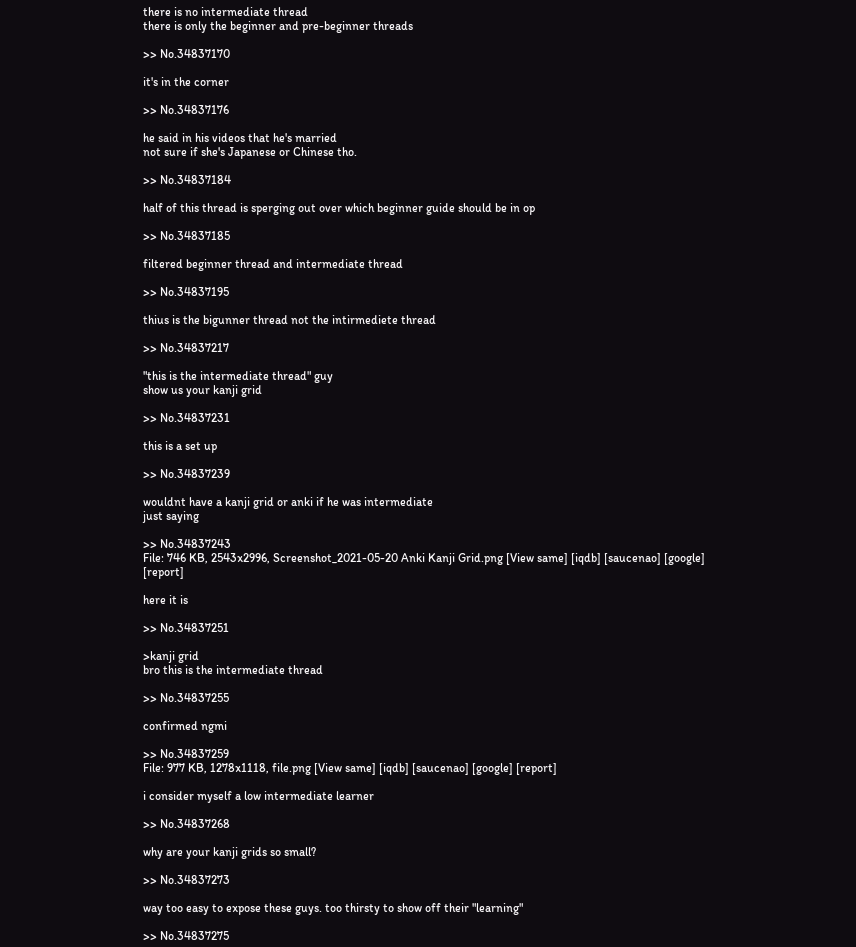there is no intermediate thread
there is only the beginner and pre-beginner threads

>> No.34837170

it's in the corner

>> No.34837176

he said in his videos that he's married
not sure if she's Japanese or Chinese tho.

>> No.34837184

half of this thread is sperging out over which beginner guide should be in op

>> No.34837185

filtered beginner thread and intermediate thread

>> No.34837195

thius is the bigunner thread not the intirmediete thread

>> No.34837217

"this is the intermediate thread" guy
show us your kanji grid

>> No.34837231

this is a set up

>> No.34837239

wouldnt have a kanji grid or anki if he was intermediate
just saying

>> No.34837243
File: 746 KB, 2543x2996, Screenshot_2021-05-20 Anki Kanji Grid.png [View same] [iqdb] [saucenao] [google] [report]

here it is

>> No.34837251

>kanji grid
bro this is the intermediate thread

>> No.34837255

confirmed ngmi

>> No.34837259
File: 977 KB, 1278x1118, file.png [View same] [iqdb] [saucenao] [google] [report]

i consider myself a low intermediate learner

>> No.34837268

why are your kanji grids so small?

>> No.34837273

way too easy to expose these guys. too thirsty to show off their "learning"

>> No.34837275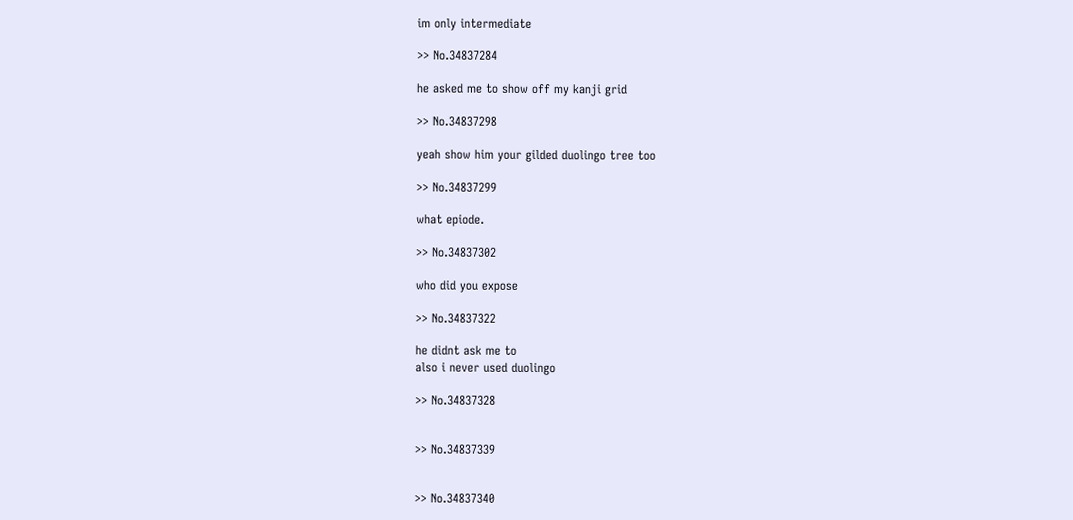im only intermediate

>> No.34837284

he asked me to show off my kanji grid

>> No.34837298

yeah show him your gilded duolingo tree too

>> No.34837299

what epiode.

>> No.34837302

who did you expose

>> No.34837322

he didnt ask me to
also i never used duolingo

>> No.34837328


>> No.34837339


>> No.34837340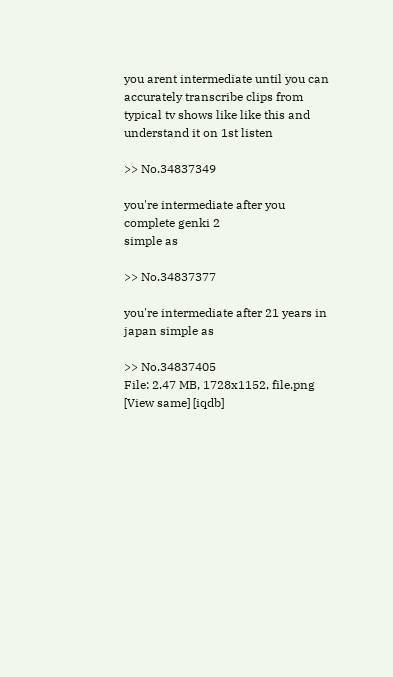you arent intermediate until you can accurately transcribe clips from typical tv shows like like this and understand it on 1st listen

>> No.34837349

you're intermediate after you complete genki 2
simple as

>> No.34837377

you're intermediate after 21 years in japan simple as

>> No.34837405
File: 2.47 MB, 1728x1152, file.png [View same] [iqdb]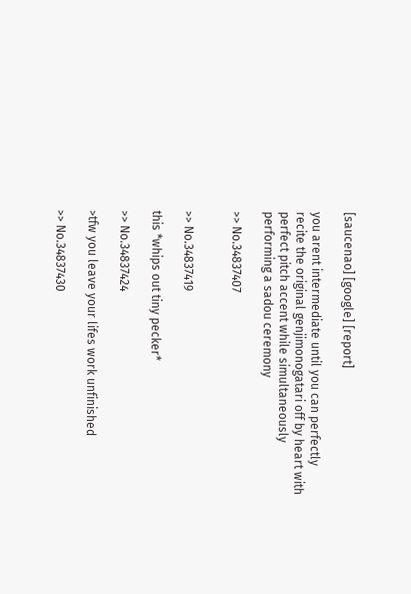[saucenao] [google] [report]

you arent intermediate until you can perfectly recite the original genjimonogatari off by heart with perfect pitch accent while simultaneously performing a sadou ceremony

>> No.34837407


>> No.34837419

this *whips out tiny pecker*

>> No.34837424

>tfw you leave your lifes work unfinished

>> No.34837430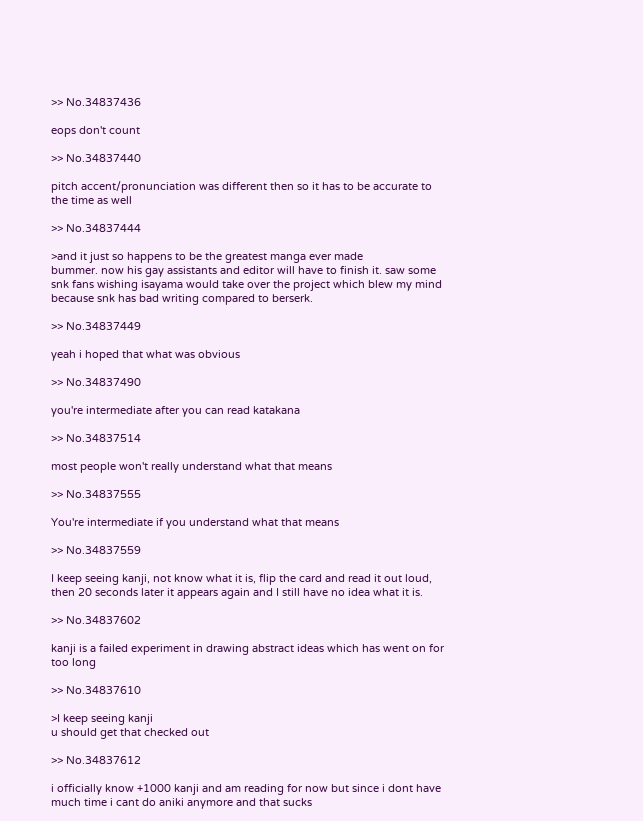>> No.34837436

eops don't count

>> No.34837440

pitch accent/pronunciation was different then so it has to be accurate to the time as well

>> No.34837444

>and it just so happens to be the greatest manga ever made
bummer. now his gay assistants and editor will have to finish it. saw some snk fans wishing isayama would take over the project which blew my mind because snk has bad writing compared to berserk.

>> No.34837449

yeah i hoped that what was obvious

>> No.34837490

you're intermediate after you can read katakana

>> No.34837514

most people won't really understand what that means

>> No.34837555

You're intermediate if you understand what that means

>> No.34837559

I keep seeing kanji, not know what it is, flip the card and read it out loud, then 20 seconds later it appears again and I still have no idea what it is.

>> No.34837602

kanji is a failed experiment in drawing abstract ideas which has went on for too long

>> No.34837610

>I keep seeing kanji
u should get that checked out

>> No.34837612

i officially know +1000 kanji and am reading for now but since i dont have much time i cant do aniki anymore and that sucks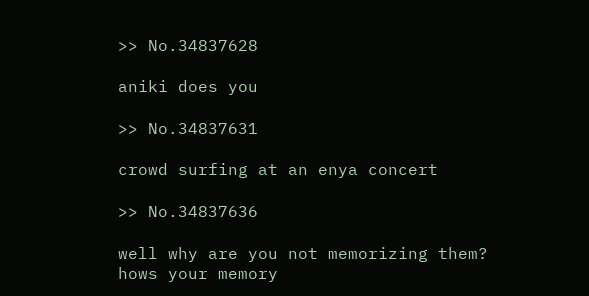>> No.34837628

aniki does you

>> No.34837631

crowd surfing at an enya concert

>> No.34837636

well why are you not memorizing them?
hows your memory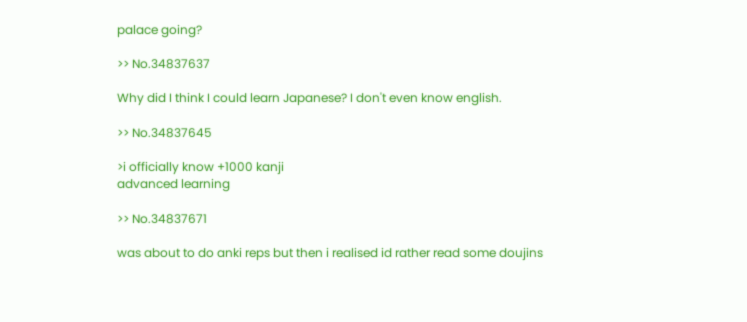palace going?

>> No.34837637

Why did I think I could learn Japanese? I don't even know english.

>> No.34837645

>i officially know +1000 kanji
advanced learning

>> No.34837671

was about to do anki reps but then i realised id rather read some doujins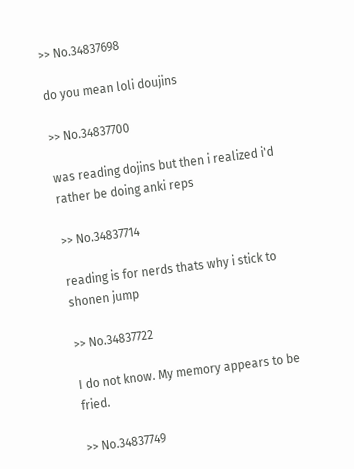>> No.34837698

do you mean loli doujins

>> No.34837700

was reading dojins but then i realized i'd rather be doing anki reps

>> No.34837714

reading is for nerds thats why i stick to shonen jump

>> No.34837722

I do not know. My memory appears to be fried.

>> No.34837749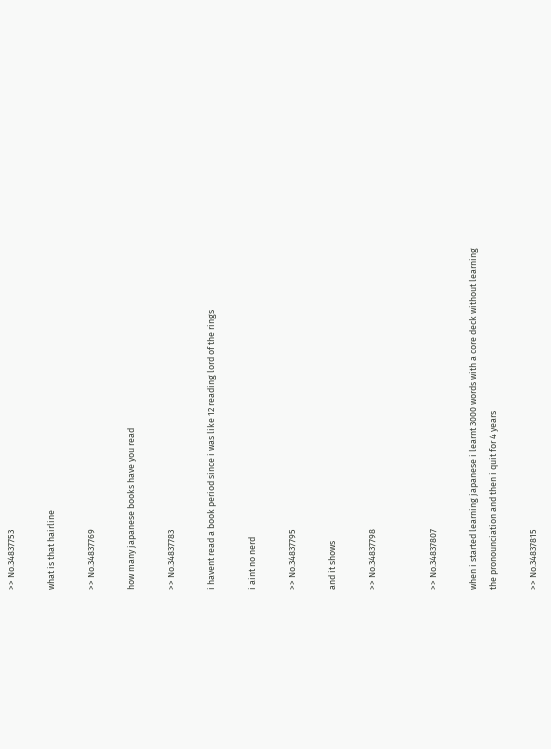>> No.34837753

what is that hairline

>> No.34837769

how many japanese books have you read

>> No.34837783

i havent read a book period since i was like 12 reading lord of the rings

i aint no nerd

>> No.34837795

and it shows

>> No.34837798


>> No.34837807

when i started learning japanese i learnt 3000 words with a core deck without learning the pronounciation and then i quit for 4 years

>> No.34837815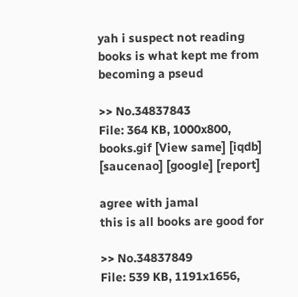yah i suspect not reading books is what kept me from becoming a pseud

>> No.34837843
File: 364 KB, 1000x800, books.gif [View same] [iqdb] [saucenao] [google] [report]

agree with jamal
this is all books are good for

>> No.34837849
File: 539 KB, 1191x1656,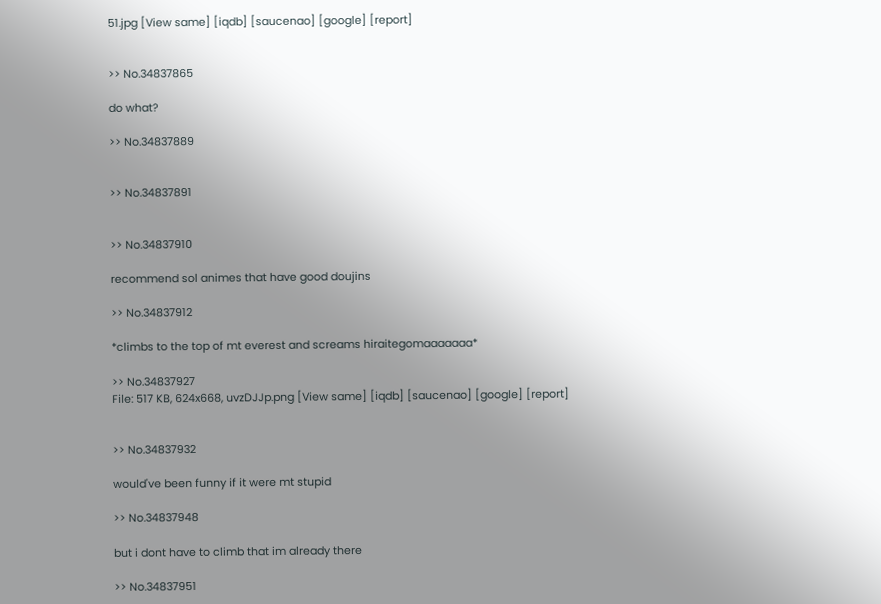51.jpg [View same] [iqdb] [saucenao] [google] [report]


>> No.34837865

do what?

>> No.34837889


>> No.34837891


>> No.34837910

recommend sol animes that have good doujins

>> No.34837912

*climbs to the top of mt everest and screams hiraitegomaaaaaaa*

>> No.34837927
File: 517 KB, 624x668, uvzDJJp.png [View same] [iqdb] [saucenao] [google] [report]


>> No.34837932

would've been funny if it were mt stupid

>> No.34837948

but i dont have to climb that im already there

>> No.34837951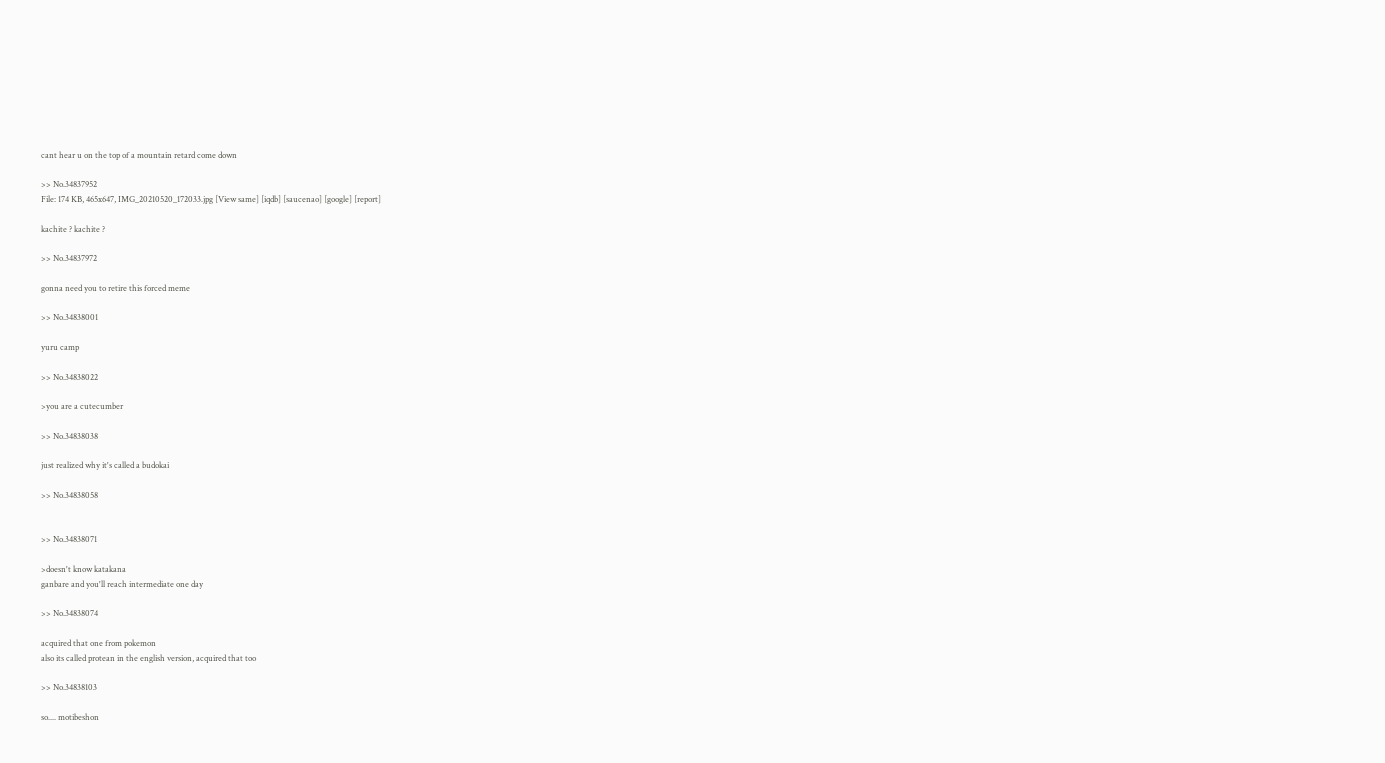cant hear u on the top of a mountain retard come down

>> No.34837952
File: 174 KB, 465x647, IMG_20210520_172033.jpg [View same] [iqdb] [saucenao] [google] [report]

kachite ? kachite ?

>> No.34837972

gonna need you to retire this forced meme

>> No.34838001

yuru camp

>> No.34838022

>you are a cutecumber

>> No.34838038

just realized why it's called a budokai

>> No.34838058


>> No.34838071

>doesn't know katakana
ganbare and you'll reach intermediate one day

>> No.34838074

acquired that one from pokemon
also its called protean in the english version, acquired that too

>> No.34838103

so.... motibeshon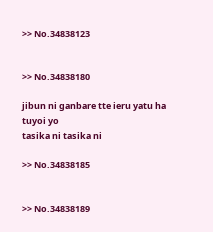>> No.34838123


>> No.34838180

jibun ni ganbare tte ieru yatu ha tuyoi yo
tasika ni tasika ni

>> No.34838185


>> No.34838189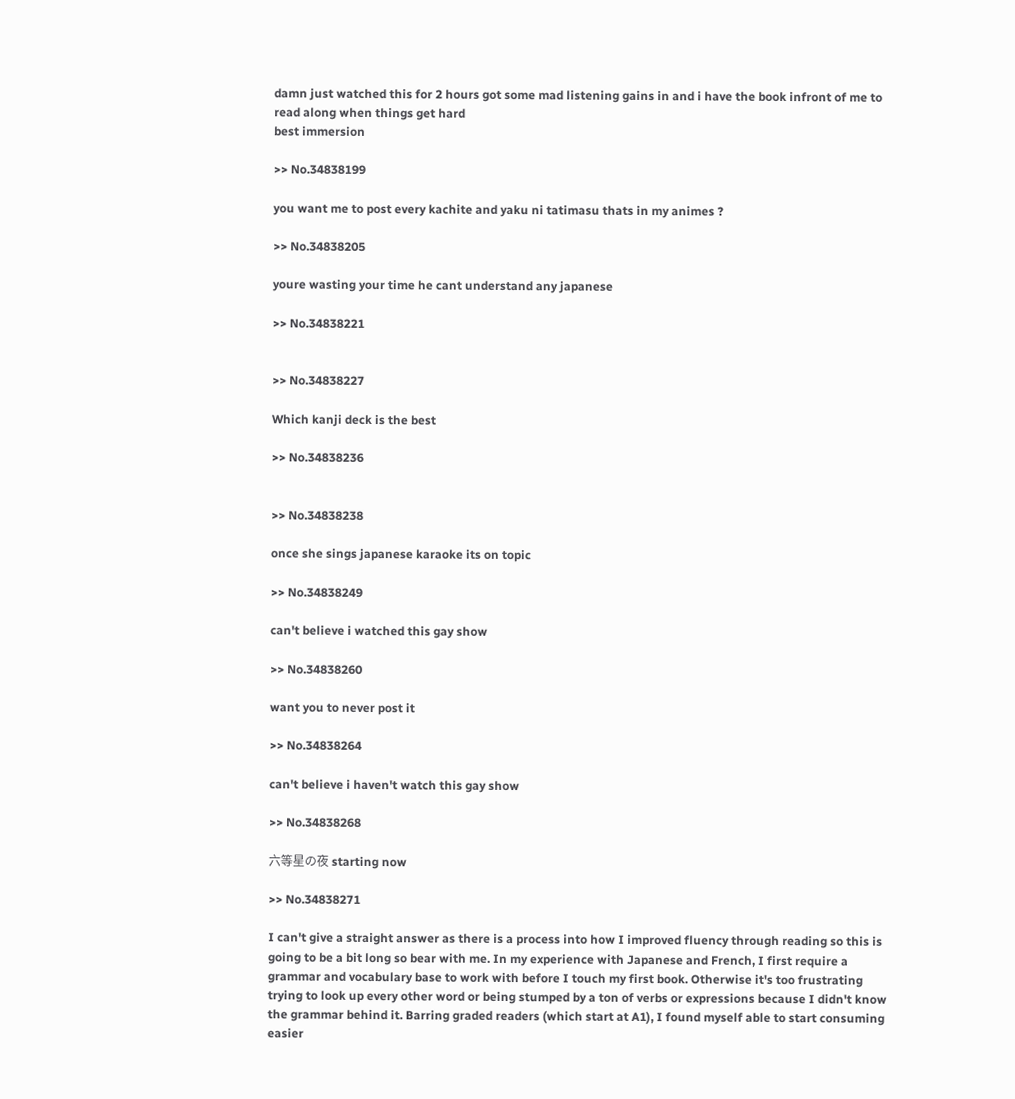damn just watched this for 2 hours got some mad listening gains in and i have the book infront of me to read along when things get hard
best immersion

>> No.34838199

you want me to post every kachite and yaku ni tatimasu thats in my animes ?

>> No.34838205

youre wasting your time he cant understand any japanese

>> No.34838221


>> No.34838227

Which kanji deck is the best

>> No.34838236


>> No.34838238

once she sings japanese karaoke its on topic

>> No.34838249

can't believe i watched this gay show

>> No.34838260

want you to never post it

>> No.34838264

can't believe i haven't watch this gay show

>> No.34838268

六等星の夜 starting now

>> No.34838271

I can't give a straight answer as there is a process into how I improved fluency through reading so this is going to be a bit long so bear with me. In my experience with Japanese and French, I first require a grammar and vocabulary base to work with before I touch my first book. Otherwise it's too frustrating trying to look up every other word or being stumped by a ton of verbs or expressions because I didn't know the grammar behind it. Barring graded readers (which start at A1), I found myself able to start consuming easier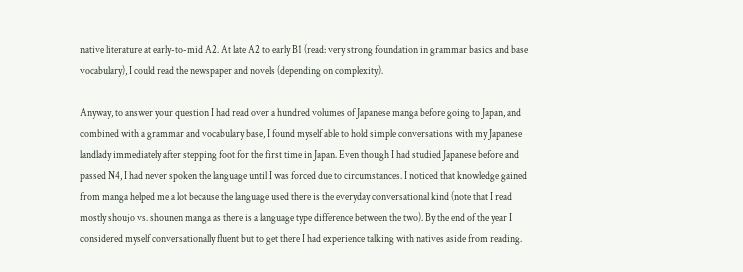native literature at early-to-mid A2. At late A2 to early B1 (read: very strong foundation in grammar basics and base vocabulary), I could read the newspaper and novels (depending on complexity).

Anyway, to answer your question I had read over a hundred volumes of Japanese manga before going to Japan, and combined with a grammar and vocabulary base, I found myself able to hold simple conversations with my Japanese landlady immediately after stepping foot for the first time in Japan. Even though I had studied Japanese before and passed N4, I had never spoken the language until I was forced due to circumstances. I noticed that knowledge gained from manga helped me a lot because the language used there is the everyday conversational kind (note that I read mostly shoujo vs. shounen manga as there is a language type difference between the two). By the end of the year I considered myself conversationally fluent but to get there I had experience talking with natives aside from reading.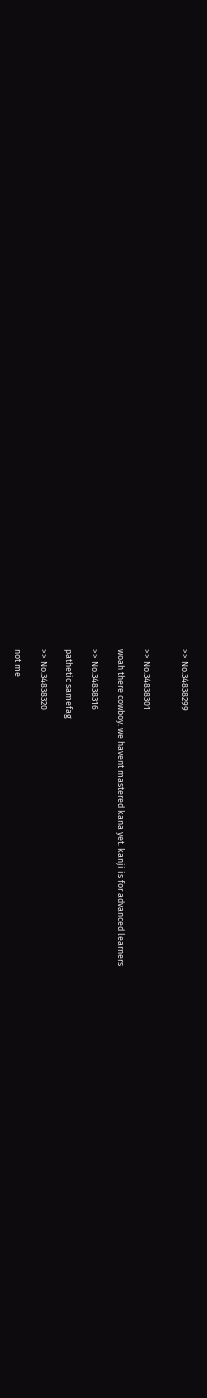>> No.34838299


>> No.34838301

woah there cowboy. we havent mastered kana yet. kanji is for advanced learners

>> No.34838316

pathetic samefag

>> No.34838320

not me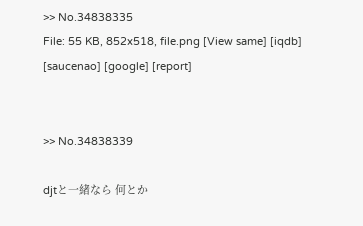>> No.34838335
File: 55 KB, 852x518, file.png [View same] [iqdb] [saucenao] [google] [report]


>> No.34838339

djtと一緒なら 何とか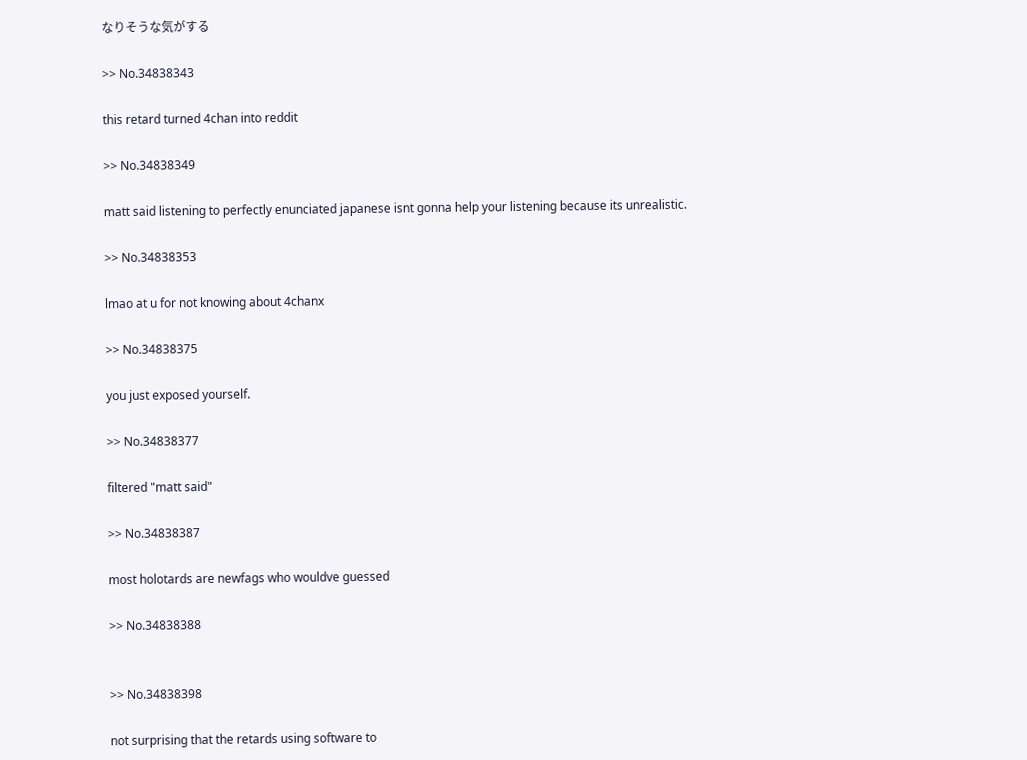なりそうな気がする

>> No.34838343

this retard turned 4chan into reddit

>> No.34838349

matt said listening to perfectly enunciated japanese isnt gonna help your listening because its unrealistic.

>> No.34838353

lmao at u for not knowing about 4chanx

>> No.34838375

you just exposed yourself.

>> No.34838377

filtered "matt said"

>> No.34838387

most holotards are newfags who wouldve guessed

>> No.34838388


>> No.34838398

not surprising that the retards using software to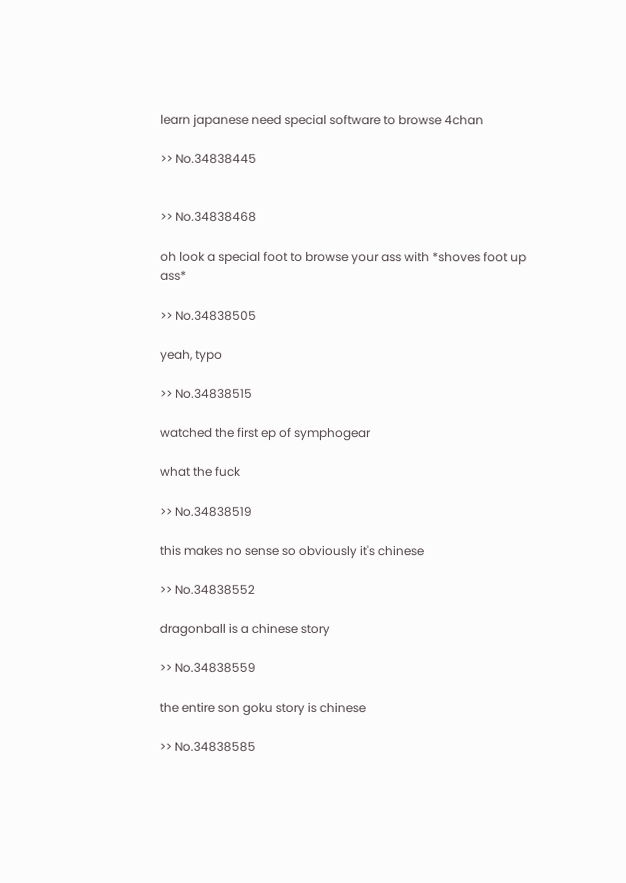learn japanese need special software to browse 4chan

>> No.34838445


>> No.34838468

oh look a special foot to browse your ass with *shoves foot up ass*

>> No.34838505

yeah, typo

>> No.34838515

watched the first ep of symphogear

what the fuck

>> No.34838519

this makes no sense so obviously it's chinese

>> No.34838552

dragonball is a chinese story

>> No.34838559

the entire son goku story is chinese

>> No.34838585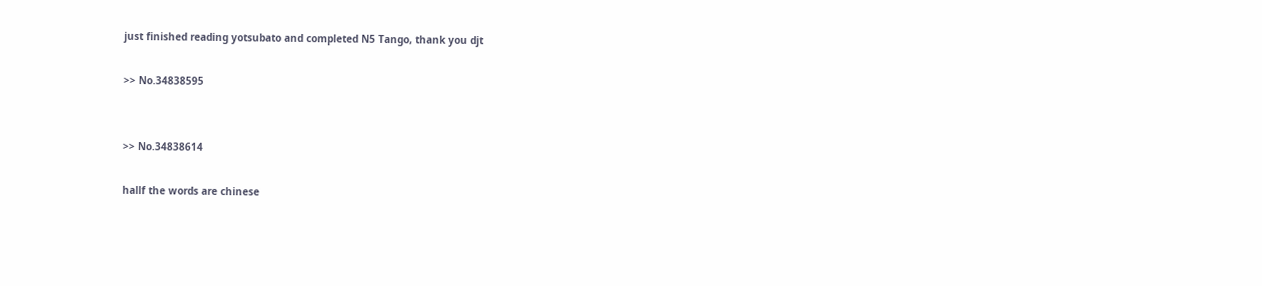just finished reading yotsubato and completed N5 Tango, thank you djt

>> No.34838595


>> No.34838614

hallf the words are chinese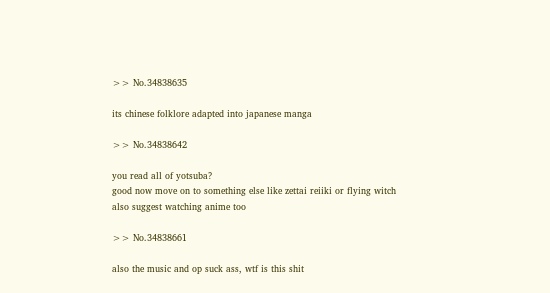>> No.34838635

its chinese folklore adapted into japanese manga

>> No.34838642

you read all of yotsuba?
good now move on to something else like zettai reiiki or flying witch
also suggest watching anime too

>> No.34838661

also the music and op suck ass, wtf is this shit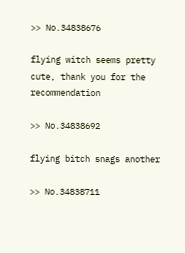>> No.34838676

flying witch seems pretty cute, thank you for the recommendation

>> No.34838692

flying bitch snags another

>> No.34838711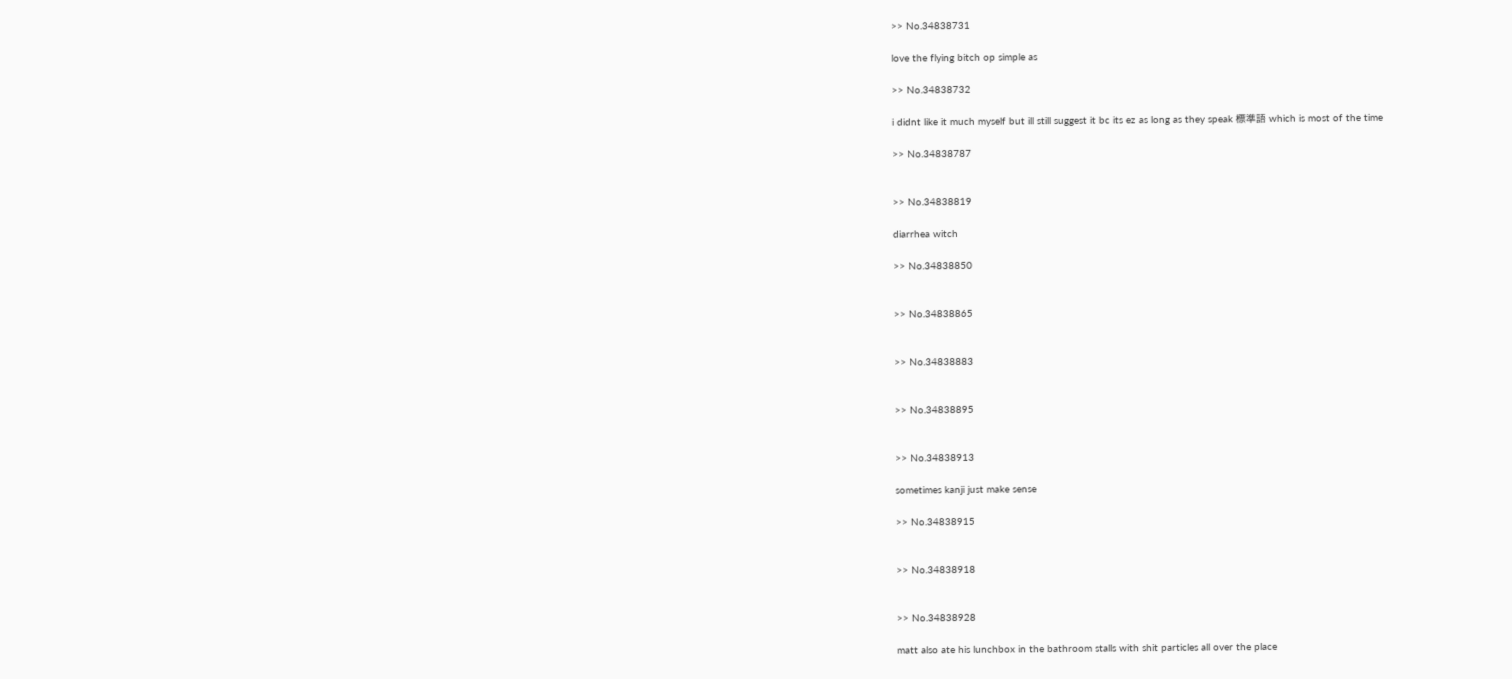>> No.34838731

love the flying bitch op simple as

>> No.34838732

i didnt like it much myself but ill still suggest it bc its ez as long as they speak 標準語 which is most of the time

>> No.34838787


>> No.34838819

diarrhea witch

>> No.34838850


>> No.34838865


>> No.34838883


>> No.34838895


>> No.34838913

sometimes kanji just make sense

>> No.34838915


>> No.34838918


>> No.34838928

matt also ate his lunchbox in the bathroom stalls with shit particles all over the place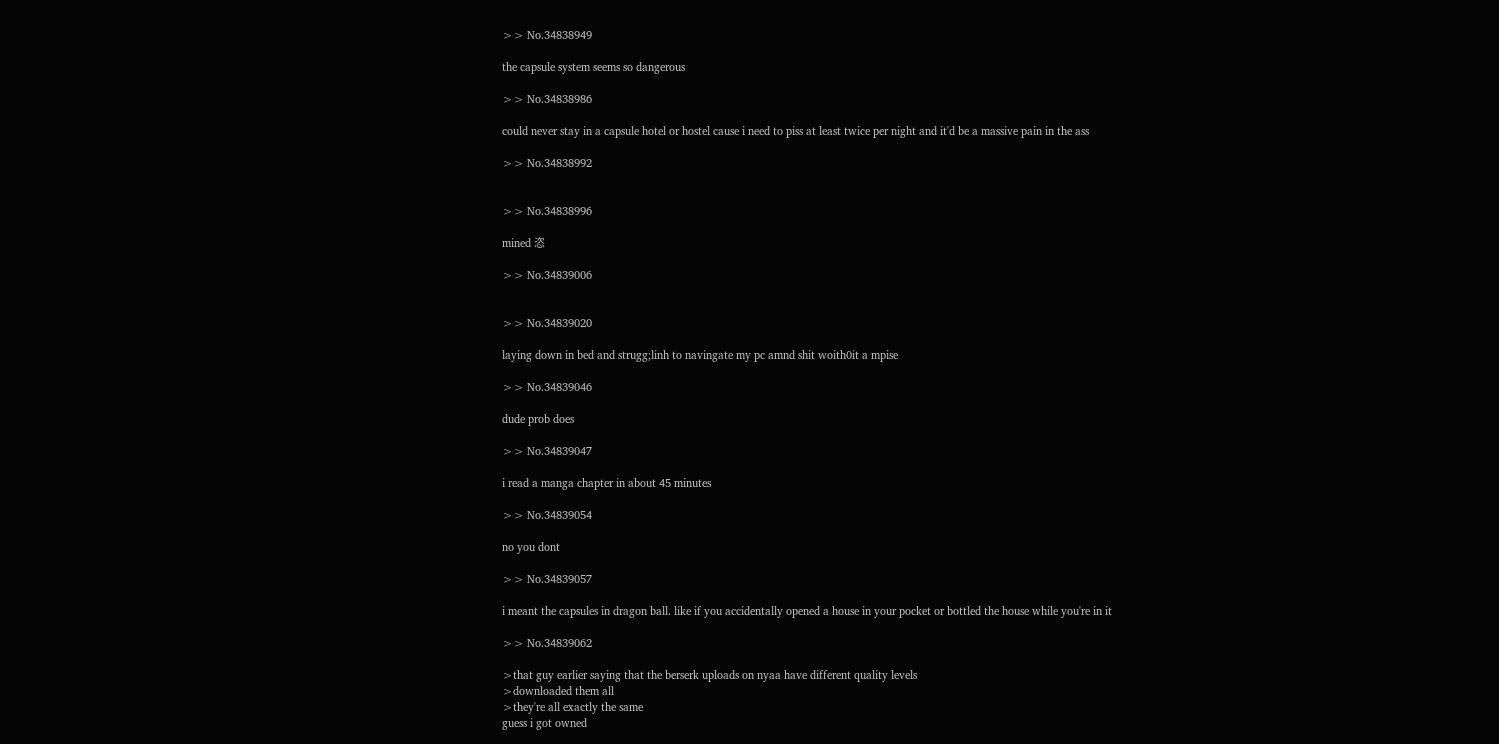>> No.34838949

the capsule system seems so dangerous

>> No.34838986

could never stay in a capsule hotel or hostel cause i need to piss at least twice per night and it'd be a massive pain in the ass

>> No.34838992


>> No.34838996

mined 恣

>> No.34839006


>> No.34839020

laying down in bed and strugg;linh to navingate my pc amnd shit woith0it a mpise

>> No.34839046

dude prob does

>> No.34839047

i read a manga chapter in about 45 minutes

>> No.34839054

no you dont

>> No.34839057

i meant the capsules in dragon ball. like if you accidentally opened a house in your pocket or bottled the house while you're in it

>> No.34839062

>that guy earlier saying that the berserk uploads on nyaa have different quality levels
>downloaded them all
>they're all exactly the same
guess i got owned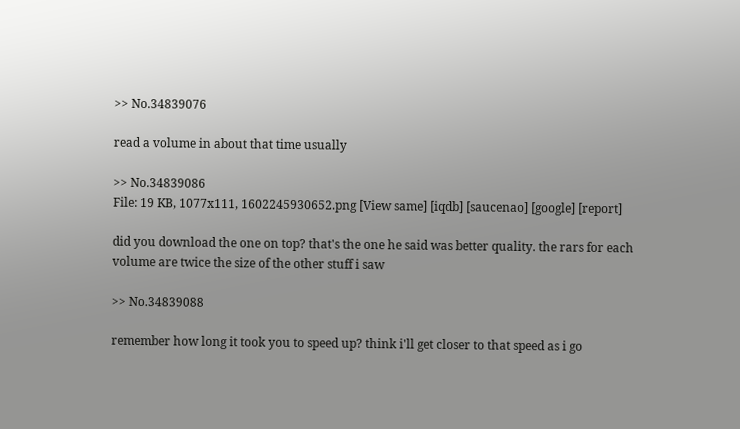>> No.34839076

read a volume in about that time usually

>> No.34839086
File: 19 KB, 1077x111, 1602245930652.png [View same] [iqdb] [saucenao] [google] [report]

did you download the one on top? that's the one he said was better quality. the rars for each volume are twice the size of the other stuff i saw

>> No.34839088

remember how long it took you to speed up? think i'll get closer to that speed as i go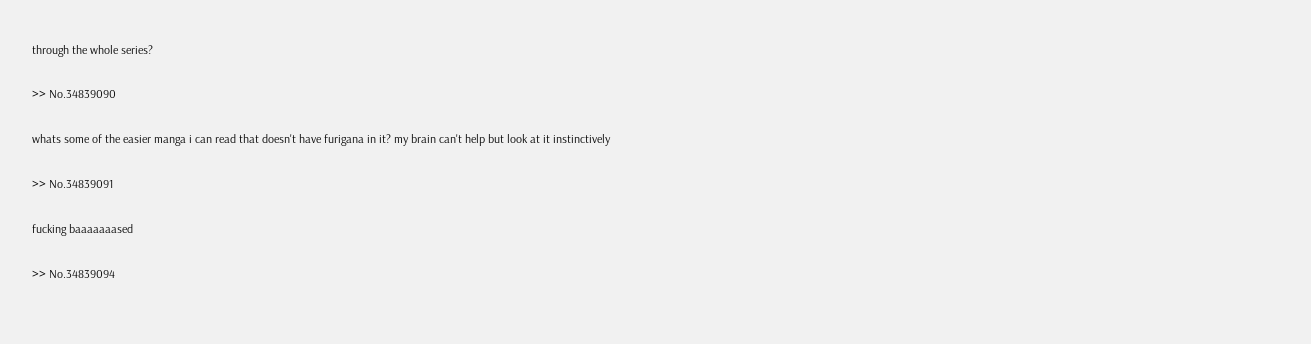through the whole series?

>> No.34839090

whats some of the easier manga i can read that doesn't have furigana in it? my brain can't help but look at it instinctively

>> No.34839091

fucking baaaaaaased

>> No.34839094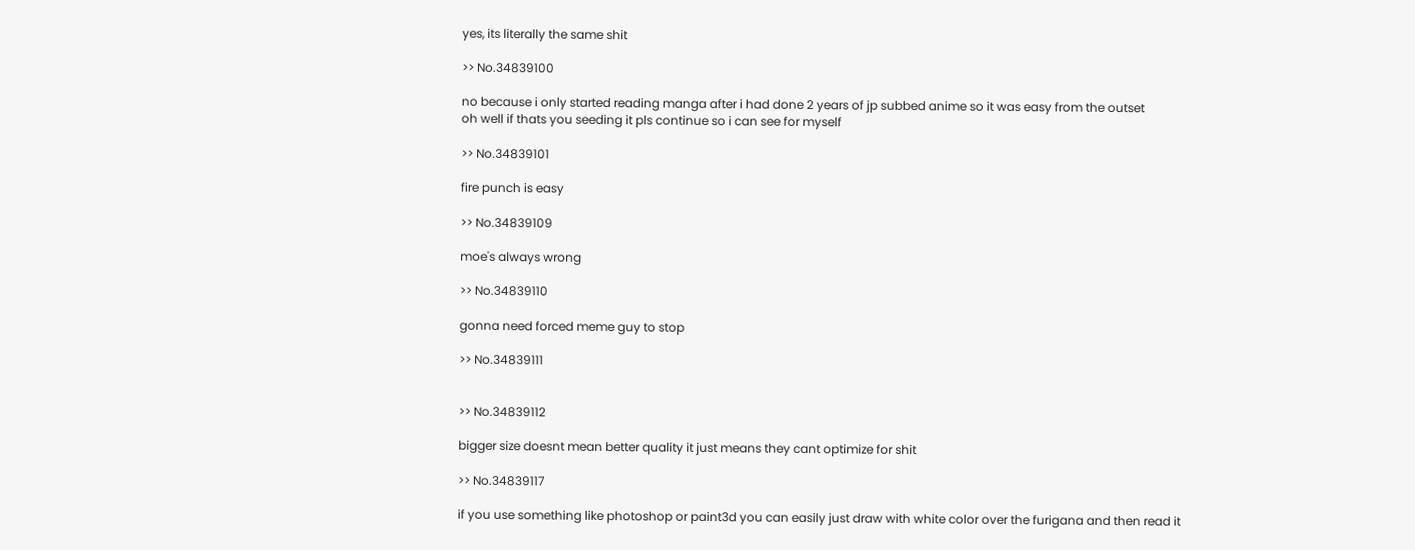yes, its literally the same shit

>> No.34839100

no because i only started reading manga after i had done 2 years of jp subbed anime so it was easy from the outset
oh well if thats you seeding it pls continue so i can see for myself

>> No.34839101

fire punch is easy

>> No.34839109

moe's always wrong

>> No.34839110

gonna need forced meme guy to stop

>> No.34839111


>> No.34839112

bigger size doesnt mean better quality it just means they cant optimize for shit

>> No.34839117

if you use something like photoshop or paint3d you can easily just draw with white color over the furigana and then read it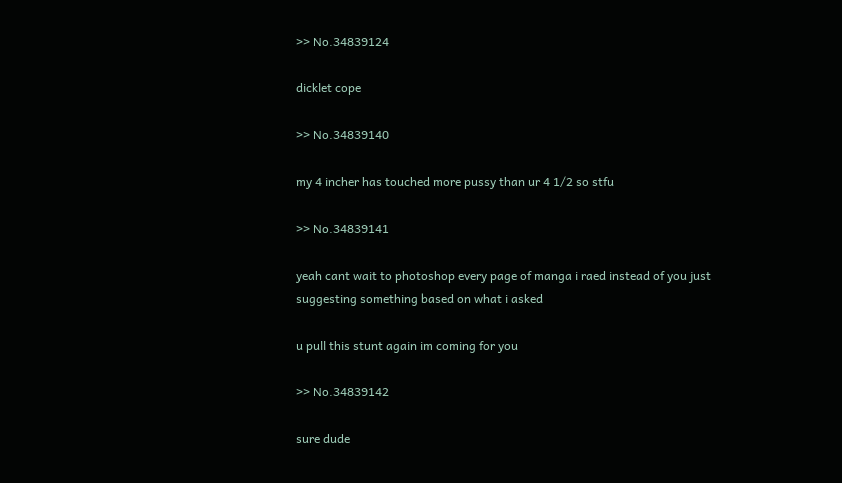>> No.34839124

dicklet cope

>> No.34839140

my 4 incher has touched more pussy than ur 4 1/2 so stfu

>> No.34839141

yeah cant wait to photoshop every page of manga i raed instead of you just suggesting something based on what i asked

u pull this stunt again im coming for you

>> No.34839142

sure dude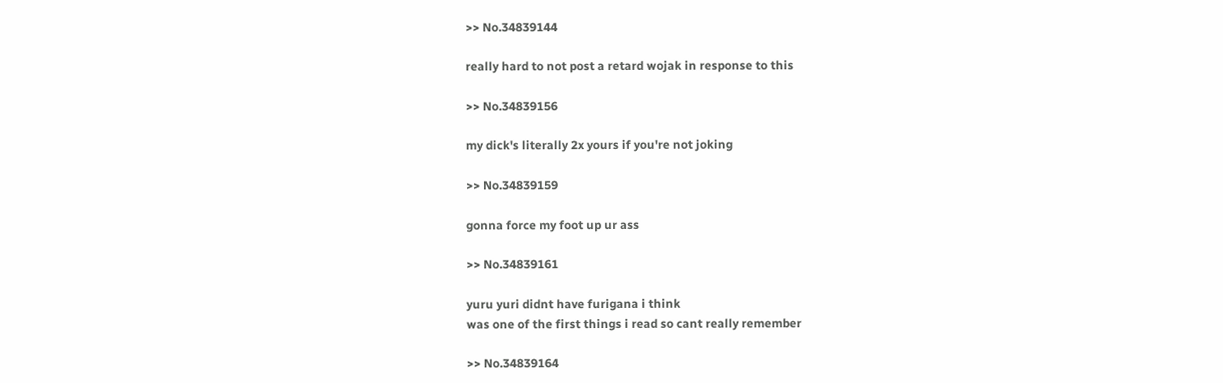>> No.34839144

really hard to not post a retard wojak in response to this

>> No.34839156

my dick's literally 2x yours if you're not joking

>> No.34839159

gonna force my foot up ur ass

>> No.34839161

yuru yuri didnt have furigana i think
was one of the first things i read so cant really remember

>> No.34839164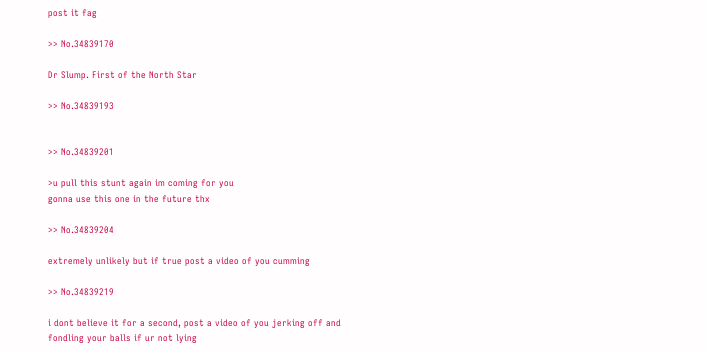post it fag

>> No.34839170

Dr Slump. First of the North Star

>> No.34839193


>> No.34839201

>u pull this stunt again im coming for you
gonna use this one in the future thx

>> No.34839204

extremely unlikely but if true post a video of you cumming

>> No.34839219

i dont believe it for a second, post a video of you jerking off and fondling your balls if ur not lying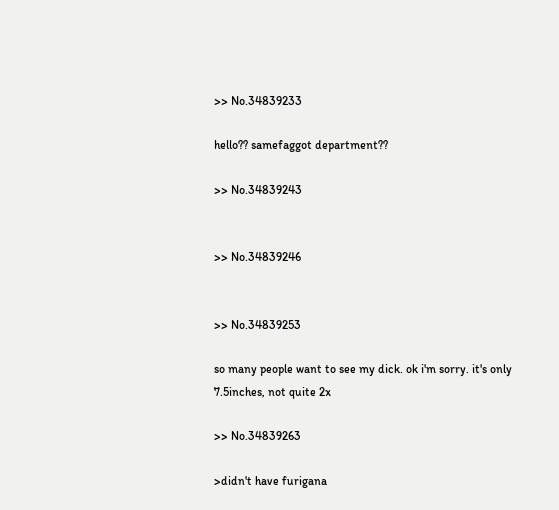>> No.34839233

hello?? samefaggot department??

>> No.34839243


>> No.34839246


>> No.34839253

so many people want to see my dick. ok i'm sorry. it's only 7.5inches, not quite 2x

>> No.34839263

>didn't have furigana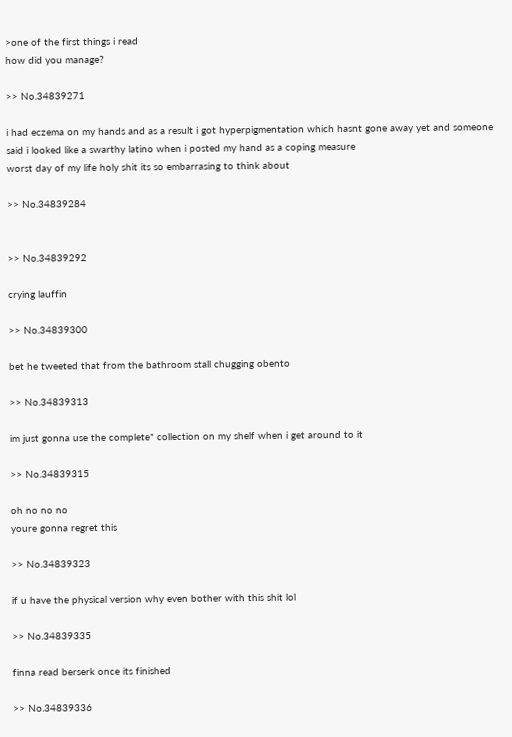>one of the first things i read
how did you manage?

>> No.34839271

i had eczema on my hands and as a result i got hyperpigmentation which hasnt gone away yet and someone said i looked like a swarthy latino when i posted my hand as a coping measure
worst day of my life holy shit its so embarrasing to think about

>> No.34839284


>> No.34839292

crying lauffin

>> No.34839300

bet he tweeted that from the bathroom stall chugging obento

>> No.34839313

im just gonna use the complete* collection on my shelf when i get around to it

>> No.34839315

oh no no no
youre gonna regret this

>> No.34839323

if u have the physical version why even bother with this shit lol

>> No.34839335

finna read berserk once its finished

>> No.34839336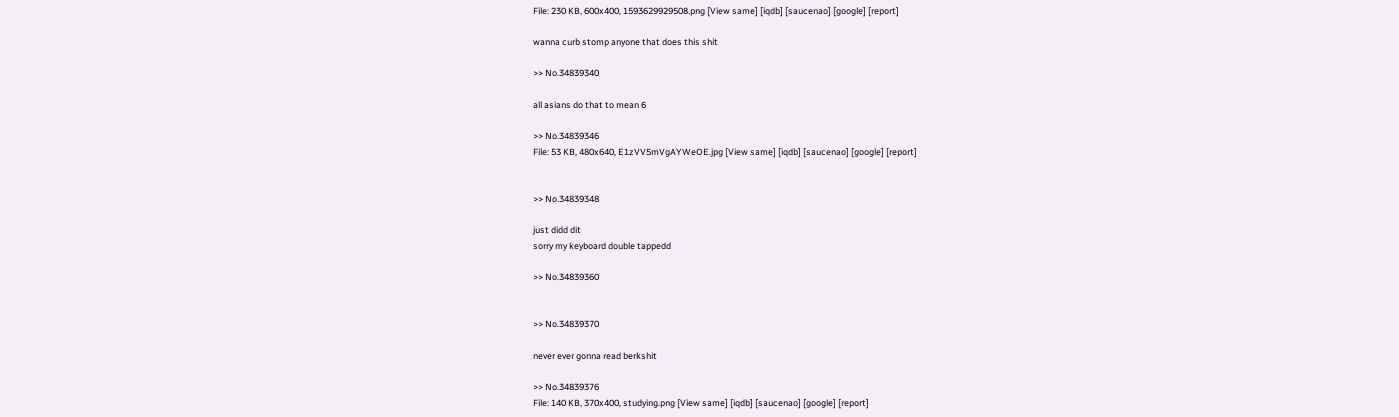File: 230 KB, 600x400, 1593629929508.png [View same] [iqdb] [saucenao] [google] [report]

wanna curb stomp anyone that does this shit

>> No.34839340

all asians do that to mean 6

>> No.34839346
File: 53 KB, 480x640, E1zVV5mVgAYWeOE.jpg [View same] [iqdb] [saucenao] [google] [report]


>> No.34839348

just didd dit
sorry my keyboard double tappedd

>> No.34839360


>> No.34839370

never ever gonna read berkshit

>> No.34839376
File: 140 KB, 370x400, studying.png [View same] [iqdb] [saucenao] [google] [report]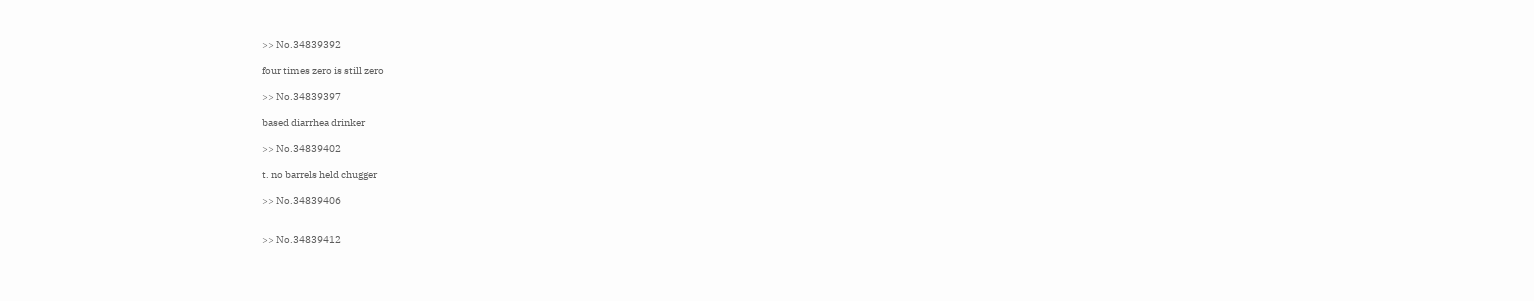>> No.34839392

four times zero is still zero

>> No.34839397

based diarrhea drinker

>> No.34839402

t. no barrels held chugger

>> No.34839406


>> No.34839412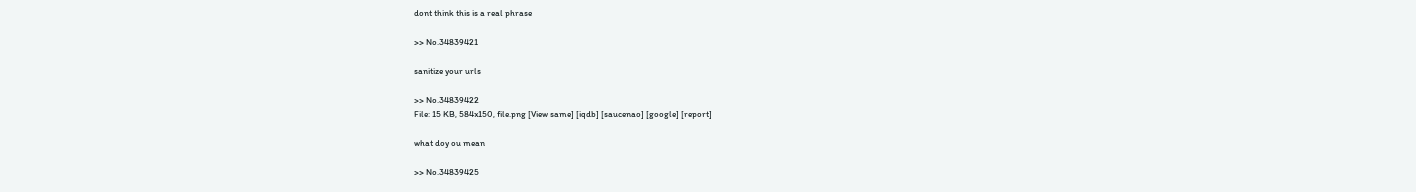dont think this is a real phrase

>> No.34839421

sanitize your urls

>> No.34839422
File: 15 KB, 584x150, file.png [View same] [iqdb] [saucenao] [google] [report]

what doy ou mean

>> No.34839425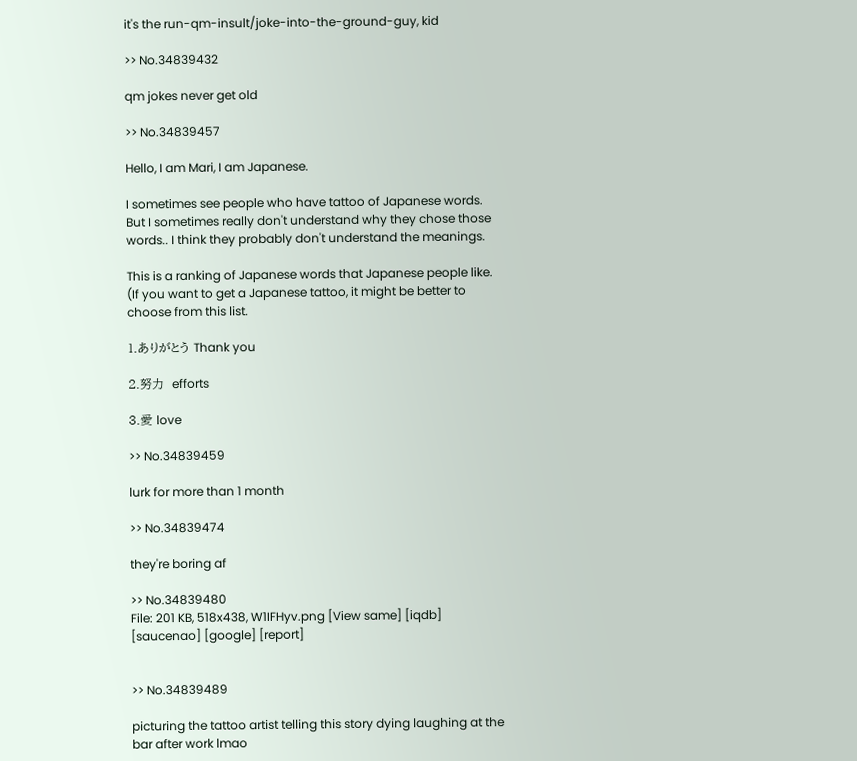it's the run-qm-insult/joke-into-the-ground-guy, kid

>> No.34839432

qm jokes never get old

>> No.34839457

Hello, I am Mari, I am Japanese.

I sometimes see people who have tattoo of Japanese words. But I sometimes really don't understand why they chose those words.. I think they probably don't understand the meanings.

This is a ranking of Japanese words that Japanese people like.
(If you want to get a Japanese tattoo, it might be better to choose from this list.

1.ありがとう Thank you

2.努力  efforts

3.愛 love

>> No.34839459

lurk for more than 1 month

>> No.34839474

they're boring af

>> No.34839480
File: 201 KB, 518x438, W1IFHyv.png [View same] [iqdb] [saucenao] [google] [report]


>> No.34839489

picturing the tattoo artist telling this story dying laughing at the bar after work lmao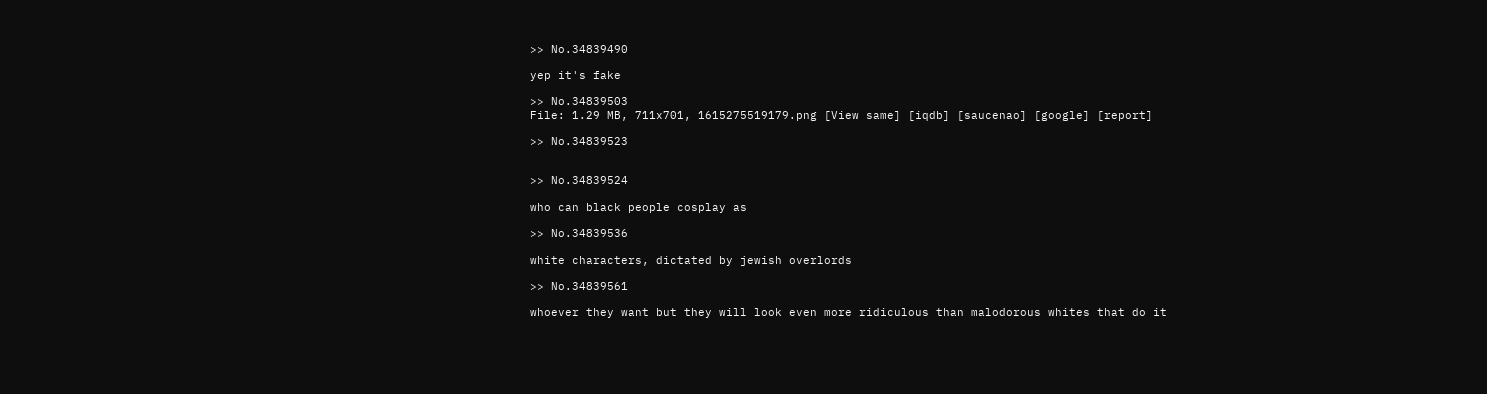>> No.34839490

yep it's fake

>> No.34839503
File: 1.29 MB, 711x701, 1615275519179.png [View same] [iqdb] [saucenao] [google] [report]

>> No.34839523


>> No.34839524

who can black people cosplay as

>> No.34839536

white characters, dictated by jewish overlords

>> No.34839561

whoever they want but they will look even more ridiculous than malodorous whites that do it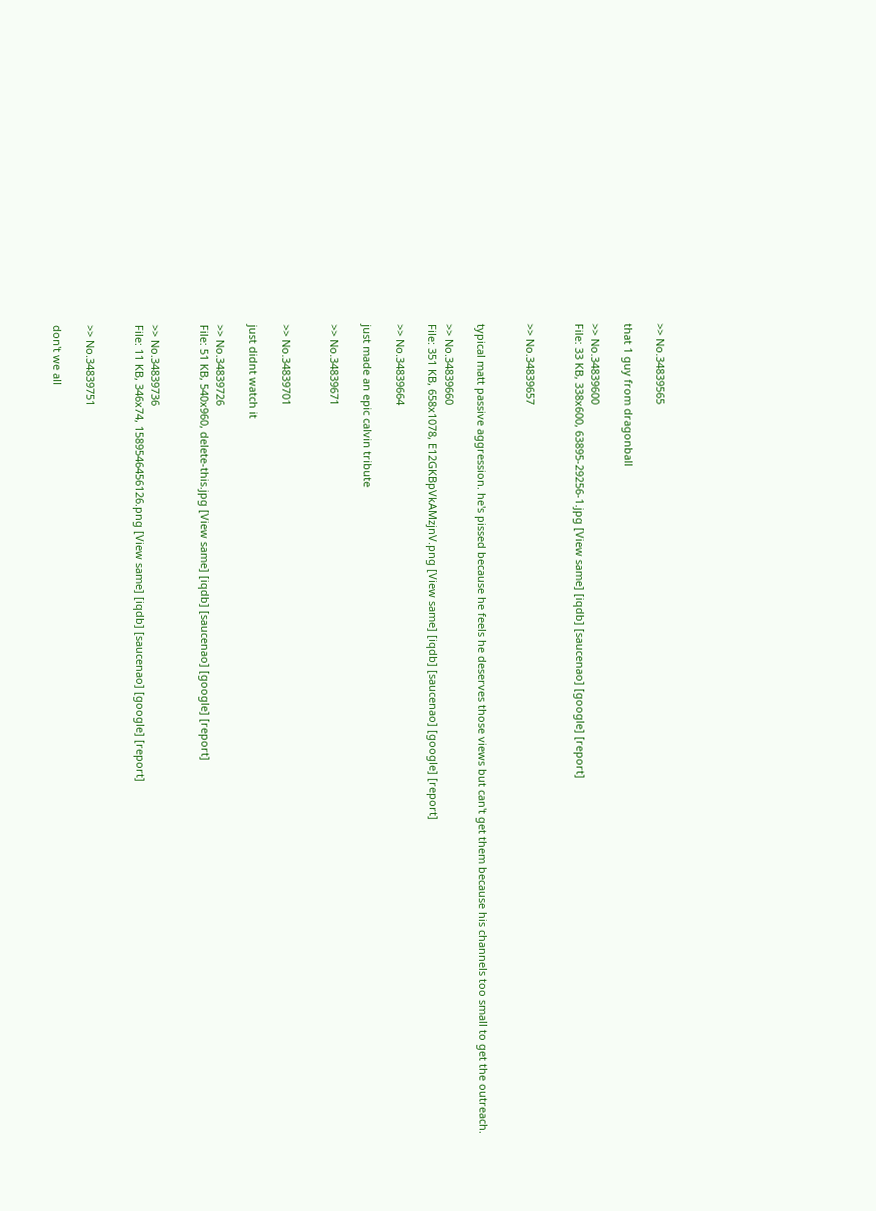>> No.34839565

that 1 guy from dragonball

>> No.34839600
File: 33 KB, 338x600, 63895-29256-1.jpg [View same] [iqdb] [saucenao] [google] [report]


>> No.34839657


typical matt passive aggression. he's pissed because he feels he deserves those views but can't get them because his channels too small to get the outreach.

>> No.34839660
File: 351 KB, 658x1078, E12GKBpVkAMzjnV.png [View same] [iqdb] [saucenao] [google] [report]

>> No.34839664

just made an epic calvin tribute

>> No.34839671


>> No.34839701

just didnt watch it

>> No.34839726
File: 51 KB, 540x960, delete-this.jpg [View same] [iqdb] [saucenao] [google] [report]


>> No.34839736
File: 11 KB, 346x74, 1589546456126.png [View same] [iqdb] [saucenao] [google] [report]


>> No.34839751

don't we all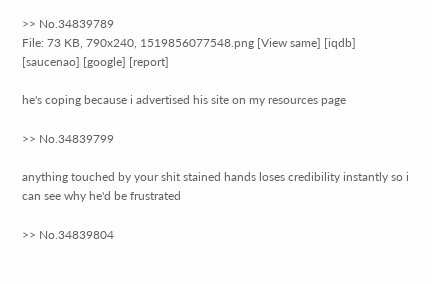>> No.34839789
File: 73 KB, 790x240, 1519856077548.png [View same] [iqdb] [saucenao] [google] [report]

he's coping because i advertised his site on my resources page

>> No.34839799

anything touched by your shit stained hands loses credibility instantly so i can see why he'd be frustrated

>> No.34839804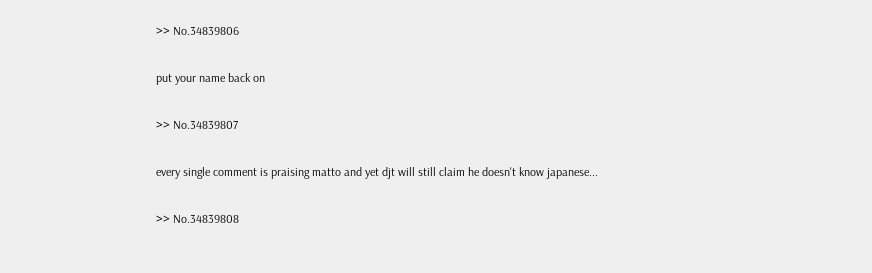>> No.34839806

put your name back on

>> No.34839807

every single comment is praising matto and yet djt will still claim he doesn't know japanese...

>> No.34839808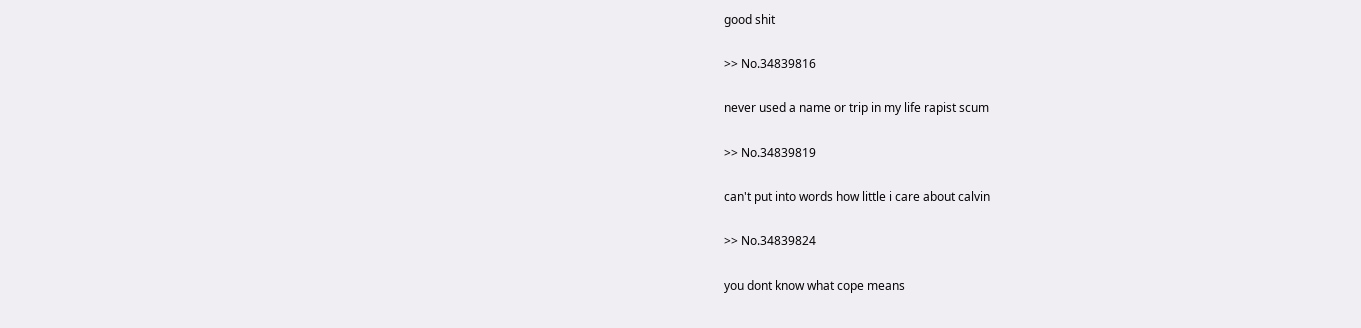good shit

>> No.34839816

never used a name or trip in my life rapist scum

>> No.34839819

can't put into words how little i care about calvin

>> No.34839824

you dont know what cope means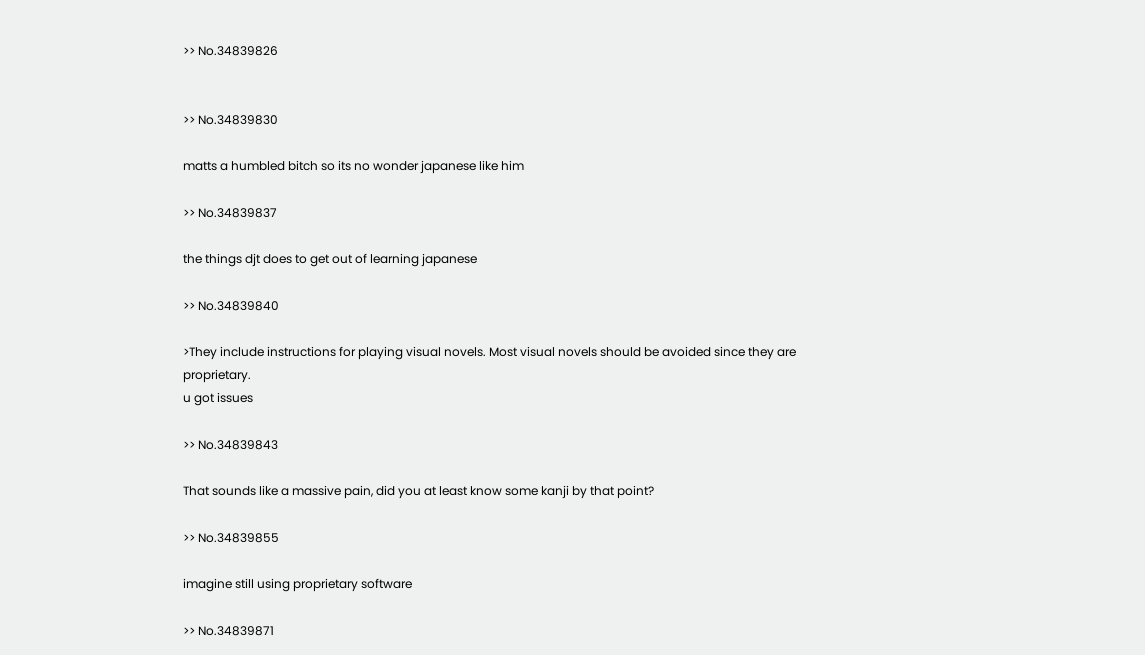>> No.34839826


>> No.34839830

matts a humbled bitch so its no wonder japanese like him

>> No.34839837

the things djt does to get out of learning japanese

>> No.34839840

>They include instructions for playing visual novels. Most visual novels should be avoided since they are proprietary.
u got issues

>> No.34839843

That sounds like a massive pain, did you at least know some kanji by that point?

>> No.34839855

imagine still using proprietary software

>> No.34839871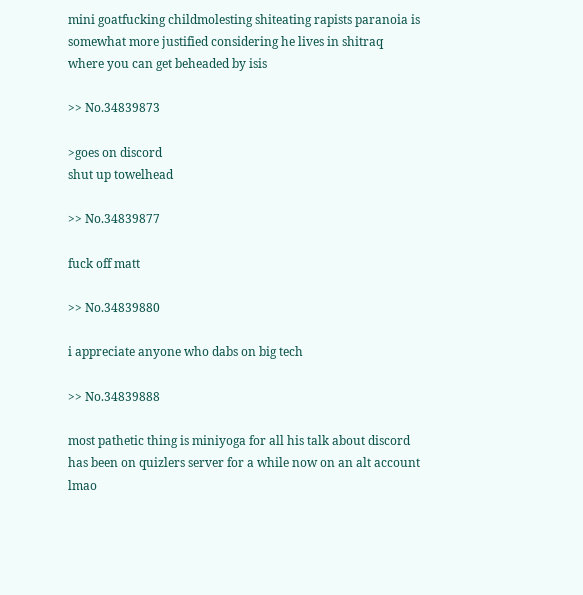mini goatfucking childmolesting shiteating rapists paranoia is somewhat more justified considering he lives in shitraq where you can get beheaded by isis

>> No.34839873

>goes on discord
shut up towelhead

>> No.34839877

fuck off matt

>> No.34839880

i appreciate anyone who dabs on big tech

>> No.34839888

most pathetic thing is miniyoga for all his talk about discord has been on quizlers server for a while now on an alt account lmao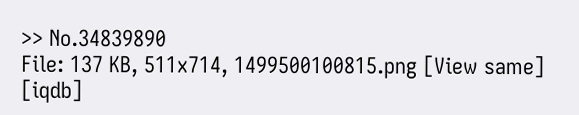>> No.34839890
File: 137 KB, 511x714, 1499500100815.png [View same] [iqdb]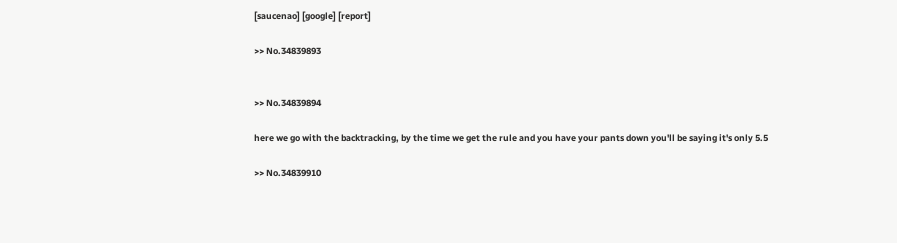[saucenao] [google] [report]

>> No.34839893


>> No.34839894

here we go with the backtracking, by the time we get the rule and you have your pants down you'll be saying it's only 5.5

>> No.34839910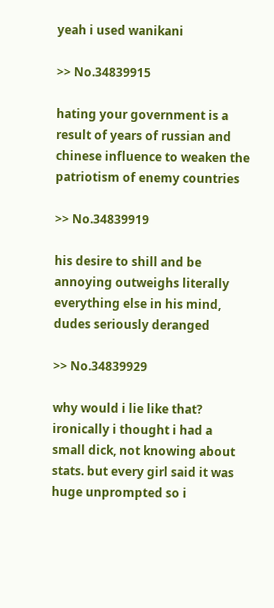yeah i used wanikani

>> No.34839915

hating your government is a result of years of russian and chinese influence to weaken the patriotism of enemy countries

>> No.34839919

his desire to shill and be annoying outweighs literally everything else in his mind, dudes seriously deranged

>> No.34839929

why would i lie like that? ironically i thought i had a small dick, not knowing about stats. but every girl said it was huge unprompted so i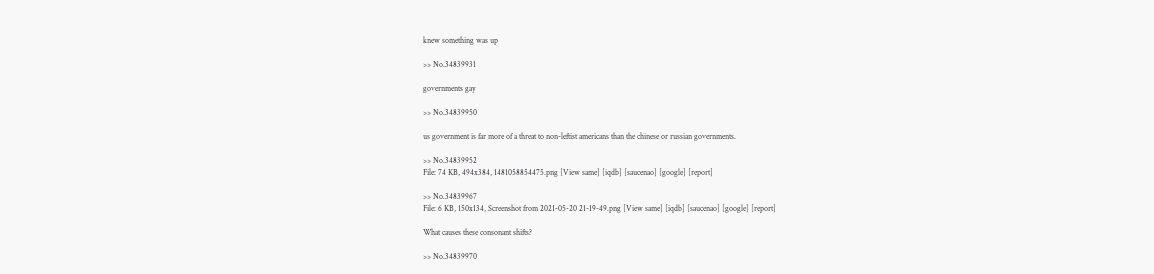knew something was up

>> No.34839931

governments gay

>> No.34839950

us government is far more of a threat to non-leftist americans than the chinese or russian governments.

>> No.34839952
File: 74 KB, 494x384, 1481058854475.png [View same] [iqdb] [saucenao] [google] [report]

>> No.34839967
File: 6 KB, 150x134, Screenshot from 2021-05-20 21-19-49.png [View same] [iqdb] [saucenao] [google] [report]

What causes these consonant shifts?

>> No.34839970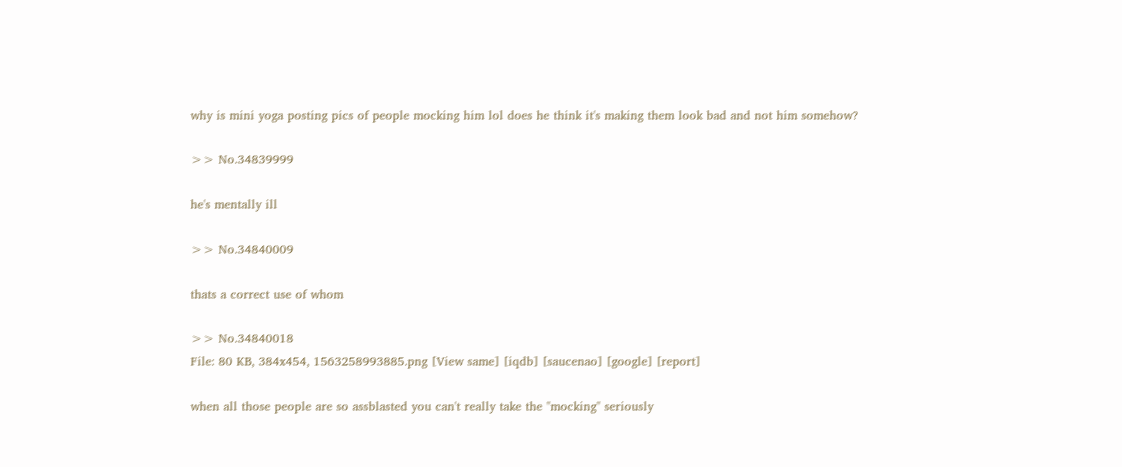why is mini yoga posting pics of people mocking him lol does he think it's making them look bad and not him somehow?

>> No.34839999

he's mentally ill

>> No.34840009

thats a correct use of whom

>> No.34840018
File: 80 KB, 384x454, 1563258993885.png [View same] [iqdb] [saucenao] [google] [report]

when all those people are so assblasted you can't really take the "mocking" seriously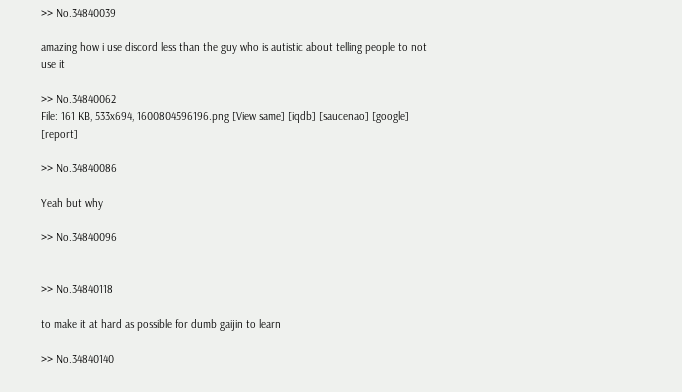>> No.34840039

amazing how i use discord less than the guy who is autistic about telling people to not use it

>> No.34840062
File: 161 KB, 533x694, 1600804596196.png [View same] [iqdb] [saucenao] [google] [report]

>> No.34840086

Yeah but why

>> No.34840096


>> No.34840118

to make it at hard as possible for dumb gaijin to learn

>> No.34840140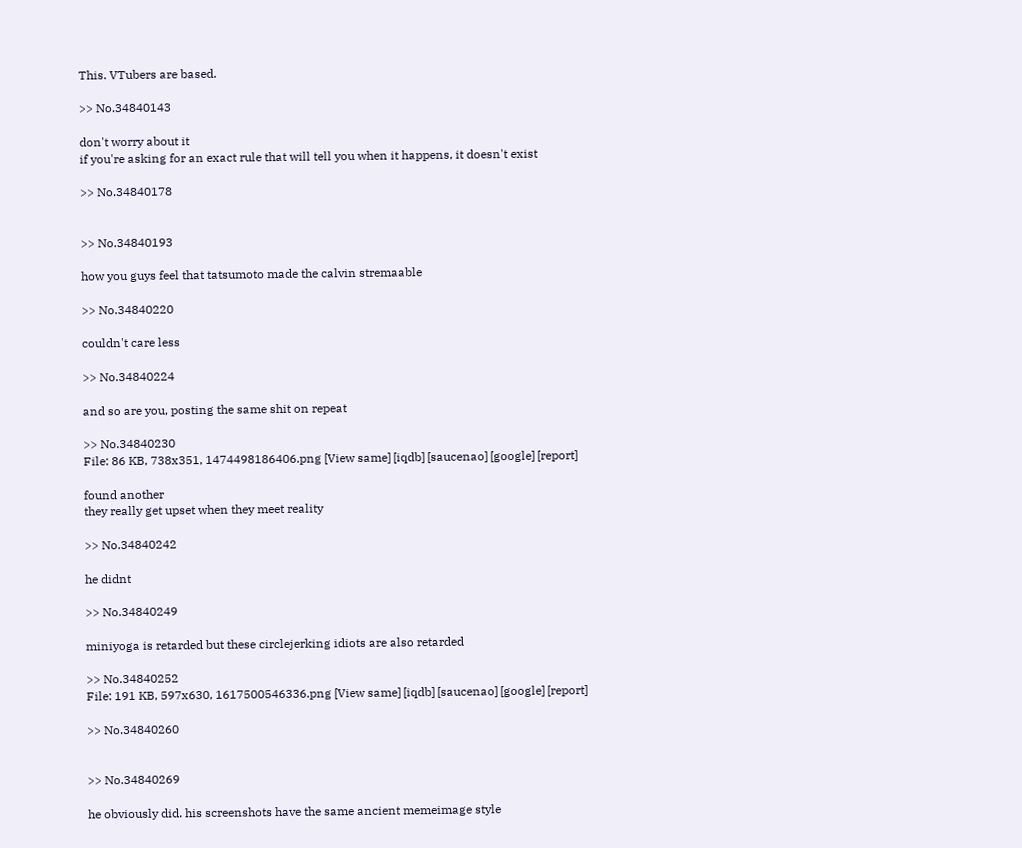This. VTubers are based.

>> No.34840143

don't worry about it
if you're asking for an exact rule that will tell you when it happens, it doesn't exist

>> No.34840178


>> No.34840193

how you guys feel that tatsumoto made the calvin stremaable

>> No.34840220

couldn't care less

>> No.34840224

and so are you, posting the same shit on repeat

>> No.34840230
File: 86 KB, 738x351, 1474498186406.png [View same] [iqdb] [saucenao] [google] [report]

found another
they really get upset when they meet reality

>> No.34840242

he didnt

>> No.34840249

miniyoga is retarded but these circlejerking idiots are also retarded

>> No.34840252
File: 191 KB, 597x630, 1617500546336.png [View same] [iqdb] [saucenao] [google] [report]

>> No.34840260


>> No.34840269

he obviously did. his screenshots have the same ancient memeimage style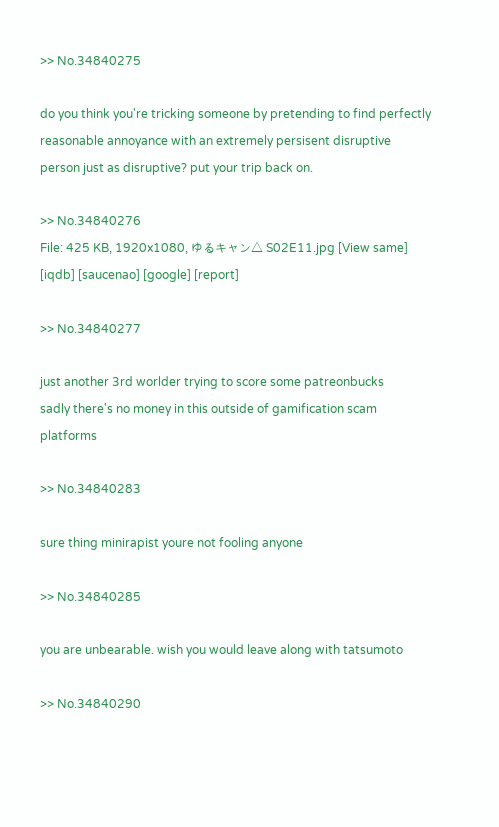>> No.34840275

do you think you're tricking someone by pretending to find perfectly reasonable annoyance with an extremely persisent disruptive person just as disruptive? put your trip back on.

>> No.34840276
File: 425 KB, 1920x1080, ゆるキャン△ S02E11.jpg [View same] [iqdb] [saucenao] [google] [report]

>> No.34840277

just another 3rd worlder trying to score some patreonbucks
sadly there's no money in this outside of gamification scam platforms

>> No.34840283

sure thing minirapist youre not fooling anyone

>> No.34840285

you are unbearable. wish you would leave along with tatsumoto

>> No.34840290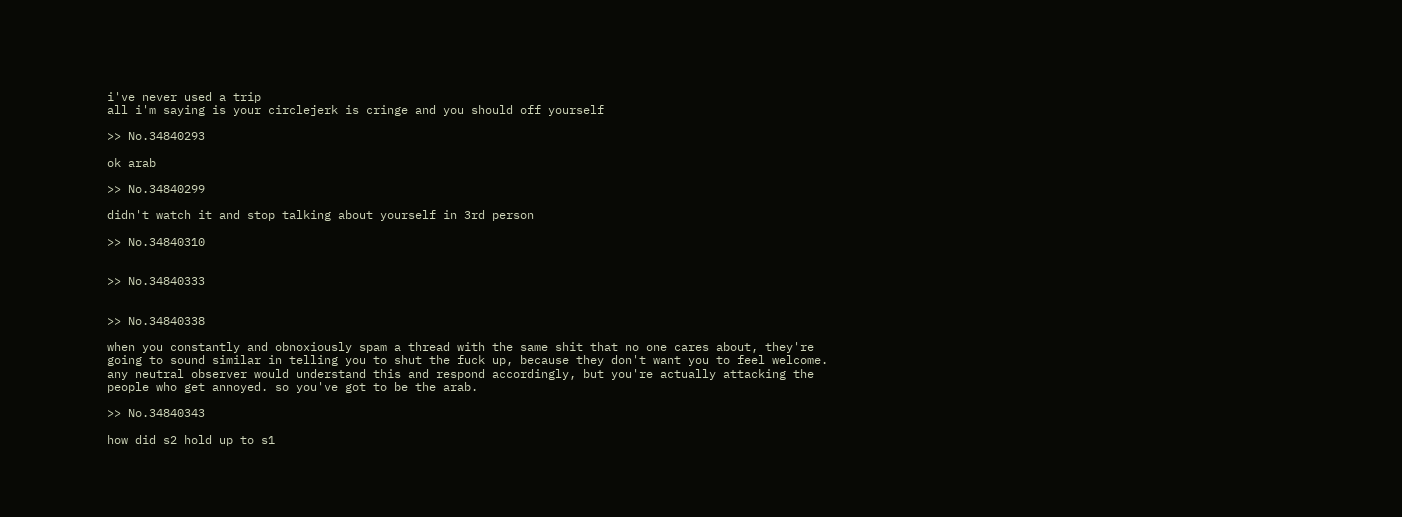i've never used a trip
all i'm saying is your circlejerk is cringe and you should off yourself

>> No.34840293

ok arab

>> No.34840299

didn't watch it and stop talking about yourself in 3rd person

>> No.34840310


>> No.34840333


>> No.34840338

when you constantly and obnoxiously spam a thread with the same shit that no one cares about, they're going to sound similar in telling you to shut the fuck up, because they don't want you to feel welcome. any neutral observer would understand this and respond accordingly, but you're actually attacking the people who get annoyed. so you've got to be the arab.

>> No.34840343

how did s2 hold up to s1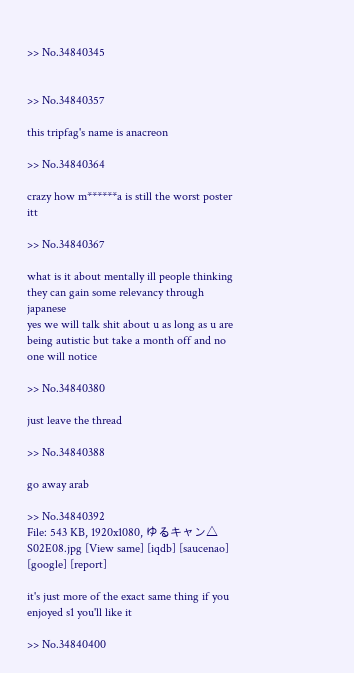>> No.34840345


>> No.34840357

this tripfag's name is anacreon

>> No.34840364

crazy how m******a is still the worst poster itt

>> No.34840367

what is it about mentally ill people thinking they can gain some relevancy through japanese
yes we will talk shit about u as long as u are being autistic but take a month off and no one will notice

>> No.34840380

just leave the thread

>> No.34840388

go away arab

>> No.34840392
File: 543 KB, 1920x1080, ゆるキャン△ S02E08.jpg [View same] [iqdb] [saucenao] [google] [report]

it's just more of the exact same thing if you enjoyed s1 you'll like it

>> No.34840400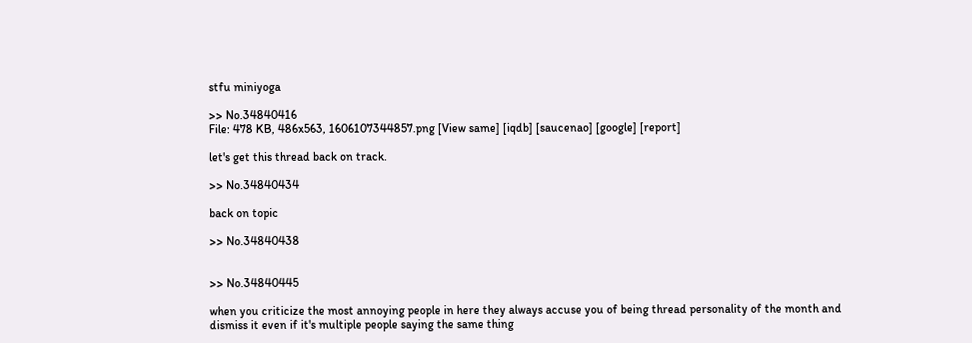stfu miniyoga

>> No.34840416
File: 478 KB, 486x563, 1606107344857.png [View same] [iqdb] [saucenao] [google] [report]

let's get this thread back on track.

>> No.34840434

back on topic

>> No.34840438


>> No.34840445

when you criticize the most annoying people in here they always accuse you of being thread personality of the month and dismiss it even if it's multiple people saying the same thing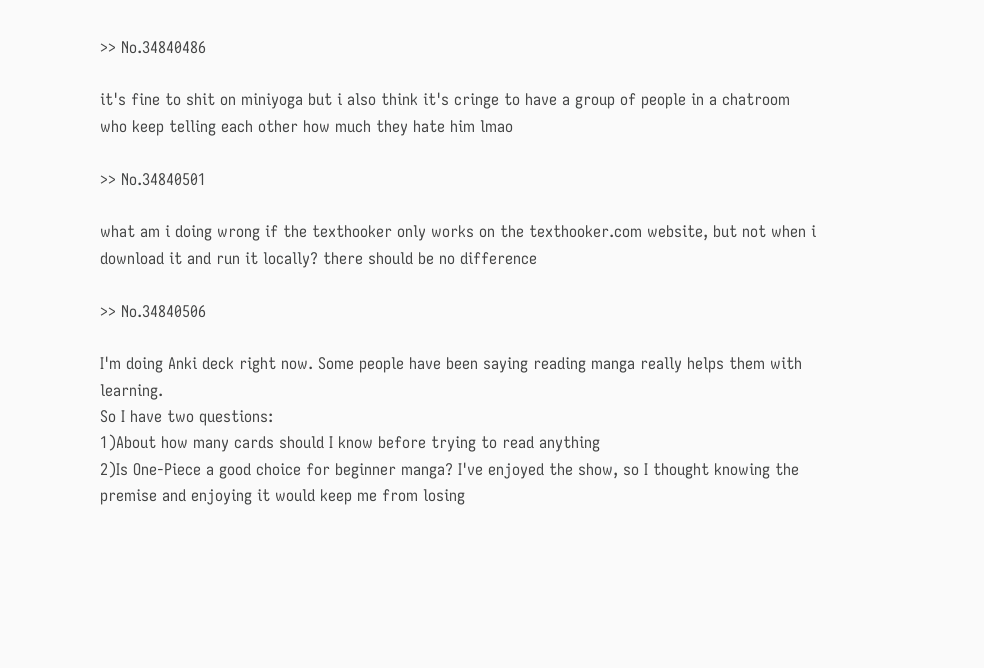>> No.34840486

it's fine to shit on miniyoga but i also think it's cringe to have a group of people in a chatroom who keep telling each other how much they hate him lmao

>> No.34840501

what am i doing wrong if the texthooker only works on the texthooker.com website, but not when i download it and run it locally? there should be no difference

>> No.34840506

I'm doing Anki deck right now. Some people have been saying reading manga really helps them with learning.
So I have two questions:
1)About how many cards should I know before trying to read anything
2)Is One-Piece a good choice for beginner manga? I've enjoyed the show, so I thought knowing the premise and enjoying it would keep me from losing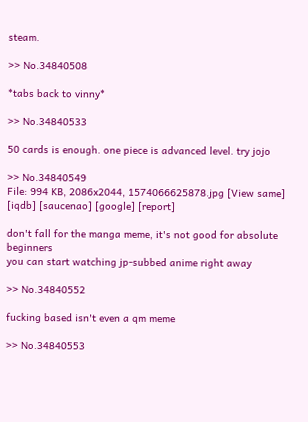steam.

>> No.34840508

*tabs back to vinny*

>> No.34840533

50 cards is enough. one piece is advanced level. try jojo

>> No.34840549
File: 994 KB, 2086x2044, 1574066625878.jpg [View same] [iqdb] [saucenao] [google] [report]

don't fall for the manga meme, it's not good for absolute beginners
you can start watching jp-subbed anime right away

>> No.34840552

fucking based isn't even a qm meme

>> No.34840553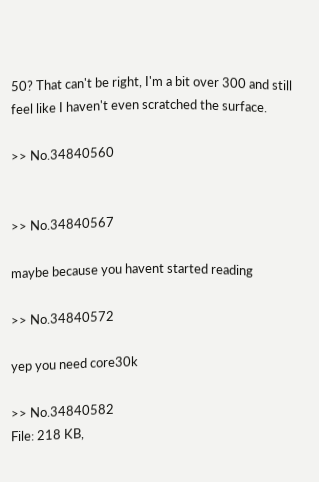50? That can't be right, I'm a bit over 300 and still feel like I haven't even scratched the surface.

>> No.34840560


>> No.34840567

maybe because you havent started reading

>> No.34840572

yep you need core30k

>> No.34840582
File: 218 KB,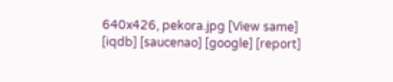640x426, pekora.jpg [View same] [iqdb] [saucenao] [google] [report]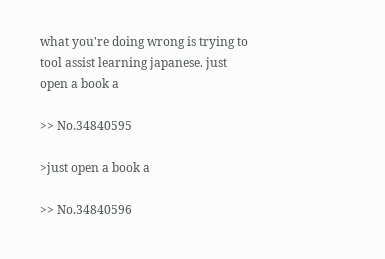what you're doing wrong is trying to tool assist learning japanese. just open a book a

>> No.34840595

>just open a book a

>> No.34840596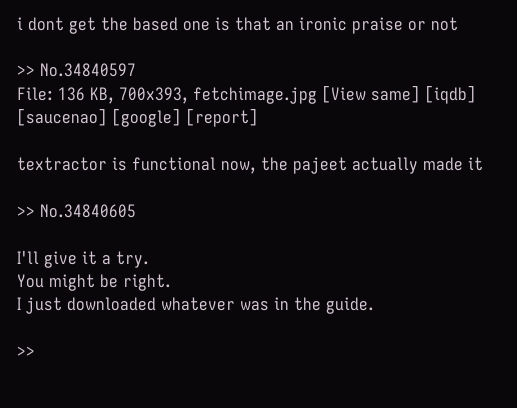i dont get the based one is that an ironic praise or not

>> No.34840597
File: 136 KB, 700x393, fetchimage.jpg [View same] [iqdb] [saucenao] [google] [report]

textractor is functional now, the pajeet actually made it

>> No.34840605

I'll give it a try.
You might be right.
I just downloaded whatever was in the guide.

>>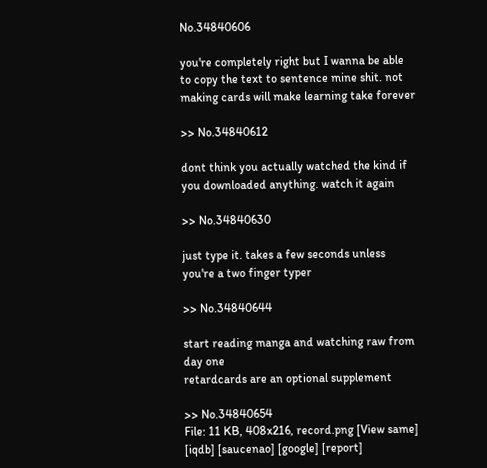No.34840606

you're completely right but I wanna be able to copy the text to sentence mine shit. not making cards will make learning take forever

>> No.34840612

dont think you actually watched the kind if you downloaded anything. watch it again

>> No.34840630

just type it. takes a few seconds unless you're a two finger typer

>> No.34840644

start reading manga and watching raw from day one
retardcards are an optional supplement

>> No.34840654
File: 11 KB, 408x216, record.png [View same] [iqdb] [saucenao] [google] [report]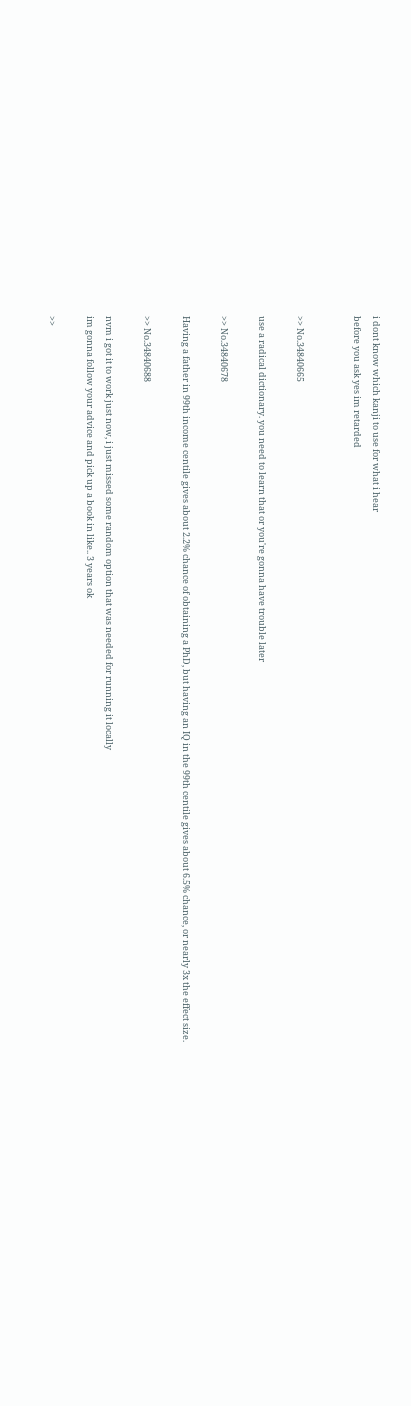i dont know which kanji to use for what i hear
before you ask yes im retarded


>> No.34840665

use a radical dictionary. you need to learn that or you're gonna have trouble later

>> No.34840678

Having a father in 99th income centile gives about 2.2% chance of obtaining a PhD, but having an IQ in the 99th centile gives about 6.5% chance, or nearly 3x the effect size.

>> No.34840688

nvm i got it to work just now, i just missed some random option that was needed for running it locally
im gonna follow your advice and pick up a book in like.. 3 years ok

>>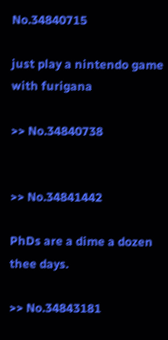No.34840715

just play a nintendo game with furigana

>> No.34840738


>> No.34841442

PhDs are a dime a dozen thee days.

>> No.34843181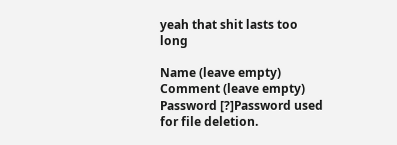yeah that shit lasts too long

Name (leave empty)
Comment (leave empty)
Password [?]Password used for file deletion.